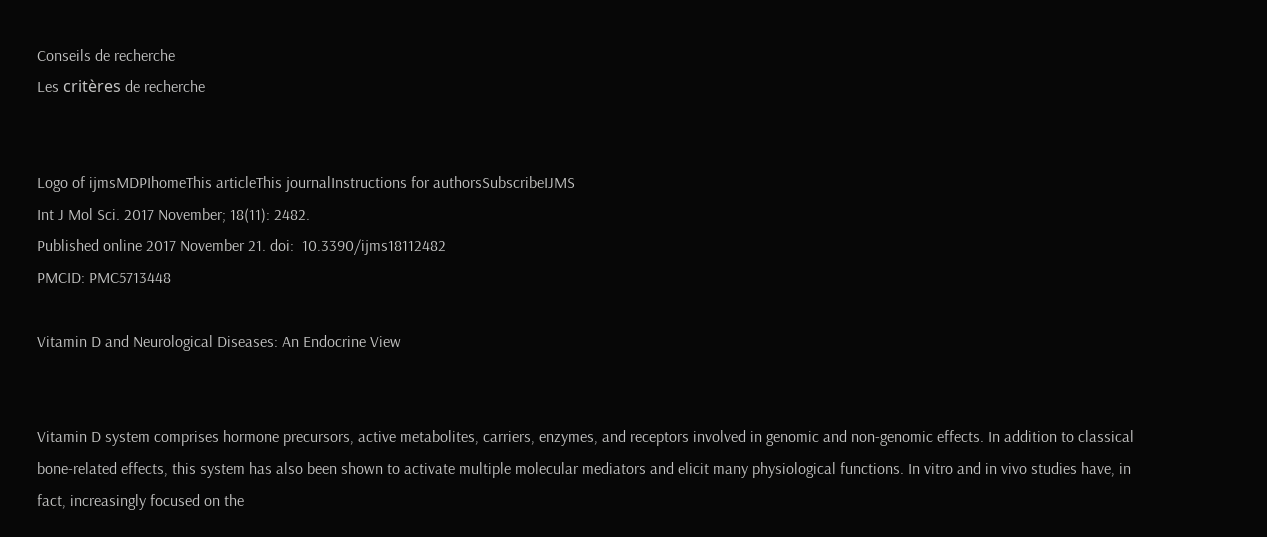Conseils de recherche
Les critères de recherche


Logo of ijmsMDPIhomeThis articleThis journalInstructions for authorsSubscribeIJMS
Int J Mol Sci. 2017 November; 18(11): 2482.
Published online 2017 November 21. doi:  10.3390/ijms18112482
PMCID: PMC5713448

Vitamin D and Neurological Diseases: An Endocrine View


Vitamin D system comprises hormone precursors, active metabolites, carriers, enzymes, and receptors involved in genomic and non-genomic effects. In addition to classical bone-related effects, this system has also been shown to activate multiple molecular mediators and elicit many physiological functions. In vitro and in vivo studies have, in fact, increasingly focused on the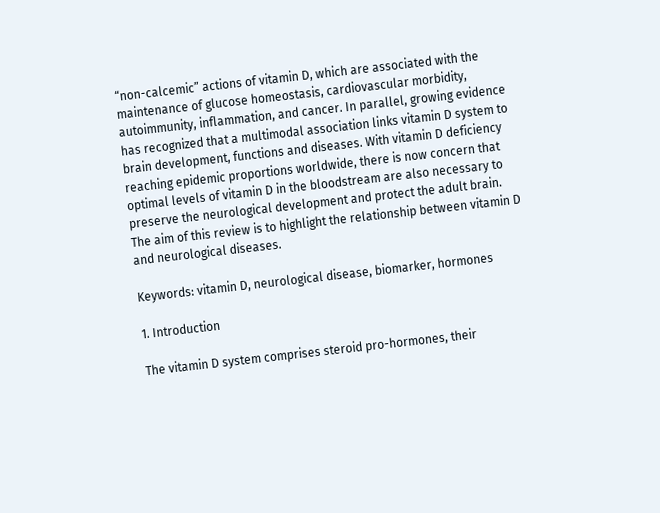“non-calcemic” actions of vitamin D, which are associated with the maintenance of glucose homeostasis, cardiovascular morbidity, autoimmunity, inflammation, and cancer. In parallel, growing evidence has recognized that a multimodal association links vitamin D system to brain development, functions and diseases. With vitamin D deficiency reaching epidemic proportions worldwide, there is now concern that optimal levels of vitamin D in the bloodstream are also necessary to preserve the neurological development and protect the adult brain. The aim of this review is to highlight the relationship between vitamin D and neurological diseases.

Keywords: vitamin D, neurological disease, biomarker, hormones

1. Introduction

The vitamin D system comprises steroid pro-hormones, their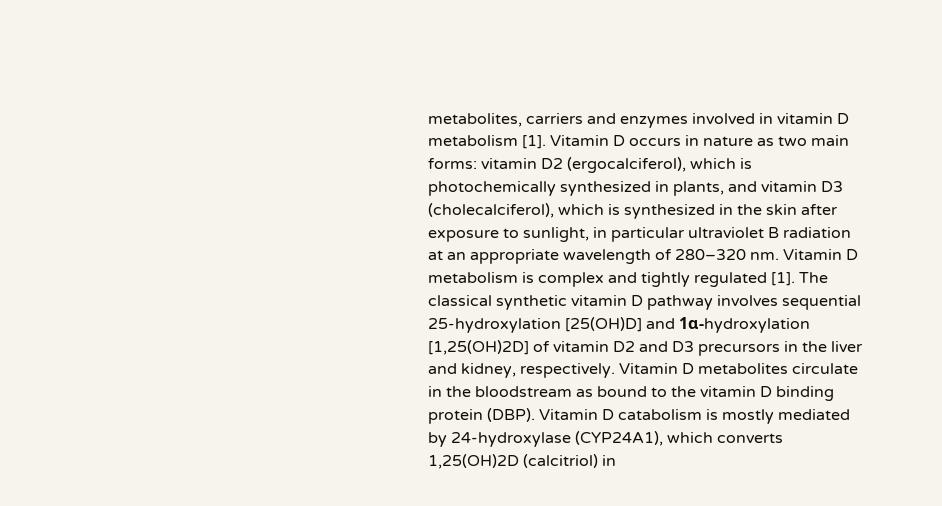metabolites, carriers and enzymes involved in vitamin D metabolism [1]. Vitamin D occurs in nature as two main forms: vitamin D2 (ergocalciferol), which is photochemically synthesized in plants, and vitamin D3 (cholecalciferol), which is synthesized in the skin after exposure to sunlight, in particular ultraviolet B radiation at an appropriate wavelength of 280–320 nm. Vitamin D metabolism is complex and tightly regulated [1]. The classical synthetic vitamin D pathway involves sequential 25-hydroxylation [25(OH)D] and 1α-hydroxylation [1,25(OH)2D] of vitamin D2 and D3 precursors in the liver and kidney, respectively. Vitamin D metabolites circulate in the bloodstream as bound to the vitamin D binding protein (DBP). Vitamin D catabolism is mostly mediated by 24-hydroxylase (CYP24A1), which converts 1,25(OH)2D (calcitriol) in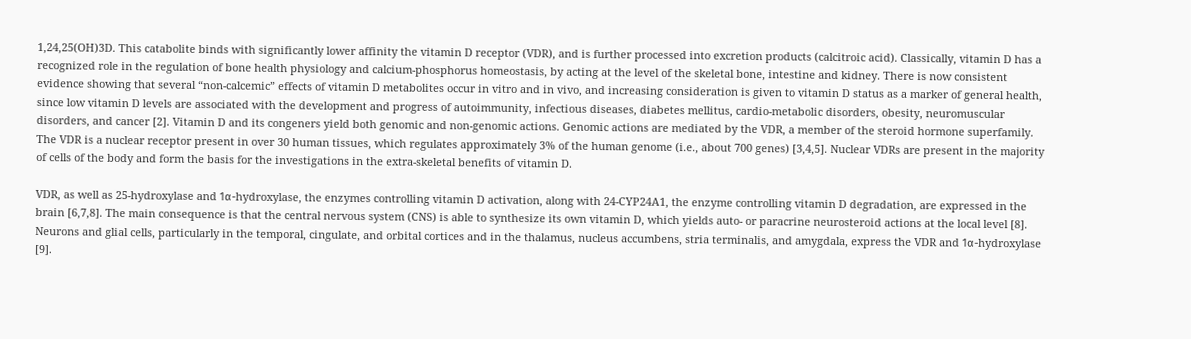1,24,25(OH)3D. This catabolite binds with significantly lower affinity the vitamin D receptor (VDR), and is further processed into excretion products (calcitroic acid). Classically, vitamin D has a recognized role in the regulation of bone health physiology and calcium-phosphorus homeostasis, by acting at the level of the skeletal bone, intestine and kidney. There is now consistent evidence showing that several “non-calcemic” effects of vitamin D metabolites occur in vitro and in vivo, and increasing consideration is given to vitamin D status as a marker of general health, since low vitamin D levels are associated with the development and progress of autoimmunity, infectious diseases, diabetes mellitus, cardio-metabolic disorders, obesity, neuromuscular disorders, and cancer [2]. Vitamin D and its congeners yield both genomic and non-genomic actions. Genomic actions are mediated by the VDR, a member of the steroid hormone superfamily. The VDR is a nuclear receptor present in over 30 human tissues, which regulates approximately 3% of the human genome (i.e., about 700 genes) [3,4,5]. Nuclear VDRs are present in the majority of cells of the body and form the basis for the investigations in the extra-skeletal benefits of vitamin D.

VDR, as well as 25-hydroxylase and 1α-hydroxylase, the enzymes controlling vitamin D activation, along with 24-CYP24A1, the enzyme controlling vitamin D degradation, are expressed in the brain [6,7,8]. The main consequence is that the central nervous system (CNS) is able to synthesize its own vitamin D, which yields auto- or paracrine neurosteroid actions at the local level [8]. Neurons and glial cells, particularly in the temporal, cingulate, and orbital cortices and in the thalamus, nucleus accumbens, stria terminalis, and amygdala, express the VDR and 1α-hydroxylase [9].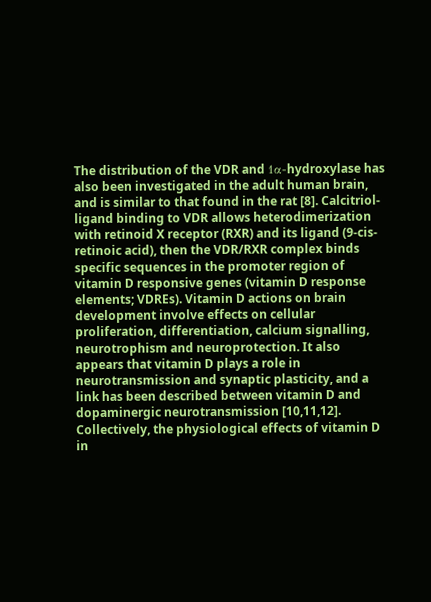The distribution of the VDR and 1α-hydroxylase has also been investigated in the adult human brain, and is similar to that found in the rat [8]. Calcitriol-ligand binding to VDR allows heterodimerization with retinoid X receptor (RXR) and its ligand (9-cis-retinoic acid), then the VDR/RXR complex binds specific sequences in the promoter region of vitamin D responsive genes (vitamin D response elements; VDREs). Vitamin D actions on brain development involve effects on cellular proliferation, differentiation, calcium signalling, neurotrophism and neuroprotection. It also appears that vitamin D plays a role in neurotransmission and synaptic plasticity, and a link has been described between vitamin D and dopaminergic neurotransmission [10,11,12]. Collectively, the physiological effects of vitamin D in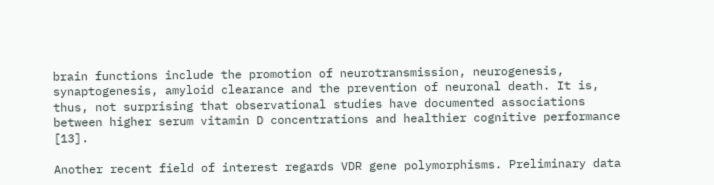brain functions include the promotion of neurotransmission, neurogenesis, synaptogenesis, amyloid clearance and the prevention of neuronal death. It is, thus, not surprising that observational studies have documented associations between higher serum vitamin D concentrations and healthier cognitive performance [13].

Another recent field of interest regards VDR gene polymorphisms. Preliminary data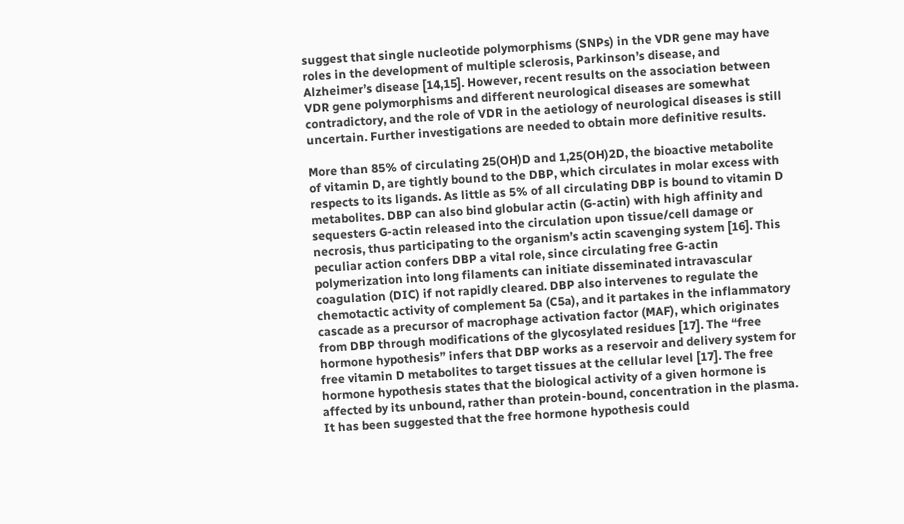suggest that single nucleotide polymorphisms (SNPs) in the VDR gene may have roles in the development of multiple sclerosis, Parkinson’s disease, and Alzheimer’s disease [14,15]. However, recent results on the association between VDR gene polymorphisms and different neurological diseases are somewhat contradictory, and the role of VDR in the aetiology of neurological diseases is still uncertain. Further investigations are needed to obtain more definitive results.

More than 85% of circulating 25(OH)D and 1,25(OH)2D, the bioactive metabolite of vitamin D, are tightly bound to the DBP, which circulates in molar excess with respects to its ligands. As little as 5% of all circulating DBP is bound to vitamin D metabolites. DBP can also bind globular actin (G-actin) with high affinity and sequesters G-actin released into the circulation upon tissue/cell damage or necrosis, thus participating to the organism’s actin scavenging system [16]. This peculiar action confers DBP a vital role, since circulating free G-actin polymerization into long filaments can initiate disseminated intravascular coagulation (DIC) if not rapidly cleared. DBP also intervenes to regulate the chemotactic activity of complement 5a (C5a), and it partakes in the inflammatory cascade as a precursor of macrophage activation factor (MAF), which originates from DBP through modifications of the glycosylated residues [17]. The “free hormone hypothesis” infers that DBP works as a reservoir and delivery system for free vitamin D metabolites to target tissues at the cellular level [17]. The free hormone hypothesis states that the biological activity of a given hormone is affected by its unbound, rather than protein-bound, concentration in the plasma. It has been suggested that the free hormone hypothesis could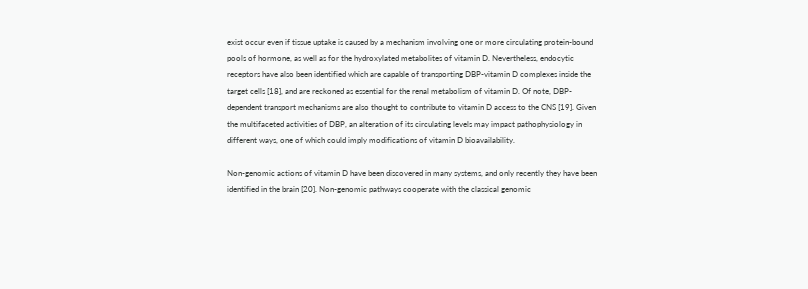exist occur even if tissue uptake is caused by a mechanism involving one or more circulating protein-bound pools of hormone, as well as for the hydroxylated metabolites of vitamin D. Nevertheless, endocytic receptors have also been identified which are capable of transporting DBP-vitamin D complexes inside the target cells [18], and are reckoned as essential for the renal metabolism of vitamin D. Of note, DBP-dependent transport mechanisms are also thought to contribute to vitamin D access to the CNS [19]. Given the multifaceted activities of DBP, an alteration of its circulating levels may impact pathophysiology in different ways, one of which could imply modifications of vitamin D bioavailability.

Non-genomic actions of vitamin D have been discovered in many systems, and only recently they have been identified in the brain [20]. Non-genomic pathways cooperate with the classical genomic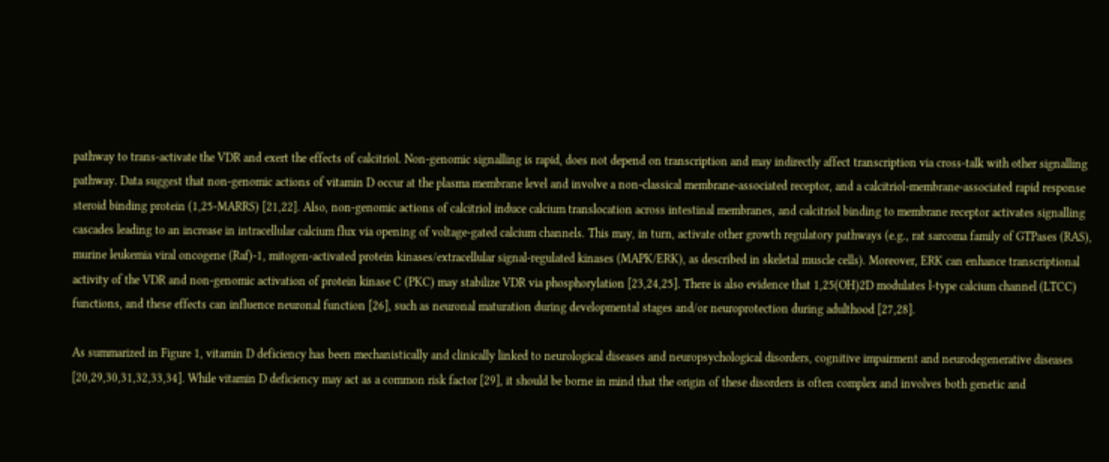pathway to trans-activate the VDR and exert the effects of calcitriol. Non-genomic signalling is rapid, does not depend on transcription and may indirectly affect transcription via cross-talk with other signalling pathway. Data suggest that non-genomic actions of vitamin D occur at the plasma membrane level and involve a non-classical membrane-associated receptor, and a calcitriol-membrane-associated rapid response steroid binding protein (1,25-MARRS) [21,22]. Also, non-genomic actions of calcitriol induce calcium translocation across intestinal membranes, and calcitriol binding to membrane receptor activates signalling cascades leading to an increase in intracellular calcium flux via opening of voltage-gated calcium channels. This may, in turn, activate other growth regulatory pathways (e.g., rat sarcoma family of GTPases (RAS), murine leukemia viral oncogene (Raf)-1, mitogen-activated protein kinases/extracellular signal-regulated kinases (MAPK/ERK), as described in skeletal muscle cells). Moreover, ERK can enhance transcriptional activity of the VDR and non-genomic activation of protein kinase C (PKC) may stabilize VDR via phosphorylation [23,24,25]. There is also evidence that 1,25(OH)2D modulates l-type calcium channel (LTCC) functions, and these effects can influence neuronal function [26], such as neuronal maturation during developmental stages and/or neuroprotection during adulthood [27,28].

As summarized in Figure 1, vitamin D deficiency has been mechanistically and clinically linked to neurological diseases and neuropsychological disorders, cognitive impairment and neurodegenerative diseases [20,29,30,31,32,33,34]. While vitamin D deficiency may act as a common risk factor [29], it should be borne in mind that the origin of these disorders is often complex and involves both genetic and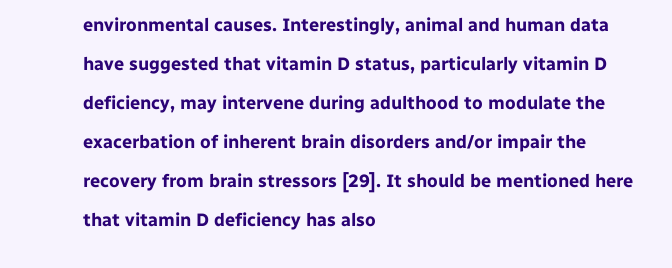environmental causes. Interestingly, animal and human data have suggested that vitamin D status, particularly vitamin D deficiency, may intervene during adulthood to modulate the exacerbation of inherent brain disorders and/or impair the recovery from brain stressors [29]. It should be mentioned here that vitamin D deficiency has also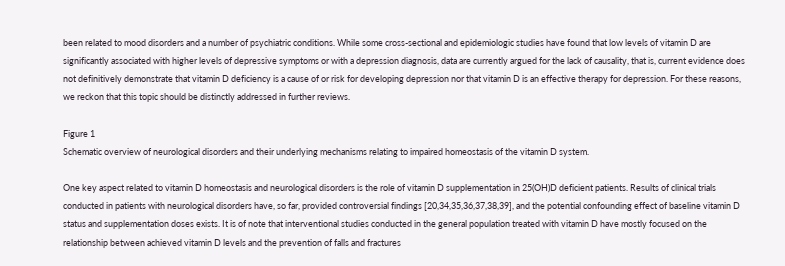been related to mood disorders and a number of psychiatric conditions. While some cross-sectional and epidemiologic studies have found that low levels of vitamin D are significantly associated with higher levels of depressive symptoms or with a depression diagnosis, data are currently argued for the lack of causality, that is, current evidence does not definitively demonstrate that vitamin D deficiency is a cause of or risk for developing depression nor that vitamin D is an effective therapy for depression. For these reasons, we reckon that this topic should be distinctly addressed in further reviews.

Figure 1
Schematic overview of neurological disorders and their underlying mechanisms relating to impaired homeostasis of the vitamin D system.

One key aspect related to vitamin D homeostasis and neurological disorders is the role of vitamin D supplementation in 25(OH)D deficient patients. Results of clinical trials conducted in patients with neurological disorders have, so far, provided controversial findings [20,34,35,36,37,38,39], and the potential confounding effect of baseline vitamin D status and supplementation doses exists. It is of note that interventional studies conducted in the general population treated with vitamin D have mostly focused on the relationship between achieved vitamin D levels and the prevention of falls and fractures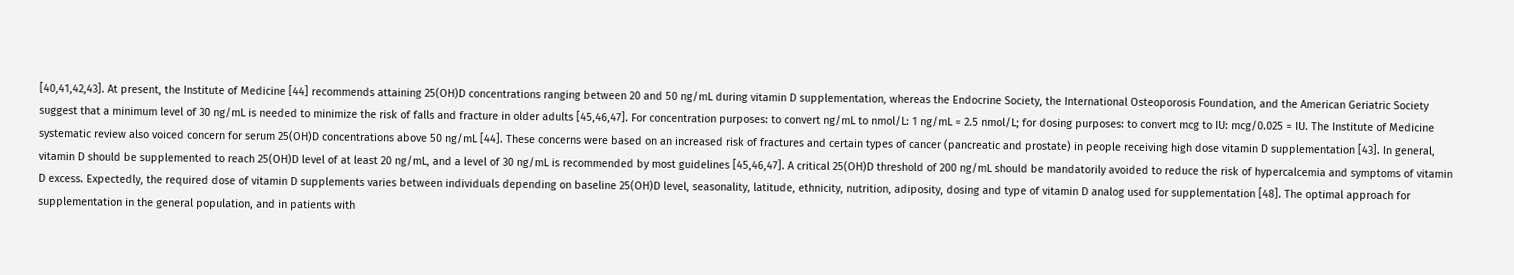[40,41,42,43]. At present, the Institute of Medicine [44] recommends attaining 25(OH)D concentrations ranging between 20 and 50 ng/mL during vitamin D supplementation, whereas the Endocrine Society, the International Osteoporosis Foundation, and the American Geriatric Society suggest that a minimum level of 30 ng/mL is needed to minimize the risk of falls and fracture in older adults [45,46,47]. For concentration purposes: to convert ng/mL to nmol/L: 1 ng/mL = 2.5 nmol/L; for dosing purposes: to convert mcg to IU: mcg/0.025 = IU. The Institute of Medicine systematic review also voiced concern for serum 25(OH)D concentrations above 50 ng/mL [44]. These concerns were based on an increased risk of fractures and certain types of cancer (pancreatic and prostate) in people receiving high dose vitamin D supplementation [43]. In general, vitamin D should be supplemented to reach 25(OH)D level of at least 20 ng/mL, and a level of 30 ng/mL is recommended by most guidelines [45,46,47]. A critical 25(OH)D threshold of 200 ng/mL should be mandatorily avoided to reduce the risk of hypercalcemia and symptoms of vitamin D excess. Expectedly, the required dose of vitamin D supplements varies between individuals depending on baseline 25(OH)D level, seasonality, latitude, ethnicity, nutrition, adiposity, dosing and type of vitamin D analog used for supplementation [48]. The optimal approach for supplementation in the general population, and in patients with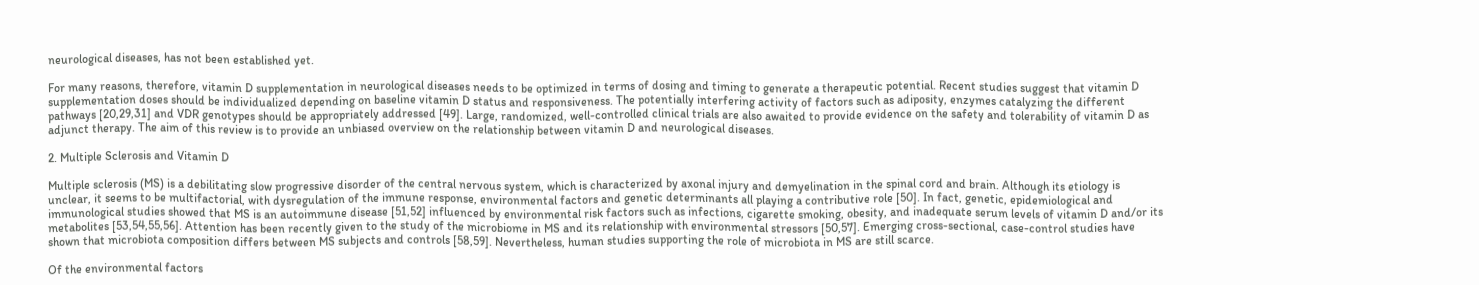neurological diseases, has not been established yet.

For many reasons, therefore, vitamin D supplementation in neurological diseases needs to be optimized in terms of dosing and timing to generate a therapeutic potential. Recent studies suggest that vitamin D supplementation doses should be individualized depending on baseline vitamin D status and responsiveness. The potentially interfering activity of factors such as adiposity, enzymes catalyzing the different pathways [20,29,31] and VDR genotypes should be appropriately addressed [49]. Large, randomized, well-controlled clinical trials are also awaited to provide evidence on the safety and tolerability of vitamin D as adjunct therapy. The aim of this review is to provide an unbiased overview on the relationship between vitamin D and neurological diseases.

2. Multiple Sclerosis and Vitamin D

Multiple sclerosis (MS) is a debilitating slow progressive disorder of the central nervous system, which is characterized by axonal injury and demyelination in the spinal cord and brain. Although its etiology is unclear, it seems to be multifactorial, with dysregulation of the immune response, environmental factors and genetic determinants all playing a contributive role [50]. In fact, genetic, epidemiological and immunological studies showed that MS is an autoimmune disease [51,52] influenced by environmental risk factors such as infections, cigarette smoking, obesity, and inadequate serum levels of vitamin D and/or its metabolites [53,54,55,56]. Attention has been recently given to the study of the microbiome in MS and its relationship with environmental stressors [50,57]. Emerging cross-sectional, case-control studies have shown that microbiota composition differs between MS subjects and controls [58,59]. Nevertheless, human studies supporting the role of microbiota in MS are still scarce.

Of the environmental factors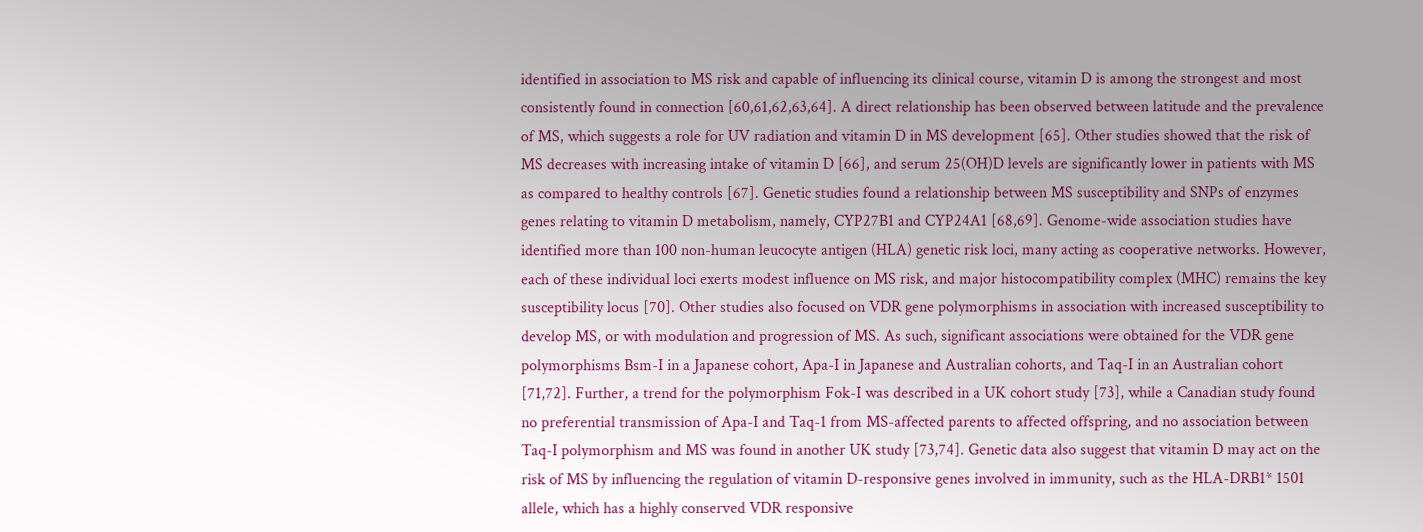identified in association to MS risk and capable of influencing its clinical course, vitamin D is among the strongest and most consistently found in connection [60,61,62,63,64]. A direct relationship has been observed between latitude and the prevalence of MS, which suggests a role for UV radiation and vitamin D in MS development [65]. Other studies showed that the risk of MS decreases with increasing intake of vitamin D [66], and serum 25(OH)D levels are significantly lower in patients with MS as compared to healthy controls [67]. Genetic studies found a relationship between MS susceptibility and SNPs of enzymes genes relating to vitamin D metabolism, namely, CYP27B1 and CYP24A1 [68,69]. Genome-wide association studies have identified more than 100 non-human leucocyte antigen (HLA) genetic risk loci, many acting as cooperative networks. However, each of these individual loci exerts modest influence on MS risk, and major histocompatibility complex (MHC) remains the key susceptibility locus [70]. Other studies also focused on VDR gene polymorphisms in association with increased susceptibility to develop MS, or with modulation and progression of MS. As such, significant associations were obtained for the VDR gene polymorphisms Bsm-I in a Japanese cohort, Apa-I in Japanese and Australian cohorts, and Taq-I in an Australian cohort [71,72]. Further, a trend for the polymorphism Fok-I was described in a UK cohort study [73], while a Canadian study found no preferential transmission of Apa-I and Taq-1 from MS-affected parents to affected offspring, and no association between Taq-I polymorphism and MS was found in another UK study [73,74]. Genetic data also suggest that vitamin D may act on the risk of MS by influencing the regulation of vitamin D-responsive genes involved in immunity, such as the HLA-DRB1* 1501 allele, which has a highly conserved VDR responsive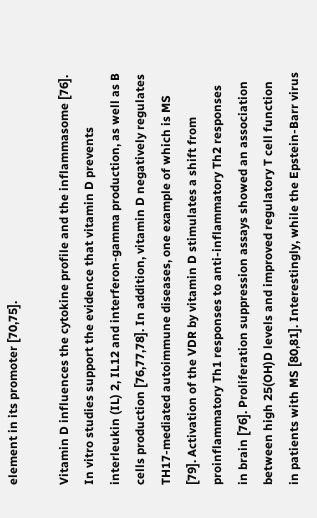element in its promoter [70,75].

Vitamin D influences the cytokine profile and the inflammasome [76]. In vitro studies support the evidence that vitamin D prevents interleukin (IL) 2, IL12 and interferon-gamma production, as well as B cells production [76,77,78]. In addition, vitamin D negatively regulates TH17-mediated autoimmune diseases, one example of which is MS [79]. Activation of the VDR by vitamin D stimulates a shift from proinflammatory Th1 responses to anti-inflammatory Th2 responses in brain [76]. Proliferation suppression assays showed an association between high 25(OH)D levels and improved regulatory T cell function in patients with MS [80,81]. Interestingly, while the Epstein-Barr virus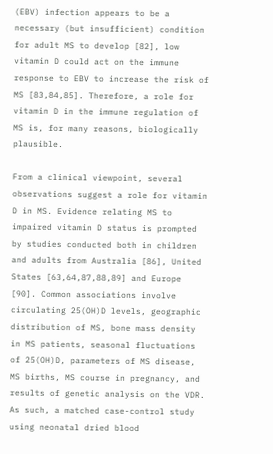(EBV) infection appears to be a necessary (but insufficient) condition for adult MS to develop [82], low vitamin D could act on the immune response to EBV to increase the risk of MS [83,84,85]. Therefore, a role for vitamin D in the immune regulation of MS is, for many reasons, biologically plausible.

From a clinical viewpoint, several observations suggest a role for vitamin D in MS. Evidence relating MS to impaired vitamin D status is prompted by studies conducted both in children and adults from Australia [86], United States [63,64,87,88,89] and Europe [90]. Common associations involve circulating 25(OH)D levels, geographic distribution of MS, bone mass density in MS patients, seasonal fluctuations of 25(OH)D, parameters of MS disease, MS births, MS course in pregnancy, and results of genetic analysis on the VDR. As such, a matched case-control study using neonatal dried blood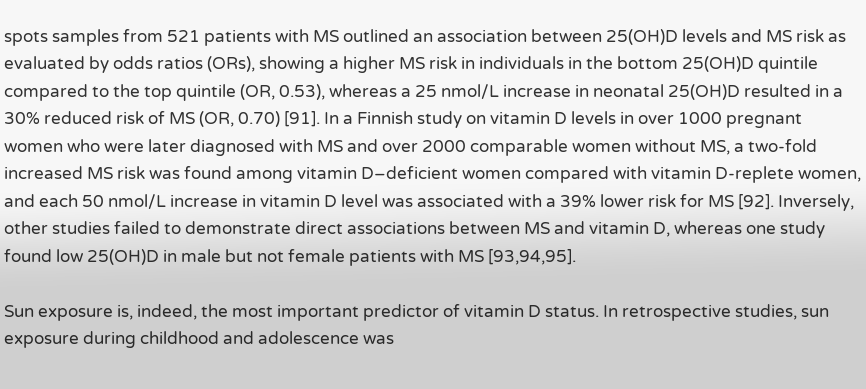spots samples from 521 patients with MS outlined an association between 25(OH)D levels and MS risk as evaluated by odds ratios (ORs), showing a higher MS risk in individuals in the bottom 25(OH)D quintile compared to the top quintile (OR, 0.53), whereas a 25 nmol/L increase in neonatal 25(OH)D resulted in a 30% reduced risk of MS (OR, 0.70) [91]. In a Finnish study on vitamin D levels in over 1000 pregnant women who were later diagnosed with MS and over 2000 comparable women without MS, a two-fold increased MS risk was found among vitamin D–deficient women compared with vitamin D-replete women, and each 50 nmol/L increase in vitamin D level was associated with a 39% lower risk for MS [92]. Inversely, other studies failed to demonstrate direct associations between MS and vitamin D, whereas one study found low 25(OH)D in male but not female patients with MS [93,94,95].

Sun exposure is, indeed, the most important predictor of vitamin D status. In retrospective studies, sun exposure during childhood and adolescence was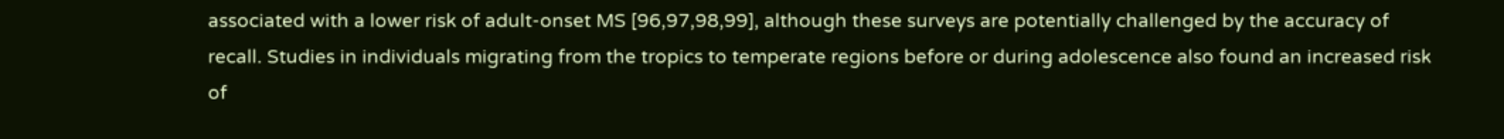associated with a lower risk of adult-onset MS [96,97,98,99], although these surveys are potentially challenged by the accuracy of recall. Studies in individuals migrating from the tropics to temperate regions before or during adolescence also found an increased risk of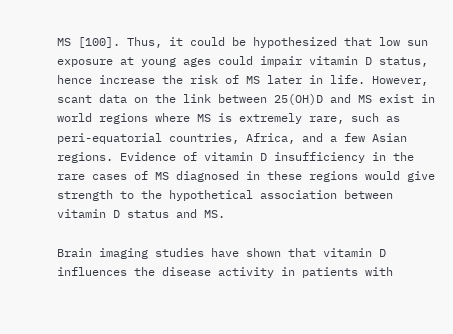MS [100]. Thus, it could be hypothesized that low sun exposure at young ages could impair vitamin D status, hence increase the risk of MS later in life. However, scant data on the link between 25(OH)D and MS exist in world regions where MS is extremely rare, such as peri-equatorial countries, Africa, and a few Asian regions. Evidence of vitamin D insufficiency in the rare cases of MS diagnosed in these regions would give strength to the hypothetical association between vitamin D status and MS.

Brain imaging studies have shown that vitamin D influences the disease activity in patients with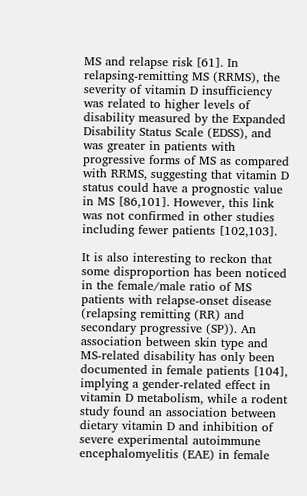MS and relapse risk [61]. In relapsing-remitting MS (RRMS), the severity of vitamin D insufficiency was related to higher levels of disability measured by the Expanded Disability Status Scale (EDSS), and was greater in patients with progressive forms of MS as compared with RRMS, suggesting that vitamin D status could have a prognostic value in MS [86,101]. However, this link was not confirmed in other studies including fewer patients [102,103].

It is also interesting to reckon that some disproportion has been noticed in the female/male ratio of MS patients with relapse-onset disease (relapsing remitting (RR) and secondary progressive (SP)). An association between skin type and MS-related disability has only been documented in female patients [104], implying a gender-related effect in vitamin D metabolism, while a rodent study found an association between dietary vitamin D and inhibition of severe experimental autoimmune encephalomyelitis (EAE) in female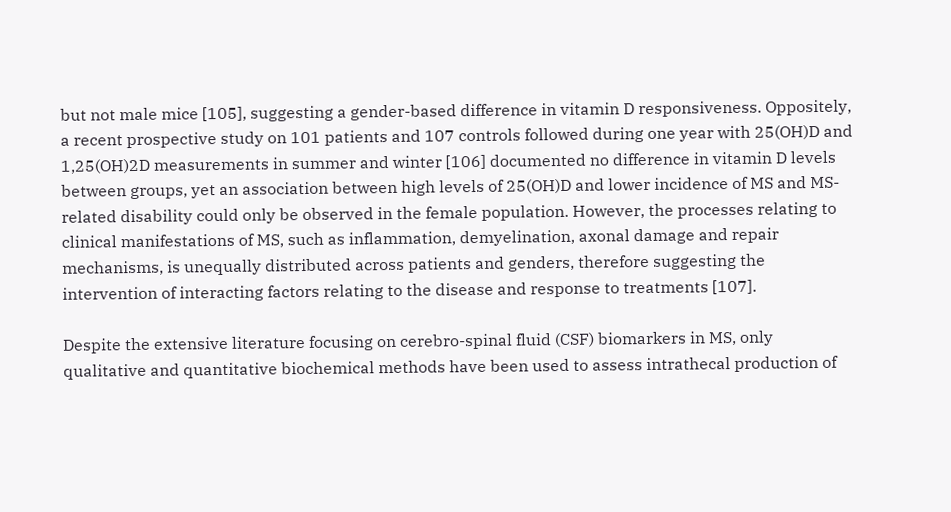but not male mice [105], suggesting a gender-based difference in vitamin D responsiveness. Oppositely, a recent prospective study on 101 patients and 107 controls followed during one year with 25(OH)D and 1,25(OH)2D measurements in summer and winter [106] documented no difference in vitamin D levels between groups, yet an association between high levels of 25(OH)D and lower incidence of MS and MS-related disability could only be observed in the female population. However, the processes relating to clinical manifestations of MS, such as inflammation, demyelination, axonal damage and repair mechanisms, is unequally distributed across patients and genders, therefore suggesting the intervention of interacting factors relating to the disease and response to treatments [107].

Despite the extensive literature focusing on cerebro-spinal fluid (CSF) biomarkers in MS, only qualitative and quantitative biochemical methods have been used to assess intrathecal production of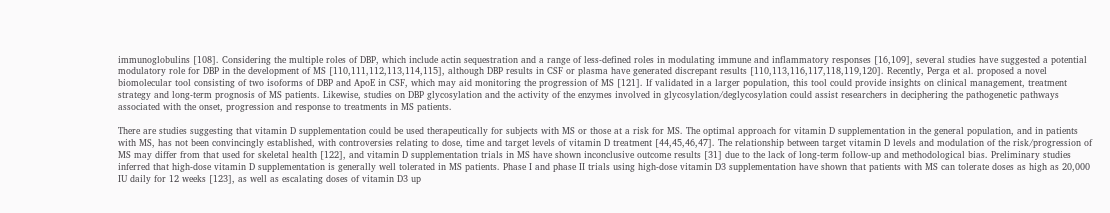immunoglobulins [108]. Considering the multiple roles of DBP, which include actin sequestration and a range of less-defined roles in modulating immune and inflammatory responses [16,109], several studies have suggested a potential modulatory role for DBP in the development of MS [110,111,112,113,114,115], although DBP results in CSF or plasma have generated discrepant results [110,113,116,117,118,119,120]. Recently, Perga et al. proposed a novel biomolecular tool consisting of two isoforms of DBP and ApoE in CSF, which may aid monitoring the progression of MS [121]. If validated in a larger population, this tool could provide insights on clinical management, treatment strategy and long-term prognosis of MS patients. Likewise, studies on DBP glycosylation and the activity of the enzymes involved in glycosylation/deglycosylation could assist researchers in deciphering the pathogenetic pathways associated with the onset, progression and response to treatments in MS patients.

There are studies suggesting that vitamin D supplementation could be used therapeutically for subjects with MS or those at a risk for MS. The optimal approach for vitamin D supplementation in the general population, and in patients with MS, has not been convincingly established, with controversies relating to dose, time and target levels of vitamin D treatment [44,45,46,47]. The relationship between target vitamin D levels and modulation of the risk/progression of MS may differ from that used for skeletal health [122], and vitamin D supplementation trials in MS have shown inconclusive outcome results [31] due to the lack of long-term follow-up and methodological bias. Preliminary studies inferred that high-dose vitamin D supplementation is generally well tolerated in MS patients. Phase I and phase II trials using high-dose vitamin D3 supplementation have shown that patients with MS can tolerate doses as high as 20,000 IU daily for 12 weeks [123], as well as escalating doses of vitamin D3 up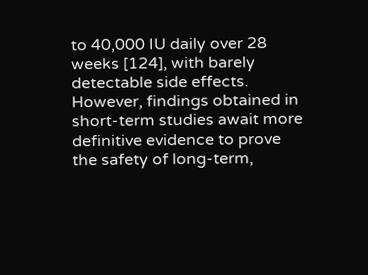to 40,000 IU daily over 28 weeks [124], with barely detectable side effects. However, findings obtained in short-term studies await more definitive evidence to prove the safety of long-term,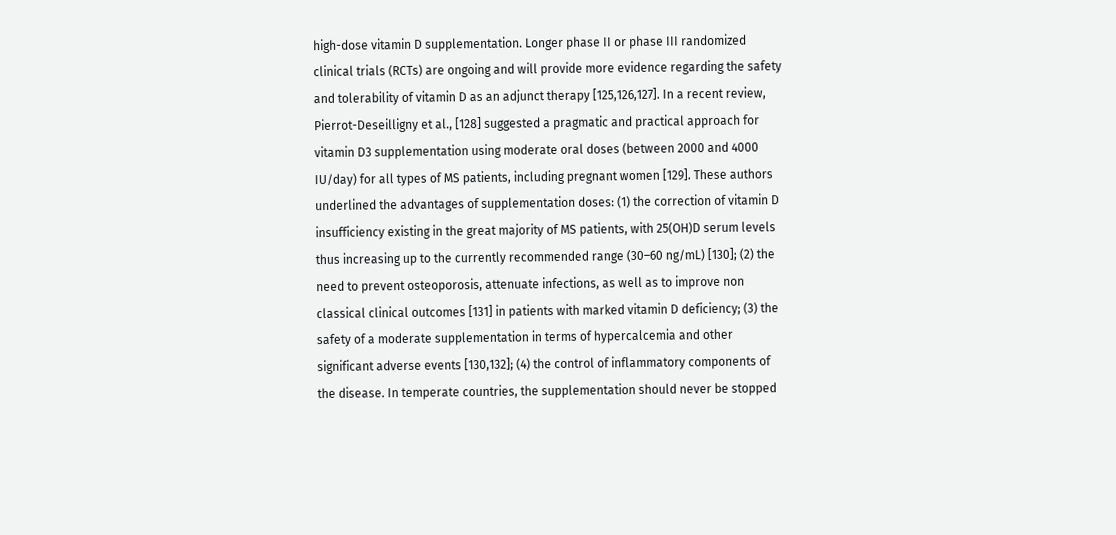high-dose vitamin D supplementation. Longer phase II or phase III randomized clinical trials (RCTs) are ongoing and will provide more evidence regarding the safety and tolerability of vitamin D as an adjunct therapy [125,126,127]. In a recent review, Pierrot-Deseilligny et al., [128] suggested a pragmatic and practical approach for vitamin D3 supplementation using moderate oral doses (between 2000 and 4000 IU/day) for all types of MS patients, including pregnant women [129]. These authors underlined the advantages of supplementation doses: (1) the correction of vitamin D insufficiency existing in the great majority of MS patients, with 25(OH)D serum levels thus increasing up to the currently recommended range (30–60 ng/mL) [130]; (2) the need to prevent osteoporosis, attenuate infections, as well as to improve non classical clinical outcomes [131] in patients with marked vitamin D deficiency; (3) the safety of a moderate supplementation in terms of hypercalcemia and other significant adverse events [130,132]; (4) the control of inflammatory components of the disease. In temperate countries, the supplementation should never be stopped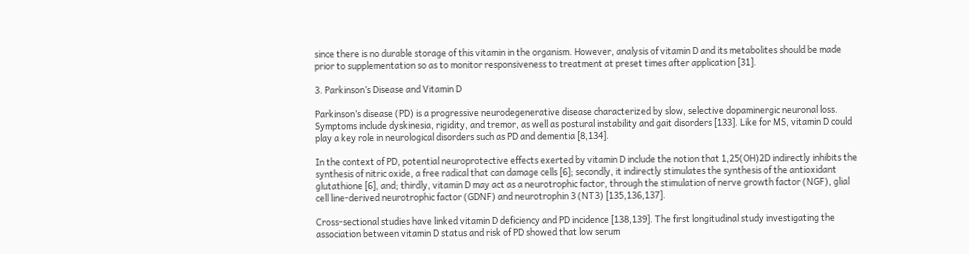since there is no durable storage of this vitamin in the organism. However, analysis of vitamin D and its metabolites should be made prior to supplementation so as to monitor responsiveness to treatment at preset times after application [31].

3. Parkinson’s Disease and Vitamin D

Parkinson’s disease (PD) is a progressive neurodegenerative disease characterized by slow, selective dopaminergic neuronal loss. Symptoms include dyskinesia, rigidity, and tremor, as well as postural instability and gait disorders [133]. Like for MS, vitamin D could play a key role in neurological disorders such as PD and dementia [8,134].

In the context of PD, potential neuroprotective effects exerted by vitamin D include the notion that 1,25(OH)2D indirectly inhibits the synthesis of nitric oxide, a free radical that can damage cells [6]; secondly, it indirectly stimulates the synthesis of the antioxidant glutathione [6], and; thirdly, vitamin D may act as a neurotrophic factor, through the stimulation of nerve growth factor (NGF), glial cell line-derived neurotrophic factor (GDNF) and neurotrophin 3 (NT3) [135,136,137].

Cross-sectional studies have linked vitamin D deficiency and PD incidence [138,139]. The first longitudinal study investigating the association between vitamin D status and risk of PD showed that low serum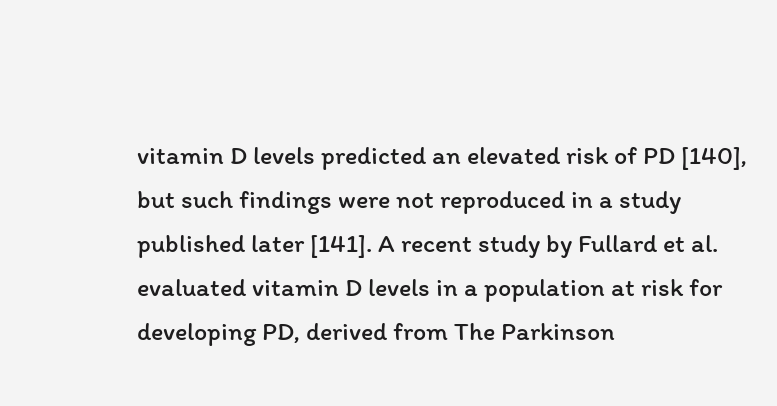vitamin D levels predicted an elevated risk of PD [140], but such findings were not reproduced in a study published later [141]. A recent study by Fullard et al. evaluated vitamin D levels in a population at risk for developing PD, derived from The Parkinson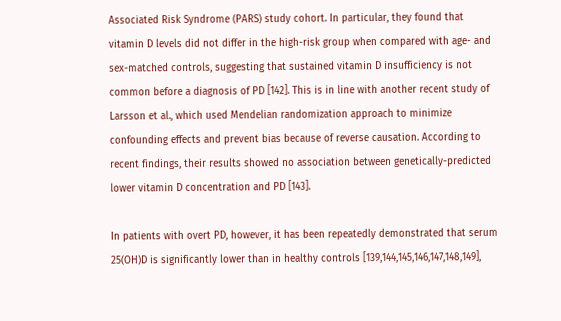Associated Risk Syndrome (PARS) study cohort. In particular, they found that vitamin D levels did not differ in the high-risk group when compared with age- and sex-matched controls, suggesting that sustained vitamin D insufficiency is not common before a diagnosis of PD [142]. This is in line with another recent study of Larsson et al., which used Mendelian randomization approach to minimize confounding effects and prevent bias because of reverse causation. According to recent findings, their results showed no association between genetically-predicted lower vitamin D concentration and PD [143].

In patients with overt PD, however, it has been repeatedly demonstrated that serum 25(OH)D is significantly lower than in healthy controls [139,144,145,146,147,148,149],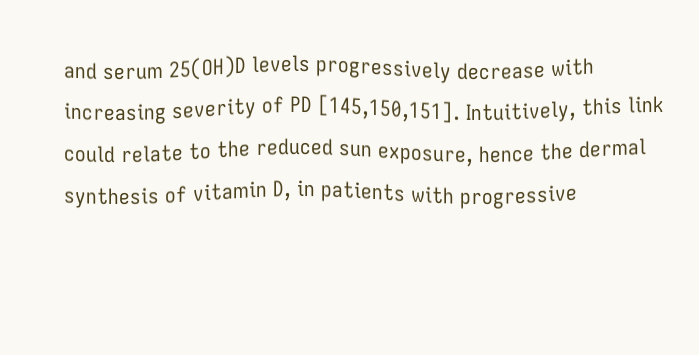and serum 25(OH)D levels progressively decrease with increasing severity of PD [145,150,151]. Intuitively, this link could relate to the reduced sun exposure, hence the dermal synthesis of vitamin D, in patients with progressive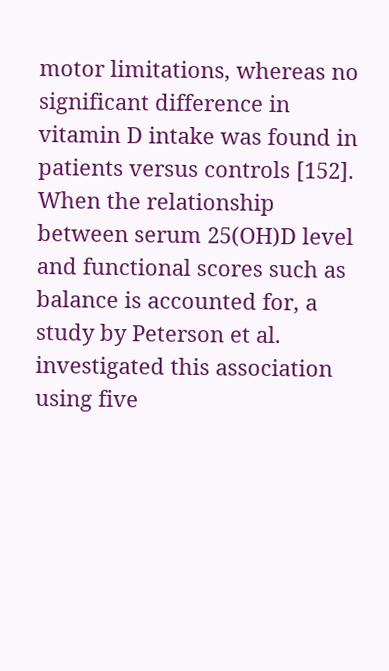motor limitations, whereas no significant difference in vitamin D intake was found in patients versus controls [152]. When the relationship between serum 25(OH)D level and functional scores such as balance is accounted for, a study by Peterson et al. investigated this association using five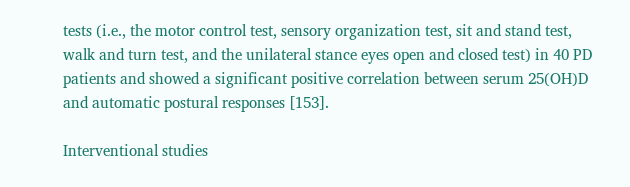tests (i.e., the motor control test, sensory organization test, sit and stand test, walk and turn test, and the unilateral stance eyes open and closed test) in 40 PD patients and showed a significant positive correlation between serum 25(OH)D and automatic postural responses [153].

Interventional studies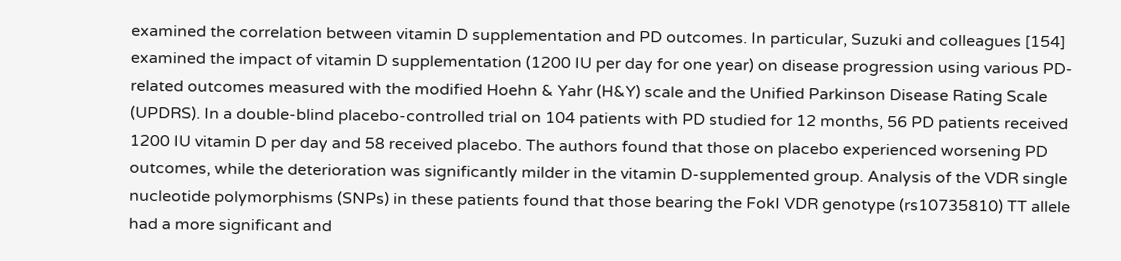examined the correlation between vitamin D supplementation and PD outcomes. In particular, Suzuki and colleagues [154] examined the impact of vitamin D supplementation (1200 IU per day for one year) on disease progression using various PD-related outcomes measured with the modified Hoehn & Yahr (H&Y) scale and the Unified Parkinson Disease Rating Scale (UPDRS). In a double-blind placebo-controlled trial on 104 patients with PD studied for 12 months, 56 PD patients received 1200 IU vitamin D per day and 58 received placebo. The authors found that those on placebo experienced worsening PD outcomes, while the deterioration was significantly milder in the vitamin D-supplemented group. Analysis of the VDR single nucleotide polymorphisms (SNPs) in these patients found that those bearing the FokI VDR genotype (rs10735810) TT allele had a more significant and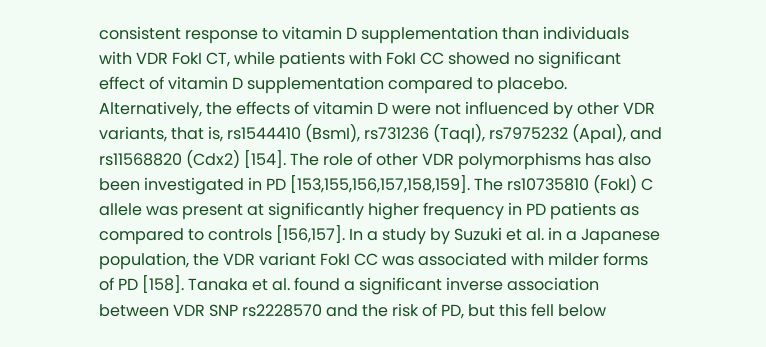consistent response to vitamin D supplementation than individuals with VDR FokI CT, while patients with FokI CC showed no significant effect of vitamin D supplementation compared to placebo. Alternatively, the effects of vitamin D were not influenced by other VDR variants, that is, rs1544410 (BsmI), rs731236 (TaqI), rs7975232 (ApaI), and rs11568820 (Cdx2) [154]. The role of other VDR polymorphisms has also been investigated in PD [153,155,156,157,158,159]. The rs10735810 (FokI) C allele was present at significantly higher frequency in PD patients as compared to controls [156,157]. In a study by Suzuki et al. in a Japanese population, the VDR variant FokI CC was associated with milder forms of PD [158]. Tanaka et al. found a significant inverse association between VDR SNP rs2228570 and the risk of PD, but this fell below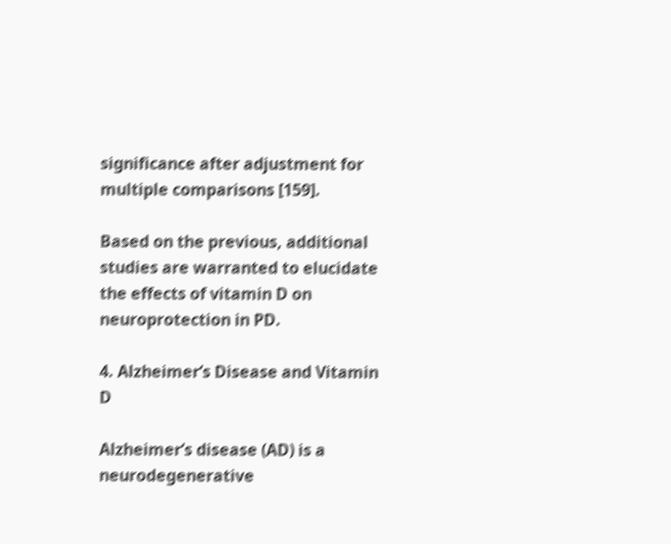significance after adjustment for multiple comparisons [159].

Based on the previous, additional studies are warranted to elucidate the effects of vitamin D on neuroprotection in PD.

4. Alzheimer’s Disease and Vitamin D

Alzheimer’s disease (AD) is a neurodegenerative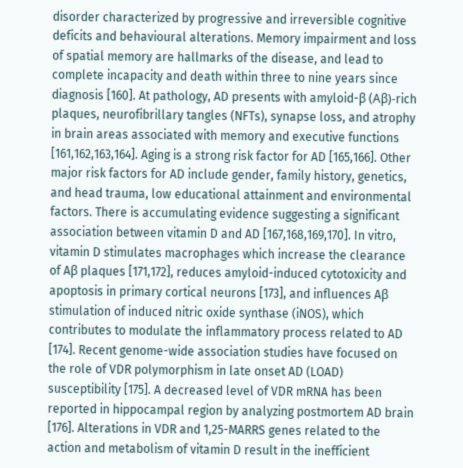disorder characterized by progressive and irreversible cognitive deficits and behavioural alterations. Memory impairment and loss of spatial memory are hallmarks of the disease, and lead to complete incapacity and death within three to nine years since diagnosis [160]. At pathology, AD presents with amyloid-β (Aβ)-rich plaques, neurofibrillary tangles (NFTs), synapse loss, and atrophy in brain areas associated with memory and executive functions [161,162,163,164]. Aging is a strong risk factor for AD [165,166]. Other major risk factors for AD include gender, family history, genetics, and head trauma, low educational attainment and environmental factors. There is accumulating evidence suggesting a significant association between vitamin D and AD [167,168,169,170]. In vitro, vitamin D stimulates macrophages which increase the clearance of Aβ plaques [171,172], reduces amyloid-induced cytotoxicity and apoptosis in primary cortical neurons [173], and influences Aβ stimulation of induced nitric oxide synthase (iNOS), which contributes to modulate the inflammatory process related to AD [174]. Recent genome-wide association studies have focused on the role of VDR polymorphism in late onset AD (LOAD) susceptibility [175]. A decreased level of VDR mRNA has been reported in hippocampal region by analyzing postmortem AD brain [176]. Alterations in VDR and 1,25-MARRS genes related to the action and metabolism of vitamin D result in the inefficient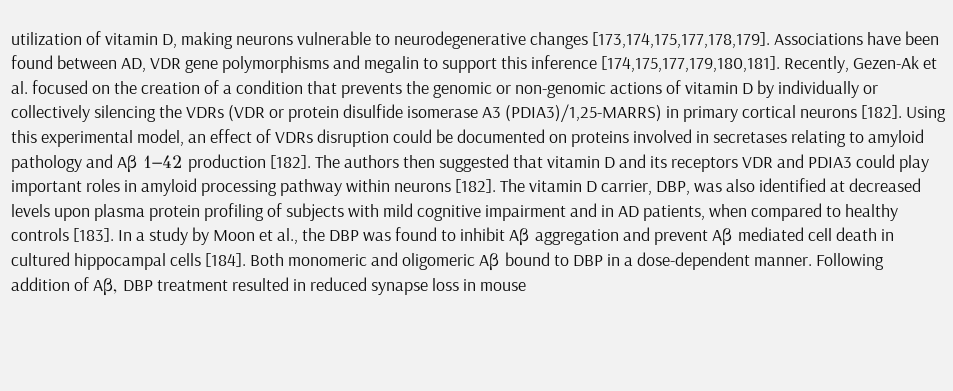utilization of vitamin D, making neurons vulnerable to neurodegenerative changes [173,174,175,177,178,179]. Associations have been found between AD, VDR gene polymorphisms and megalin to support this inference [174,175,177,179,180,181]. Recently, Gezen-Ak et al. focused on the creation of a condition that prevents the genomic or non-genomic actions of vitamin D by individually or collectively silencing the VDRs (VDR or protein disulfide isomerase A3 (PDIA3)/1,25-MARRS) in primary cortical neurons [182]. Using this experimental model, an effect of VDRs disruption could be documented on proteins involved in secretases relating to amyloid pathology and Aβ 1−42 production [182]. The authors then suggested that vitamin D and its receptors VDR and PDIA3 could play important roles in amyloid processing pathway within neurons [182]. The vitamin D carrier, DBP, was also identified at decreased levels upon plasma protein profiling of subjects with mild cognitive impairment and in AD patients, when compared to healthy controls [183]. In a study by Moon et al., the DBP was found to inhibit Aβ aggregation and prevent Aβ mediated cell death in cultured hippocampal cells [184]. Both monomeric and oligomeric Aβ bound to DBP in a dose-dependent manner. Following addition of Aβ, DBP treatment resulted in reduced synapse loss in mouse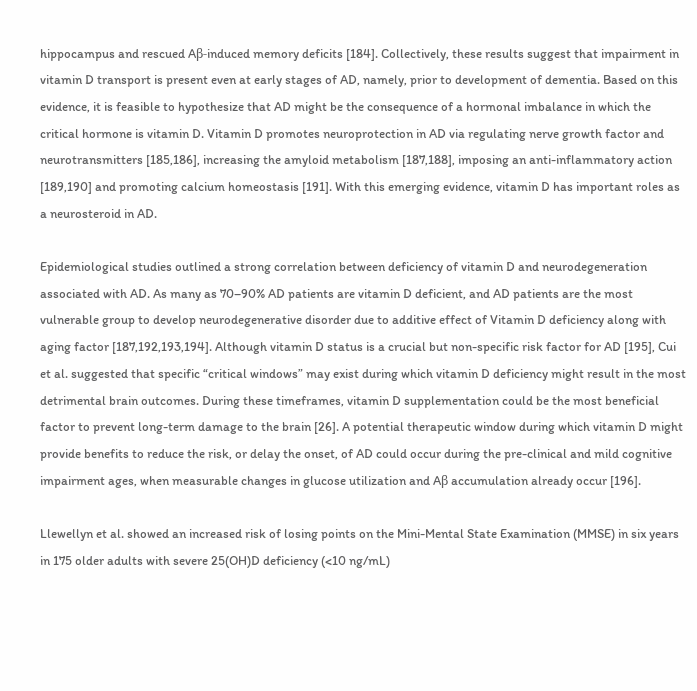hippocampus and rescued Aβ-induced memory deficits [184]. Collectively, these results suggest that impairment in vitamin D transport is present even at early stages of AD, namely, prior to development of dementia. Based on this evidence, it is feasible to hypothesize that AD might be the consequence of a hormonal imbalance in which the critical hormone is vitamin D. Vitamin D promotes neuroprotection in AD via regulating nerve growth factor and neurotransmitters [185,186], increasing the amyloid metabolism [187,188], imposing an anti-inflammatory action [189,190] and promoting calcium homeostasis [191]. With this emerging evidence, vitamin D has important roles as a neurosteroid in AD.

Epidemiological studies outlined a strong correlation between deficiency of vitamin D and neurodegeneration associated with AD. As many as 70–90% AD patients are vitamin D deficient, and AD patients are the most vulnerable group to develop neurodegenerative disorder due to additive effect of Vitamin D deficiency along with aging factor [187,192,193,194]. Although vitamin D status is a crucial but non-specific risk factor for AD [195], Cui et al. suggested that specific “critical windows” may exist during which vitamin D deficiency might result in the most detrimental brain outcomes. During these timeframes, vitamin D supplementation could be the most beneficial factor to prevent long-term damage to the brain [26]. A potential therapeutic window during which vitamin D might provide benefits to reduce the risk, or delay the onset, of AD could occur during the pre-clinical and mild cognitive impairment ages, when measurable changes in glucose utilization and Aβ accumulation already occur [196].

Llewellyn et al. showed an increased risk of losing points on the Mini-Mental State Examination (MMSE) in six years in 175 older adults with severe 25(OH)D deficiency (<10 ng/mL)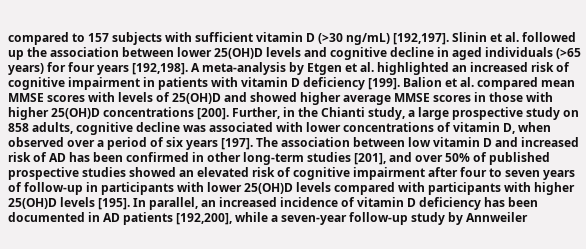compared to 157 subjects with sufficient vitamin D (>30 ng/mL) [192,197]. Slinin et al. followed up the association between lower 25(OH)D levels and cognitive decline in aged individuals (>65 years) for four years [192,198]. A meta-analysis by Etgen et al. highlighted an increased risk of cognitive impairment in patients with vitamin D deficiency [199]. Balion et al. compared mean MMSE scores with levels of 25(OH)D and showed higher average MMSE scores in those with higher 25(OH)D concentrations [200]. Further, in the Chianti study, a large prospective study on 858 adults, cognitive decline was associated with lower concentrations of vitamin D, when observed over a period of six years [197]. The association between low vitamin D and increased risk of AD has been confirmed in other long-term studies [201], and over 50% of published prospective studies showed an elevated risk of cognitive impairment after four to seven years of follow-up in participants with lower 25(OH)D levels compared with participants with higher 25(OH)D levels [195]. In parallel, an increased incidence of vitamin D deficiency has been documented in AD patients [192,200], while a seven-year follow-up study by Annweiler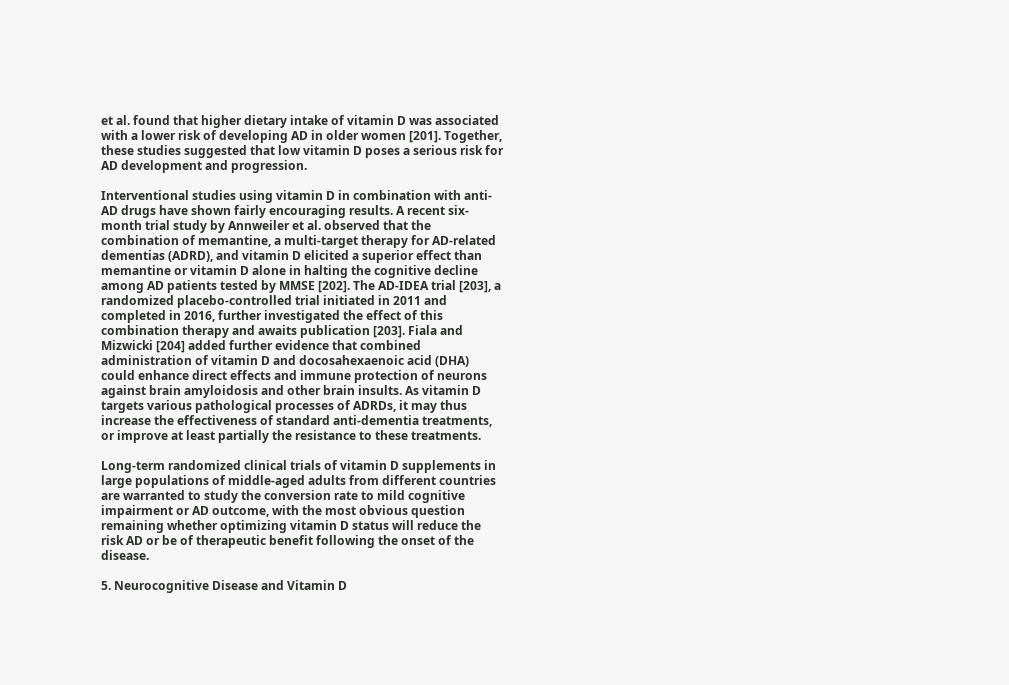et al. found that higher dietary intake of vitamin D was associated with a lower risk of developing AD in older women [201]. Together, these studies suggested that low vitamin D poses a serious risk for AD development and progression.

Interventional studies using vitamin D in combination with anti-AD drugs have shown fairly encouraging results. A recent six-month trial study by Annweiler et al. observed that the combination of memantine, a multi-target therapy for AD-related dementias (ADRD), and vitamin D elicited a superior effect than memantine or vitamin D alone in halting the cognitive decline among AD patients tested by MMSE [202]. The AD-IDEA trial [203], a randomized placebo-controlled trial initiated in 2011 and completed in 2016, further investigated the effect of this combination therapy and awaits publication [203]. Fiala and Mizwicki [204] added further evidence that combined administration of vitamin D and docosahexaenoic acid (DHA) could enhance direct effects and immune protection of neurons against brain amyloidosis and other brain insults. As vitamin D targets various pathological processes of ADRDs, it may thus increase the effectiveness of standard anti-dementia treatments, or improve at least partially the resistance to these treatments.

Long-term randomized clinical trials of vitamin D supplements in large populations of middle-aged adults from different countries are warranted to study the conversion rate to mild cognitive impairment or AD outcome, with the most obvious question remaining whether optimizing vitamin D status will reduce the risk AD or be of therapeutic benefit following the onset of the disease.

5. Neurocognitive Disease and Vitamin D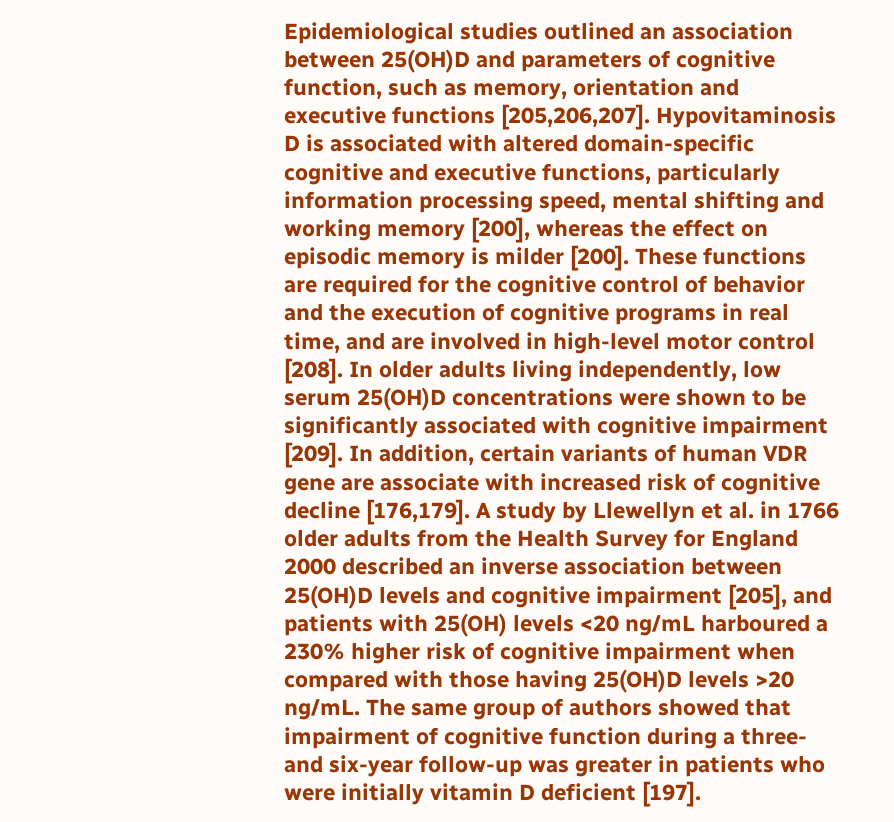Epidemiological studies outlined an association between 25(OH)D and parameters of cognitive function, such as memory, orientation and executive functions [205,206,207]. Hypovitaminosis D is associated with altered domain-specific cognitive and executive functions, particularly information processing speed, mental shifting and working memory [200], whereas the effect on episodic memory is milder [200]. These functions are required for the cognitive control of behavior and the execution of cognitive programs in real time, and are involved in high-level motor control [208]. In older adults living independently, low serum 25(OH)D concentrations were shown to be significantly associated with cognitive impairment [209]. In addition, certain variants of human VDR gene are associate with increased risk of cognitive decline [176,179]. A study by Llewellyn et al. in 1766 older adults from the Health Survey for England 2000 described an inverse association between 25(OH)D levels and cognitive impairment [205], and patients with 25(OH) levels <20 ng/mL harboured a 230% higher risk of cognitive impairment when compared with those having 25(OH)D levels >20 ng/mL. The same group of authors showed that impairment of cognitive function during a three- and six-year follow-up was greater in patients who were initially vitamin D deficient [197].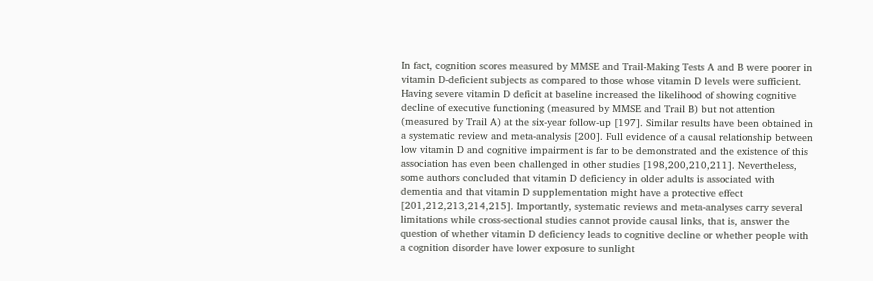In fact, cognition scores measured by MMSE and Trail-Making Tests A and B were poorer in vitamin D-deficient subjects as compared to those whose vitamin D levels were sufficient. Having severe vitamin D deficit at baseline increased the likelihood of showing cognitive decline of executive functioning (measured by MMSE and Trail B) but not attention (measured by Trail A) at the six-year follow-up [197]. Similar results have been obtained in a systematic review and meta-analysis [200]. Full evidence of a causal relationship between low vitamin D and cognitive impairment is far to be demonstrated and the existence of this association has even been challenged in other studies [198,200,210,211]. Nevertheless, some authors concluded that vitamin D deficiency in older adults is associated with dementia and that vitamin D supplementation might have a protective effect [201,212,213,214,215]. Importantly, systematic reviews and meta-analyses carry several limitations while cross-sectional studies cannot provide causal links, that is, answer the question of whether vitamin D deficiency leads to cognitive decline or whether people with a cognition disorder have lower exposure to sunlight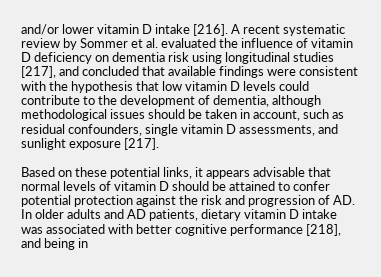and/or lower vitamin D intake [216]. A recent systematic review by Sommer et al. evaluated the influence of vitamin D deficiency on dementia risk using longitudinal studies [217], and concluded that available findings were consistent with the hypothesis that low vitamin D levels could contribute to the development of dementia, although methodological issues should be taken in account, such as residual confounders, single vitamin D assessments, and sunlight exposure [217].

Based on these potential links, it appears advisable that normal levels of vitamin D should be attained to confer potential protection against the risk and progression of AD. In older adults and AD patients, dietary vitamin D intake was associated with better cognitive performance [218], and being in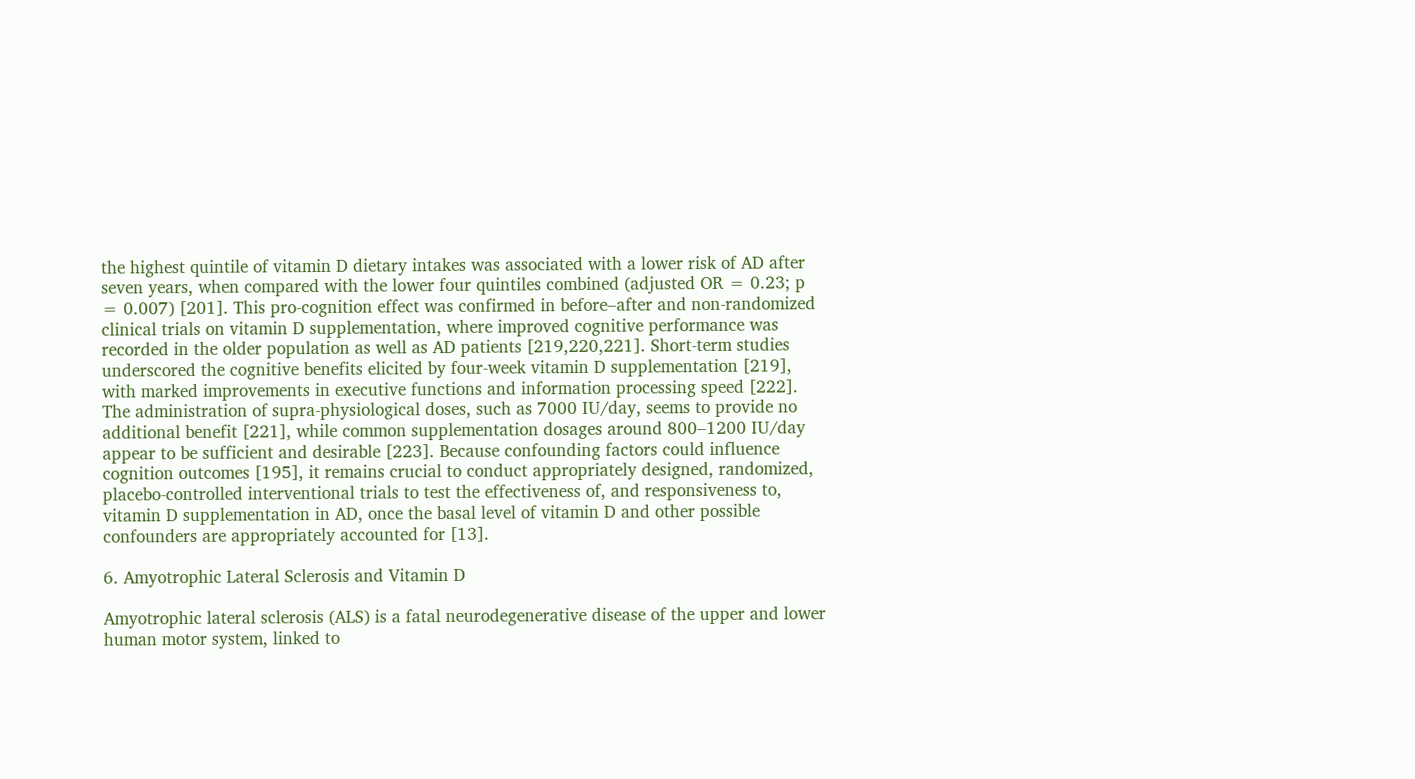the highest quintile of vitamin D dietary intakes was associated with a lower risk of AD after seven years, when compared with the lower four quintiles combined (adjusted OR = 0.23; p = 0.007) [201]. This pro-cognition effect was confirmed in before–after and non-randomized clinical trials on vitamin D supplementation, where improved cognitive performance was recorded in the older population as well as AD patients [219,220,221]. Short-term studies underscored the cognitive benefits elicited by four-week vitamin D supplementation [219], with marked improvements in executive functions and information processing speed [222]. The administration of supra-physiological doses, such as 7000 IU/day, seems to provide no additional benefit [221], while common supplementation dosages around 800–1200 IU/day appear to be sufficient and desirable [223]. Because confounding factors could influence cognition outcomes [195], it remains crucial to conduct appropriately designed, randomized, placebo-controlled interventional trials to test the effectiveness of, and responsiveness to, vitamin D supplementation in AD, once the basal level of vitamin D and other possible confounders are appropriately accounted for [13].

6. Amyotrophic Lateral Sclerosis and Vitamin D

Amyotrophic lateral sclerosis (ALS) is a fatal neurodegenerative disease of the upper and lower human motor system, linked to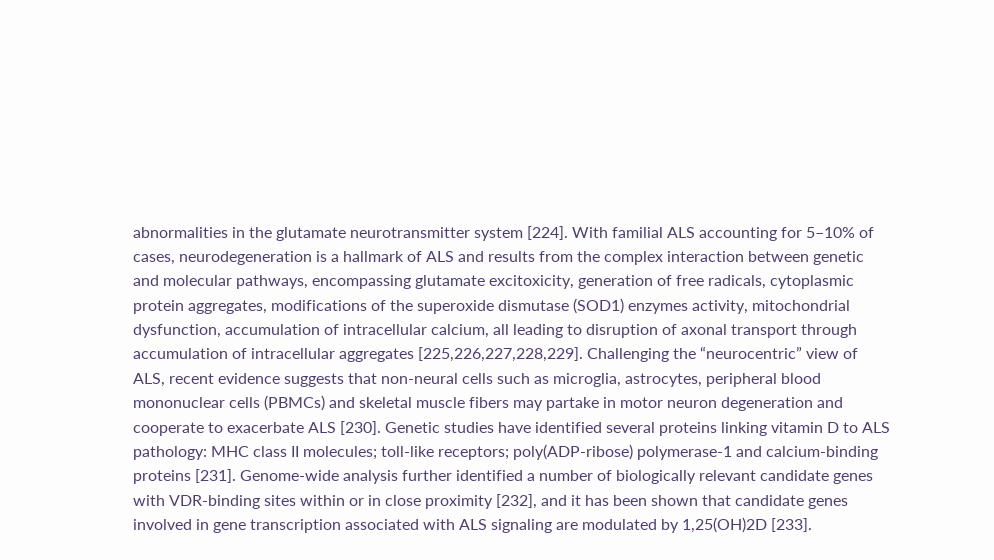abnormalities in the glutamate neurotransmitter system [224]. With familial ALS accounting for 5–10% of cases, neurodegeneration is a hallmark of ALS and results from the complex interaction between genetic and molecular pathways, encompassing glutamate excitoxicity, generation of free radicals, cytoplasmic protein aggregates, modifications of the superoxide dismutase (SOD1) enzymes activity, mitochondrial dysfunction, accumulation of intracellular calcium, all leading to disruption of axonal transport through accumulation of intracellular aggregates [225,226,227,228,229]. Challenging the “neurocentric” view of ALS, recent evidence suggests that non-neural cells such as microglia, astrocytes, peripheral blood mononuclear cells (PBMCs) and skeletal muscle fibers may partake in motor neuron degeneration and cooperate to exacerbate ALS [230]. Genetic studies have identified several proteins linking vitamin D to ALS pathology: MHC class II molecules; toll-like receptors; poly(ADP-ribose) polymerase-1 and calcium-binding proteins [231]. Genome-wide analysis further identified a number of biologically relevant candidate genes with VDR-binding sites within or in close proximity [232], and it has been shown that candidate genes involved in gene transcription associated with ALS signaling are modulated by 1,25(OH)2D [233].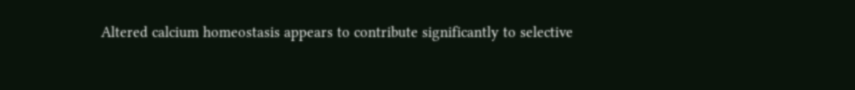Altered calcium homeostasis appears to contribute significantly to selective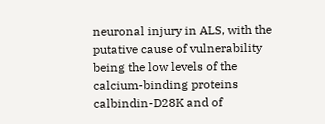neuronal injury in ALS, with the putative cause of vulnerability being the low levels of the calcium-binding proteins calbindin-D28K and of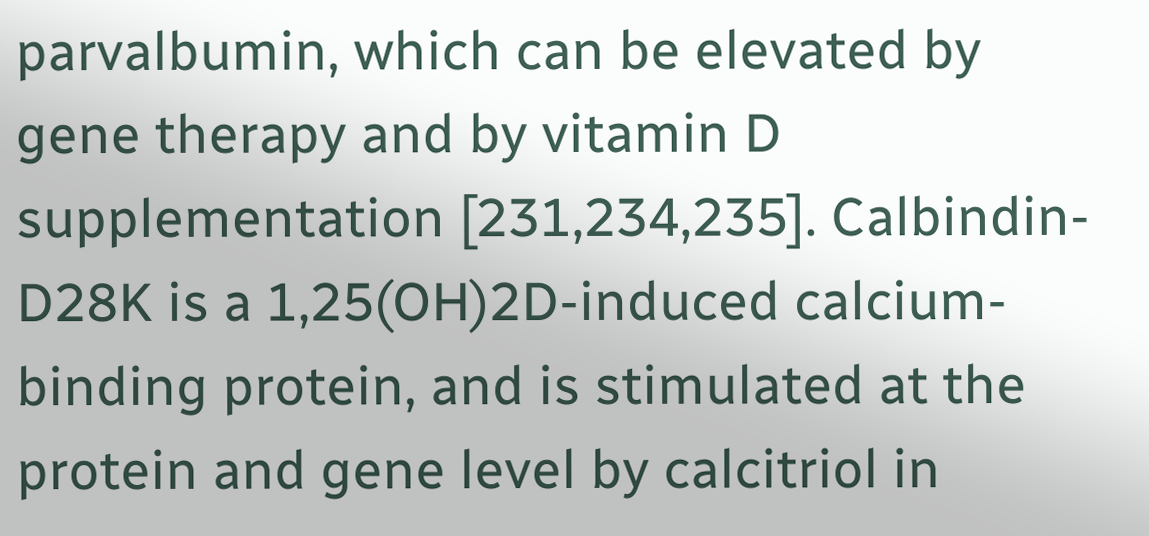parvalbumin, which can be elevated by gene therapy and by vitamin D supplementation [231,234,235]. Calbindin-D28K is a 1,25(OH)2D-induced calcium-binding protein, and is stimulated at the protein and gene level by calcitriol in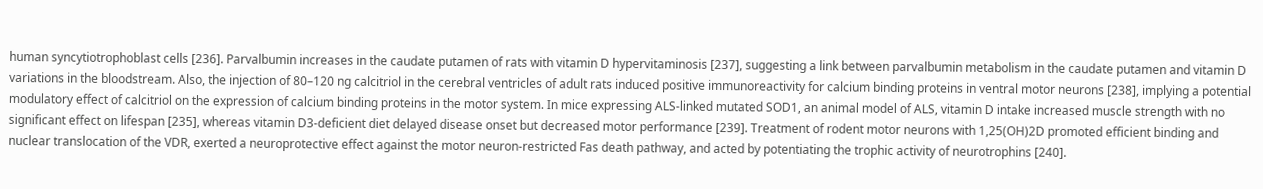human syncytiotrophoblast cells [236]. Parvalbumin increases in the caudate putamen of rats with vitamin D hypervitaminosis [237], suggesting a link between parvalbumin metabolism in the caudate putamen and vitamin D variations in the bloodstream. Also, the injection of 80–120 ng calcitriol in the cerebral ventricles of adult rats induced positive immunoreactivity for calcium binding proteins in ventral motor neurons [238], implying a potential modulatory effect of calcitriol on the expression of calcium binding proteins in the motor system. In mice expressing ALS-linked mutated SOD1, an animal model of ALS, vitamin D intake increased muscle strength with no significant effect on lifespan [235], whereas vitamin D3-deficient diet delayed disease onset but decreased motor performance [239]. Treatment of rodent motor neurons with 1,25(OH)2D promoted efficient binding and nuclear translocation of the VDR, exerted a neuroprotective effect against the motor neuron-restricted Fas death pathway, and acted by potentiating the trophic activity of neurotrophins [240].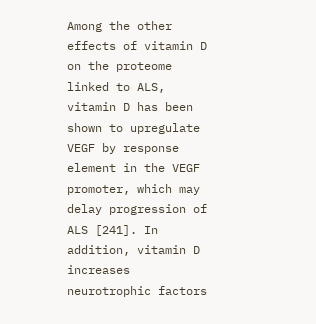Among the other effects of vitamin D on the proteome linked to ALS, vitamin D has been shown to upregulate VEGF by response element in the VEGF promoter, which may delay progression of ALS [241]. In addition, vitamin D increases neurotrophic factors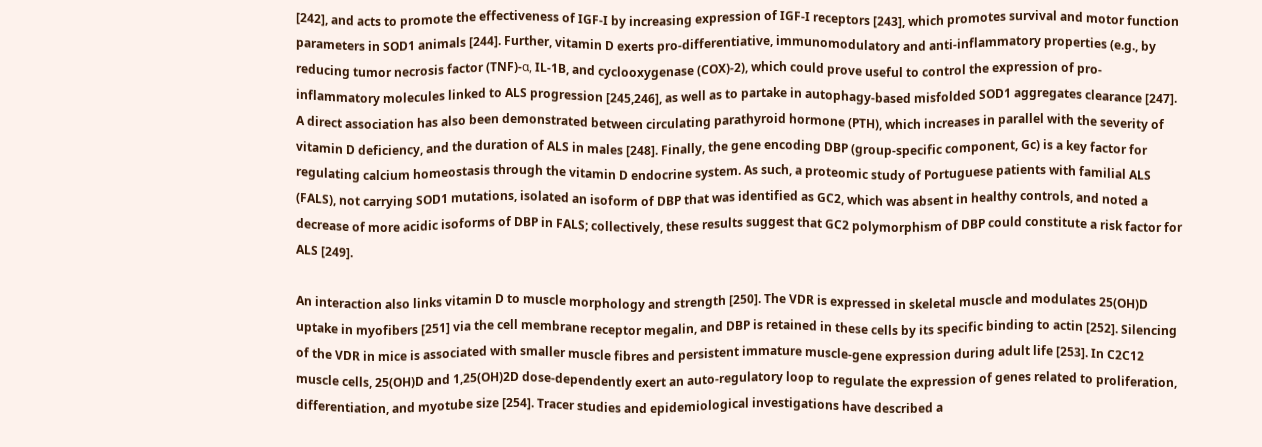[242], and acts to promote the effectiveness of IGF-I by increasing expression of IGF-I receptors [243], which promotes survival and motor function parameters in SOD1 animals [244]. Further, vitamin D exerts pro-differentiative, immunomodulatory and anti-inflammatory properties (e.g., by reducing tumor necrosis factor (TNF)-α, IL-1B, and cyclooxygenase (COX)-2), which could prove useful to control the expression of pro-inflammatory molecules linked to ALS progression [245,246], as well as to partake in autophagy-based misfolded SOD1 aggregates clearance [247]. A direct association has also been demonstrated between circulating parathyroid hormone (PTH), which increases in parallel with the severity of vitamin D deficiency, and the duration of ALS in males [248]. Finally, the gene encoding DBP (group-specific component, Gc) is a key factor for regulating calcium homeostasis through the vitamin D endocrine system. As such, a proteomic study of Portuguese patients with familial ALS (FALS), not carrying SOD1 mutations, isolated an isoform of DBP that was identified as GC2, which was absent in healthy controls, and noted a decrease of more acidic isoforms of DBP in FALS; collectively, these results suggest that GC2 polymorphism of DBP could constitute a risk factor for ALS [249].

An interaction also links vitamin D to muscle morphology and strength [250]. The VDR is expressed in skeletal muscle and modulates 25(OH)D uptake in myofibers [251] via the cell membrane receptor megalin, and DBP is retained in these cells by its specific binding to actin [252]. Silencing of the VDR in mice is associated with smaller muscle fibres and persistent immature muscle-gene expression during adult life [253]. In C2C12 muscle cells, 25(OH)D and 1,25(OH)2D dose-dependently exert an auto-regulatory loop to regulate the expression of genes related to proliferation, differentiation, and myotube size [254]. Tracer studies and epidemiological investigations have described a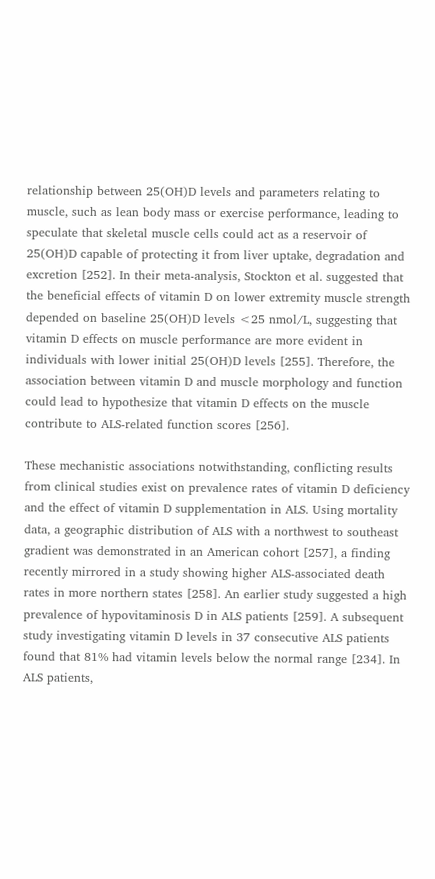relationship between 25(OH)D levels and parameters relating to muscle, such as lean body mass or exercise performance, leading to speculate that skeletal muscle cells could act as a reservoir of 25(OH)D capable of protecting it from liver uptake, degradation and excretion [252]. In their meta-analysis, Stockton et al. suggested that the beneficial effects of vitamin D on lower extremity muscle strength depended on baseline 25(OH)D levels <25 nmol/L, suggesting that vitamin D effects on muscle performance are more evident in individuals with lower initial 25(OH)D levels [255]. Therefore, the association between vitamin D and muscle morphology and function could lead to hypothesize that vitamin D effects on the muscle contribute to ALS-related function scores [256].

These mechanistic associations notwithstanding, conflicting results from clinical studies exist on prevalence rates of vitamin D deficiency and the effect of vitamin D supplementation in ALS. Using mortality data, a geographic distribution of ALS with a northwest to southeast gradient was demonstrated in an American cohort [257], a finding recently mirrored in a study showing higher ALS-associated death rates in more northern states [258]. An earlier study suggested a high prevalence of hypovitaminosis D in ALS patients [259]. A subsequent study investigating vitamin D levels in 37 consecutive ALS patients found that 81% had vitamin levels below the normal range [234]. In ALS patients,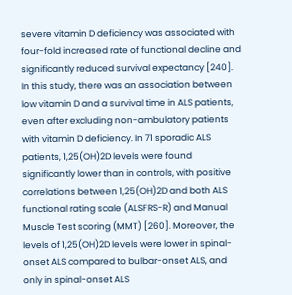severe vitamin D deficiency was associated with four-fold increased rate of functional decline and significantly reduced survival expectancy [240]. In this study, there was an association between low vitamin D and a survival time in ALS patients, even after excluding non-ambulatory patients with vitamin D deficiency. In 71 sporadic ALS patients, 1,25(OH)2D levels were found significantly lower than in controls, with positive correlations between 1,25(OH)2D and both ALS functional rating scale (ALSFRS-R) and Manual Muscle Test scoring (MMT) [260]. Moreover, the levels of 1,25(OH)2D levels were lower in spinal-onset ALS compared to bulbar-onset ALS, and only in spinal-onset ALS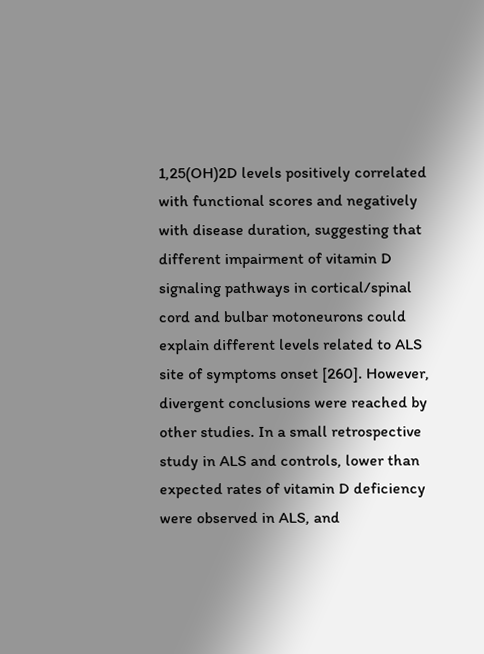1,25(OH)2D levels positively correlated with functional scores and negatively with disease duration, suggesting that different impairment of vitamin D signaling pathways in cortical/spinal cord and bulbar motoneurons could explain different levels related to ALS site of symptoms onset [260]. However, divergent conclusions were reached by other studies. In a small retrospective study in ALS and controls, lower than expected rates of vitamin D deficiency were observed in ALS, and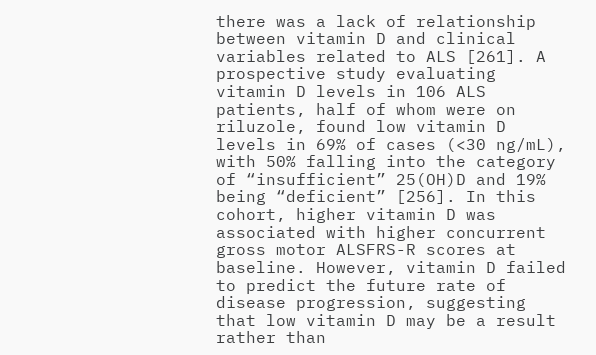there was a lack of relationship between vitamin D and clinical variables related to ALS [261]. A prospective study evaluating vitamin D levels in 106 ALS patients, half of whom were on riluzole, found low vitamin D levels in 69% of cases (<30 ng/mL), with 50% falling into the category of “insufficient” 25(OH)D and 19% being “deficient” [256]. In this cohort, higher vitamin D was associated with higher concurrent gross motor ALSFRS-R scores at baseline. However, vitamin D failed to predict the future rate of disease progression, suggesting that low vitamin D may be a result rather than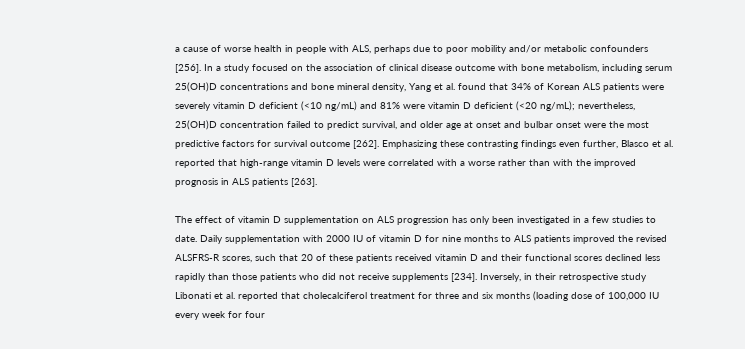a cause of worse health in people with ALS, perhaps due to poor mobility and/or metabolic confounders [256]. In a study focused on the association of clinical disease outcome with bone metabolism, including serum 25(OH)D concentrations and bone mineral density, Yang et al. found that 34% of Korean ALS patients were severely vitamin D deficient (<10 ng/mL) and 81% were vitamin D deficient (<20 ng/mL); nevertheless, 25(OH)D concentration failed to predict survival, and older age at onset and bulbar onset were the most predictive factors for survival outcome [262]. Emphasizing these contrasting findings even further, Blasco et al. reported that high-range vitamin D levels were correlated with a worse rather than with the improved prognosis in ALS patients [263].

The effect of vitamin D supplementation on ALS progression has only been investigated in a few studies to date. Daily supplementation with 2000 IU of vitamin D for nine months to ALS patients improved the revised ALSFRS-R scores, such that 20 of these patients received vitamin D and their functional scores declined less rapidly than those patients who did not receive supplements [234]. Inversely, in their retrospective study Libonati et al. reported that cholecalciferol treatment for three and six months (loading dose of 100,000 IU every week for four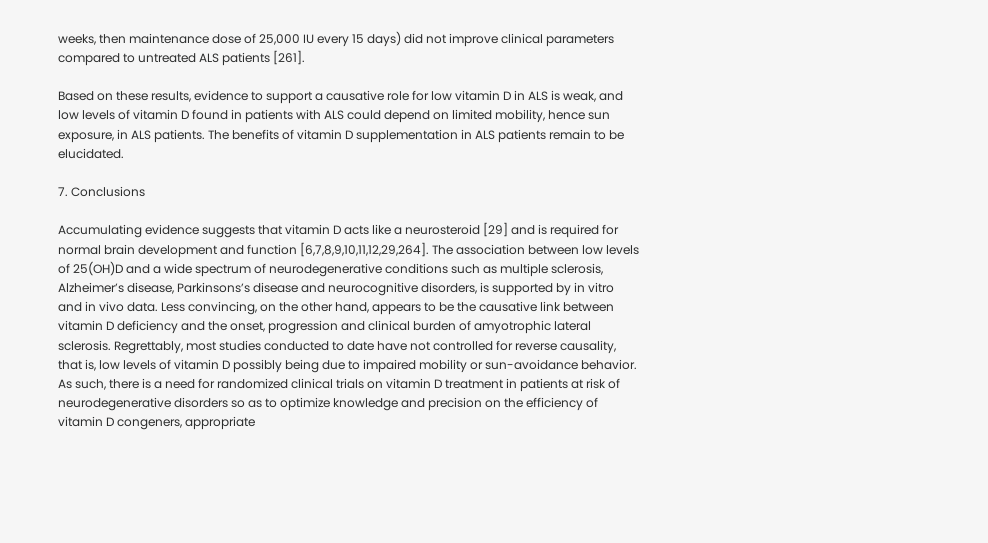weeks, then maintenance dose of 25,000 IU every 15 days) did not improve clinical parameters compared to untreated ALS patients [261].

Based on these results, evidence to support a causative role for low vitamin D in ALS is weak, and low levels of vitamin D found in patients with ALS could depend on limited mobility, hence sun exposure, in ALS patients. The benefits of vitamin D supplementation in ALS patients remain to be elucidated.

7. Conclusions

Accumulating evidence suggests that vitamin D acts like a neurosteroid [29] and is required for normal brain development and function [6,7,8,9,10,11,12,29,264]. The association between low levels of 25(OH)D and a wide spectrum of neurodegenerative conditions such as multiple sclerosis, Alzheimer’s disease, Parkinsons’s disease and neurocognitive disorders, is supported by in vitro and in vivo data. Less convincing, on the other hand, appears to be the causative link between vitamin D deficiency and the onset, progression and clinical burden of amyotrophic lateral sclerosis. Regrettably, most studies conducted to date have not controlled for reverse causality, that is, low levels of vitamin D possibly being due to impaired mobility or sun-avoidance behavior. As such, there is a need for randomized clinical trials on vitamin D treatment in patients at risk of neurodegenerative disorders so as to optimize knowledge and precision on the efficiency of vitamin D congeners, appropriate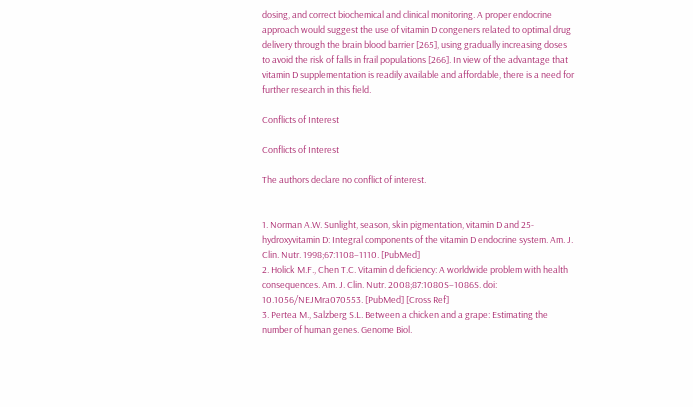dosing, and correct biochemical and clinical monitoring. A proper endocrine approach would suggest the use of vitamin D congeners related to optimal drug delivery through the brain blood barrier [265], using gradually increasing doses to avoid the risk of falls in frail populations [266]. In view of the advantage that vitamin D supplementation is readily available and affordable, there is a need for further research in this field.

Conflicts of Interest

Conflicts of Interest

The authors declare no conflict of interest.


1. Norman A.W. Sunlight, season, skin pigmentation, vitamin D and 25-hydroxyvitamin D: Integral components of the vitamin D endocrine system. Am. J. Clin. Nutr. 1998;67:1108–1110. [PubMed]
2. Holick M.F., Chen T.C. Vitamin d deficiency: A worldwide problem with health consequences. Am. J. Clin. Nutr. 2008;87:1080S–1086S. doi: 10.1056/NEJMra070553. [PubMed] [Cross Ref]
3. Pertea M., Salzberg S.L. Between a chicken and a grape: Estimating the number of human genes. Genome Biol.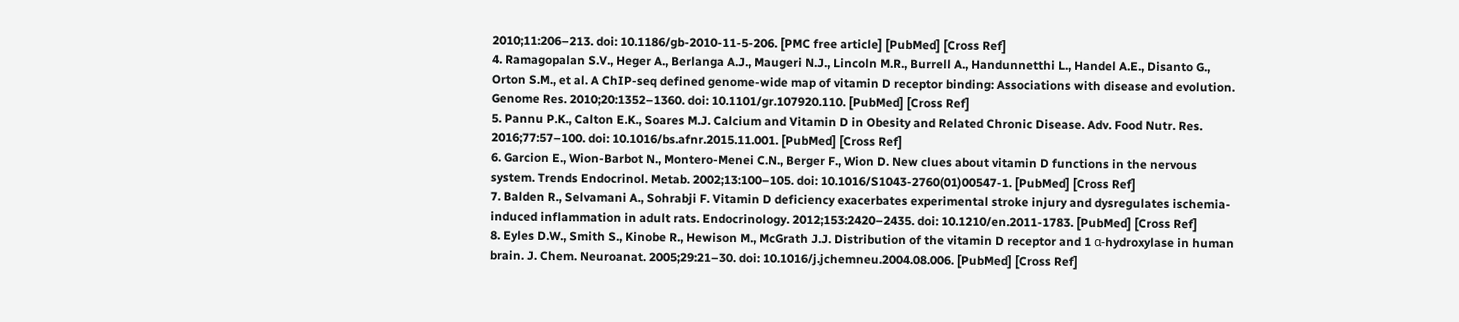2010;11:206–213. doi: 10.1186/gb-2010-11-5-206. [PMC free article] [PubMed] [Cross Ref]
4. Ramagopalan S.V., Heger A., Berlanga A.J., Maugeri N.J., Lincoln M.R., Burrell A., Handunnetthi L., Handel A.E., Disanto G., Orton S.M., et al. A ChIP-seq defined genome-wide map of vitamin D receptor binding: Associations with disease and evolution. Genome Res. 2010;20:1352–1360. doi: 10.1101/gr.107920.110. [PubMed] [Cross Ref]
5. Pannu P.K., Calton E.K., Soares M.J. Calcium and Vitamin D in Obesity and Related Chronic Disease. Adv. Food Nutr. Res. 2016;77:57–100. doi: 10.1016/bs.afnr.2015.11.001. [PubMed] [Cross Ref]
6. Garcion E., Wion-Barbot N., Montero-Menei C.N., Berger F., Wion D. New clues about vitamin D functions in the nervous system. Trends Endocrinol. Metab. 2002;13:100–105. doi: 10.1016/S1043-2760(01)00547-1. [PubMed] [Cross Ref]
7. Balden R., Selvamani A., Sohrabji F. Vitamin D deficiency exacerbates experimental stroke injury and dysregulates ischemia-induced inflammation in adult rats. Endocrinology. 2012;153:2420–2435. doi: 10.1210/en.2011-1783. [PubMed] [Cross Ref]
8. Eyles D.W., Smith S., Kinobe R., Hewison M., McGrath J.J. Distribution of the vitamin D receptor and 1 α-hydroxylase in human brain. J. Chem. Neuroanat. 2005;29:21–30. doi: 10.1016/j.jchemneu.2004.08.006. [PubMed] [Cross Ref]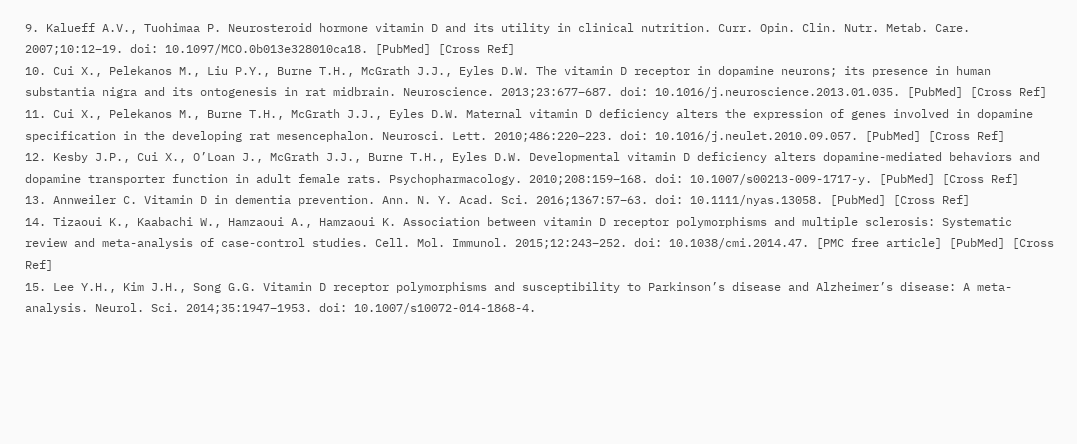9. Kalueff A.V., Tuohimaa P. Neurosteroid hormone vitamin D and its utility in clinical nutrition. Curr. Opin. Clin. Nutr. Metab. Care. 2007;10:12–19. doi: 10.1097/MCO.0b013e328010ca18. [PubMed] [Cross Ref]
10. Cui X., Pelekanos M., Liu P.Y., Burne T.H., McGrath J.J., Eyles D.W. The vitamin D receptor in dopamine neurons; its presence in human substantia nigra and its ontogenesis in rat midbrain. Neuroscience. 2013;23:677–687. doi: 10.1016/j.neuroscience.2013.01.035. [PubMed] [Cross Ref]
11. Cui X., Pelekanos M., Burne T.H., McGrath J.J., Eyles D.W. Maternal vitamin D deficiency alters the expression of genes involved in dopamine specification in the developing rat mesencephalon. Neurosci. Lett. 2010;486:220–223. doi: 10.1016/j.neulet.2010.09.057. [PubMed] [Cross Ref]
12. Kesby J.P., Cui X., O’Loan J., McGrath J.J., Burne T.H., Eyles D.W. Developmental vitamin D deficiency alters dopamine-mediated behaviors and dopamine transporter function in adult female rats. Psychopharmacology. 2010;208:159–168. doi: 10.1007/s00213-009-1717-y. [PubMed] [Cross Ref]
13. Annweiler C. Vitamin D in dementia prevention. Ann. N. Y. Acad. Sci. 2016;1367:57–63. doi: 10.1111/nyas.13058. [PubMed] [Cross Ref]
14. Tizaoui K., Kaabachi W., Hamzaoui A., Hamzaoui K. Association between vitamin D receptor polymorphisms and multiple sclerosis: Systematic review and meta-analysis of case-control studies. Cell. Mol. Immunol. 2015;12:243–252. doi: 10.1038/cmi.2014.47. [PMC free article] [PubMed] [Cross Ref]
15. Lee Y.H., Kim J.H., Song G.G. Vitamin D receptor polymorphisms and susceptibility to Parkinson’s disease and Alzheimer’s disease: A meta-analysis. Neurol. Sci. 2014;35:1947–1953. doi: 10.1007/s10072-014-1868-4.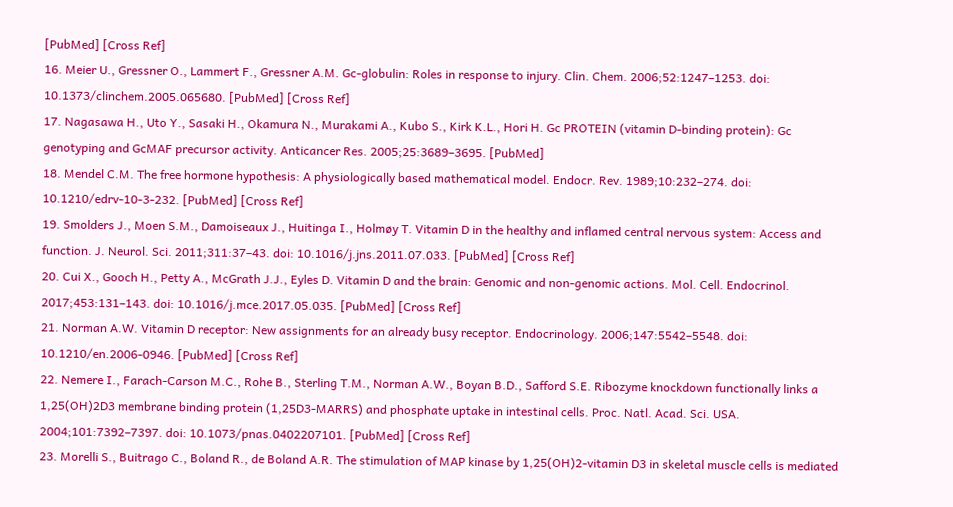[PubMed] [Cross Ref]
16. Meier U., Gressner O., Lammert F., Gressner A.M. Gc-globulin: Roles in response to injury. Clin. Chem. 2006;52:1247–1253. doi: 10.1373/clinchem.2005.065680. [PubMed] [Cross Ref]
17. Nagasawa H., Uto Y., Sasaki H., Okamura N., Murakami A., Kubo S., Kirk K.L., Hori H. Gc PROTEIN (vitamin D-binding protein): Gc genotyping and GcMAF precursor activity. Anticancer Res. 2005;25:3689–3695. [PubMed]
18. Mendel C.M. The free hormone hypothesis: A physiologically based mathematical model. Endocr. Rev. 1989;10:232–274. doi: 10.1210/edrv-10-3-232. [PubMed] [Cross Ref]
19. Smolders J., Moen S.M., Damoiseaux J., Huitinga I., Holmøy T. Vitamin D in the healthy and inflamed central nervous system: Access and function. J. Neurol. Sci. 2011;311:37–43. doi: 10.1016/j.jns.2011.07.033. [PubMed] [Cross Ref]
20. Cui X., Gooch H., Petty A., McGrath J.J., Eyles D. Vitamin D and the brain: Genomic and non-genomic actions. Mol. Cell. Endocrinol. 2017;453:131–143. doi: 10.1016/j.mce.2017.05.035. [PubMed] [Cross Ref]
21. Norman A.W. Vitamin D receptor: New assignments for an already busy receptor. Endocrinology. 2006;147:5542–5548. doi: 10.1210/en.2006-0946. [PubMed] [Cross Ref]
22. Nemere I., Farach-Carson M.C., Rohe B., Sterling T.M., Norman A.W., Boyan B.D., Safford S.E. Ribozyme knockdown functionally links a 1,25(OH)2D3 membrane binding protein (1,25D3-MARRS) and phosphate uptake in intestinal cells. Proc. Natl. Acad. Sci. USA. 2004;101:7392–7397. doi: 10.1073/pnas.0402207101. [PubMed] [Cross Ref]
23. Morelli S., Buitrago C., Boland R., de Boland A.R. The stimulation of MAP kinase by 1,25(OH)2-vitamin D3 in skeletal muscle cells is mediated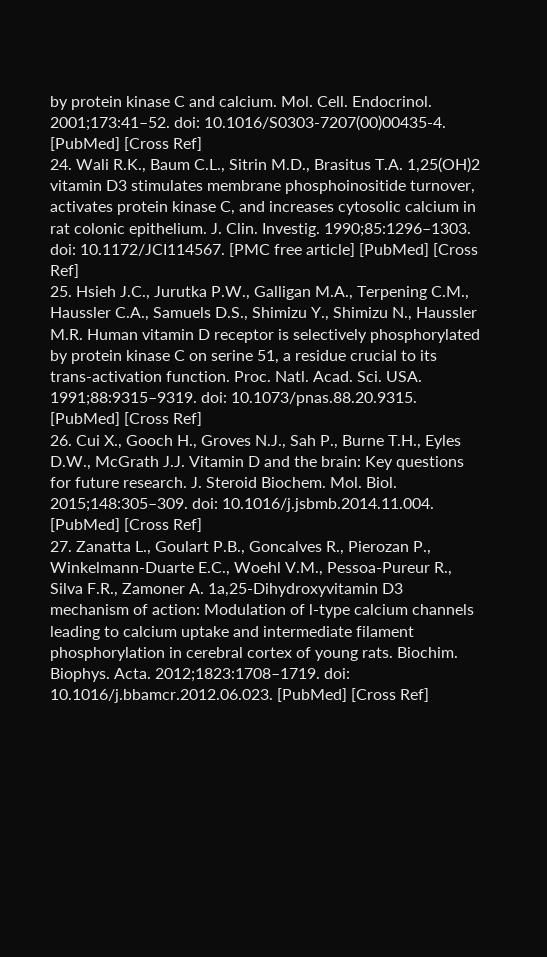by protein kinase C and calcium. Mol. Cell. Endocrinol. 2001;173:41–52. doi: 10.1016/S0303-7207(00)00435-4. [PubMed] [Cross Ref]
24. Wali R.K., Baum C.L., Sitrin M.D., Brasitus T.A. 1,25(OH)2 vitamin D3 stimulates membrane phosphoinositide turnover, activates protein kinase C, and increases cytosolic calcium in rat colonic epithelium. J. Clin. Investig. 1990;85:1296–1303. doi: 10.1172/JCI114567. [PMC free article] [PubMed] [Cross Ref]
25. Hsieh J.C., Jurutka P.W., Galligan M.A., Terpening C.M., Haussler C.A., Samuels D.S., Shimizu Y., Shimizu N., Haussler M.R. Human vitamin D receptor is selectively phosphorylated by protein kinase C on serine 51, a residue crucial to its trans-activation function. Proc. Natl. Acad. Sci. USA. 1991;88:9315–9319. doi: 10.1073/pnas.88.20.9315. [PubMed] [Cross Ref]
26. Cui X., Gooch H., Groves N.J., Sah P., Burne T.H., Eyles D.W., McGrath J.J. Vitamin D and the brain: Key questions for future research. J. Steroid Biochem. Mol. Biol. 2015;148:305–309. doi: 10.1016/j.jsbmb.2014.11.004. [PubMed] [Cross Ref]
27. Zanatta L., Goulart P.B., Goncalves R., Pierozan P., Winkelmann-Duarte E.C., Woehl V.M., Pessoa-Pureur R., Silva F.R., Zamoner A. 1a,25-Dihydroxyvitamin D3 mechanism of action: Modulation of l-type calcium channels leading to calcium uptake and intermediate filament phosphorylation in cerebral cortex of young rats. Biochim. Biophys. Acta. 2012;1823:1708–1719. doi: 10.1016/j.bbamcr.2012.06.023. [PubMed] [Cross Ref]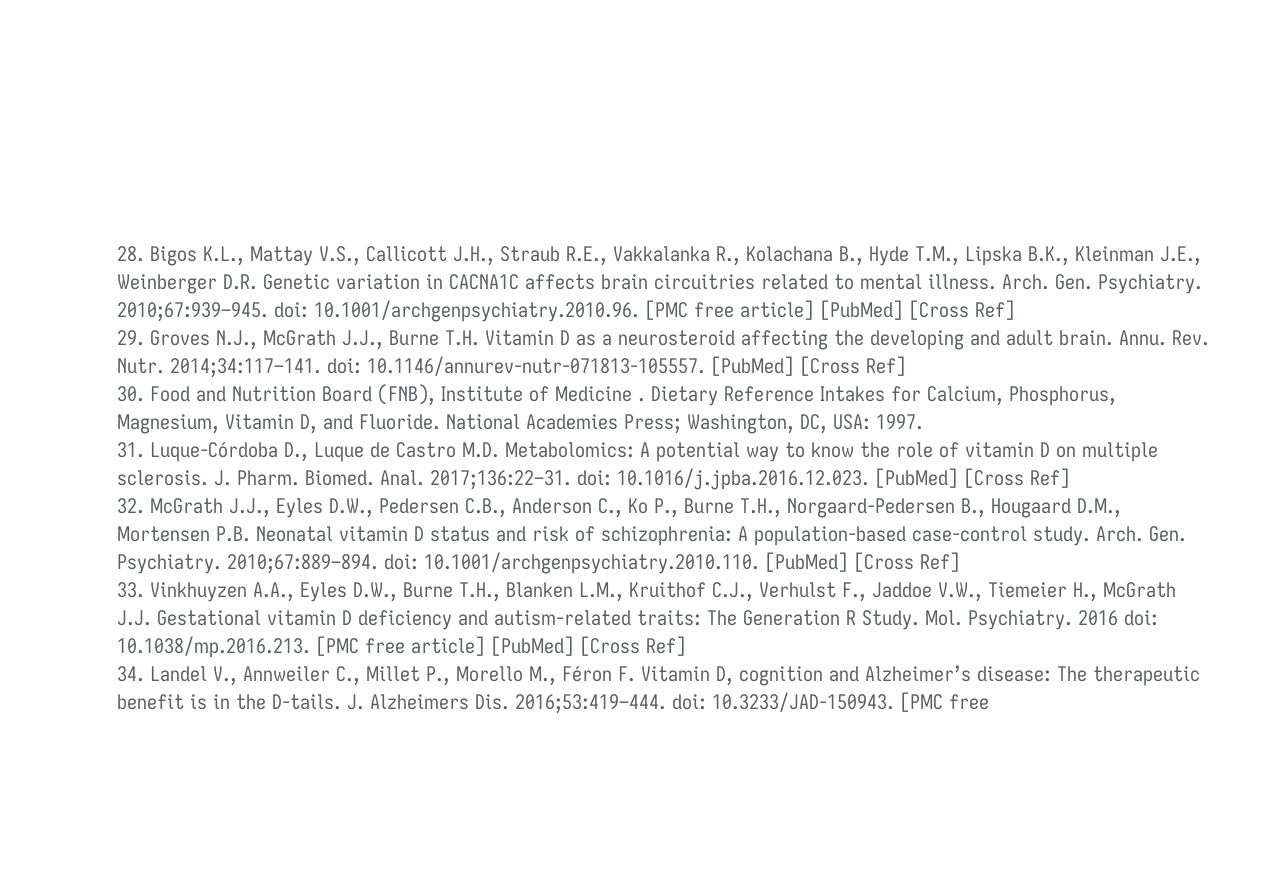28. Bigos K.L., Mattay V.S., Callicott J.H., Straub R.E., Vakkalanka R., Kolachana B., Hyde T.M., Lipska B.K., Kleinman J.E., Weinberger D.R. Genetic variation in CACNA1C affects brain circuitries related to mental illness. Arch. Gen. Psychiatry. 2010;67:939–945. doi: 10.1001/archgenpsychiatry.2010.96. [PMC free article] [PubMed] [Cross Ref]
29. Groves N.J., McGrath J.J., Burne T.H. Vitamin D as a neurosteroid affecting the developing and adult brain. Annu. Rev. Nutr. 2014;34:117–141. doi: 10.1146/annurev-nutr-071813-105557. [PubMed] [Cross Ref]
30. Food and Nutrition Board (FNB), Institute of Medicine . Dietary Reference Intakes for Calcium, Phosphorus, Magnesium, Vitamin D, and Fluoride. National Academies Press; Washington, DC, USA: 1997.
31. Luque-Córdoba D., Luque de Castro M.D. Metabolomics: A potential way to know the role of vitamin D on multiple sclerosis. J. Pharm. Biomed. Anal. 2017;136:22–31. doi: 10.1016/j.jpba.2016.12.023. [PubMed] [Cross Ref]
32. McGrath J.J., Eyles D.W., Pedersen C.B., Anderson C., Ko P., Burne T.H., Norgaard-Pedersen B., Hougaard D.M., Mortensen P.B. Neonatal vitamin D status and risk of schizophrenia: A population-based case-control study. Arch. Gen. Psychiatry. 2010;67:889–894. doi: 10.1001/archgenpsychiatry.2010.110. [PubMed] [Cross Ref]
33. Vinkhuyzen A.A., Eyles D.W., Burne T.H., Blanken L.M., Kruithof C.J., Verhulst F., Jaddoe V.W., Tiemeier H., McGrath J.J. Gestational vitamin D deficiency and autism-related traits: The Generation R Study. Mol. Psychiatry. 2016 doi: 10.1038/mp.2016.213. [PMC free article] [PubMed] [Cross Ref]
34. Landel V., Annweiler C., Millet P., Morello M., Féron F. Vitamin D, cognition and Alzheimer’s disease: The therapeutic benefit is in the D-tails. J. Alzheimers Dis. 2016;53:419–444. doi: 10.3233/JAD-150943. [PMC free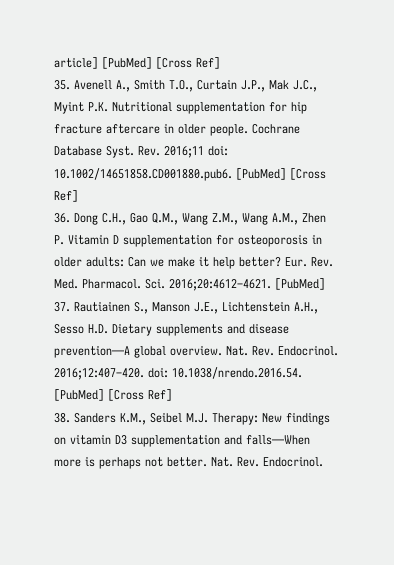article] [PubMed] [Cross Ref]
35. Avenell A., Smith T.O., Curtain J.P., Mak J.C., Myint P.K. Nutritional supplementation for hip fracture aftercare in older people. Cochrane Database Syst. Rev. 2016;11 doi: 10.1002/14651858.CD001880.pub6. [PubMed] [Cross Ref]
36. Dong C.H., Gao Q.M., Wang Z.M., Wang A.M., Zhen P. Vitamin D supplementation for osteoporosis in older adults: Can we make it help better? Eur. Rev. Med. Pharmacol. Sci. 2016;20:4612–4621. [PubMed]
37. Rautiainen S., Manson J.E., Lichtenstein A.H., Sesso H.D. Dietary supplements and disease prevention—A global overview. Nat. Rev. Endocrinol. 2016;12:407–420. doi: 10.1038/nrendo.2016.54. [PubMed] [Cross Ref]
38. Sanders K.M., Seibel M.J. Therapy: New findings on vitamin D3 supplementation and falls—When more is perhaps not better. Nat. Rev. Endocrinol.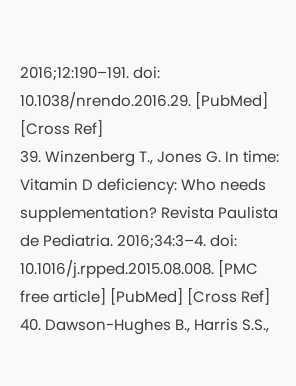2016;12:190–191. doi: 10.1038/nrendo.2016.29. [PubMed] [Cross Ref]
39. Winzenberg T., Jones G. In time: Vitamin D deficiency: Who needs supplementation? Revista Paulista de Pediatria. 2016;34:3–4. doi: 10.1016/j.rpped.2015.08.008. [PMC free article] [PubMed] [Cross Ref]
40. Dawson-Hughes B., Harris S.S.,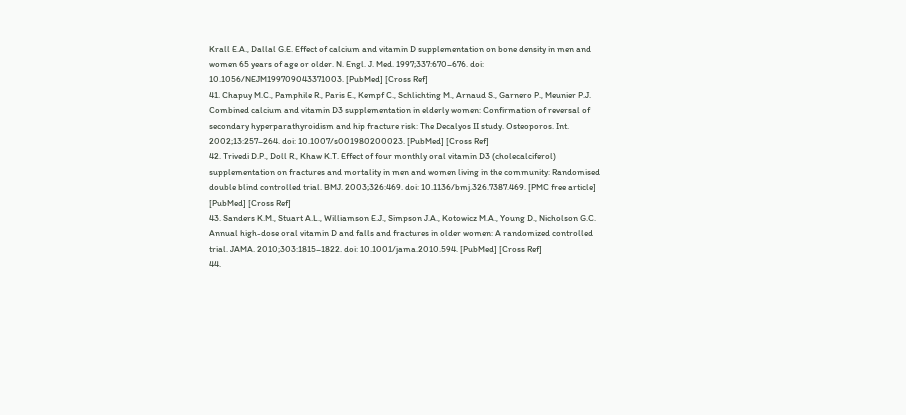Krall E.A., Dallal G.E. Effect of calcium and vitamin D supplementation on bone density in men and women 65 years of age or older. N. Engl. J. Med. 1997;337:670–676. doi: 10.1056/NEJM199709043371003. [PubMed] [Cross Ref]
41. Chapuy M.C., Pamphile R., Paris E., Kempf C., Schlichting M., Arnaud S., Garnero P., Meunier P.J. Combined calcium and vitamin D3 supplementation in elderly women: Confirmation of reversal of secondary hyperparathyroidism and hip fracture risk: The Decalyos II study. Osteoporos. Int. 2002;13:257–264. doi: 10.1007/s001980200023. [PubMed] [Cross Ref]
42. Trivedi D.P., Doll R., Khaw K.T. Effect of four monthly oral vitamin D3 (cholecalciferol) supplementation on fractures and mortality in men and women living in the community: Randomised double blind controlled trial. BMJ. 2003;326:469. doi: 10.1136/bmj.326.7387.469. [PMC free article] [PubMed] [Cross Ref]
43. Sanders K.M., Stuart A.L., Williamson E.J., Simpson J.A., Kotowicz M.A., Young D., Nicholson G.C. Annual high-dose oral vitamin D and falls and fractures in older women: A randomized controlled trial. JAMA. 2010;303:1815–1822. doi: 10.1001/jama.2010.594. [PubMed] [Cross Ref]
44.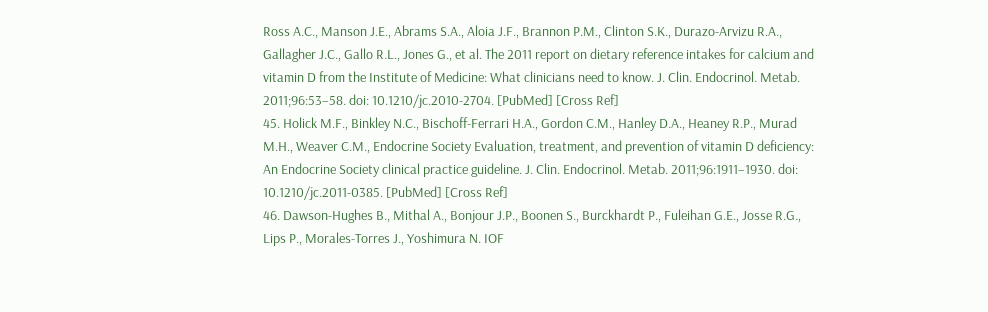Ross A.C., Manson J.E., Abrams S.A., Aloia J.F., Brannon P.M., Clinton S.K., Durazo-Arvizu R.A., Gallagher J.C., Gallo R.L., Jones G., et al. The 2011 report on dietary reference intakes for calcium and vitamin D from the Institute of Medicine: What clinicians need to know. J. Clin. Endocrinol. Metab. 2011;96:53–58. doi: 10.1210/jc.2010-2704. [PubMed] [Cross Ref]
45. Holick M.F., Binkley N.C., Bischoff-Ferrari H.A., Gordon C.M., Hanley D.A., Heaney R.P., Murad M.H., Weaver C.M., Endocrine Society Evaluation, treatment, and prevention of vitamin D deficiency: An Endocrine Society clinical practice guideline. J. Clin. Endocrinol. Metab. 2011;96:1911–1930. doi: 10.1210/jc.2011-0385. [PubMed] [Cross Ref]
46. Dawson-Hughes B., Mithal A., Bonjour J.P., Boonen S., Burckhardt P., Fuleihan G.E., Josse R.G., Lips P., Morales-Torres J., Yoshimura N. IOF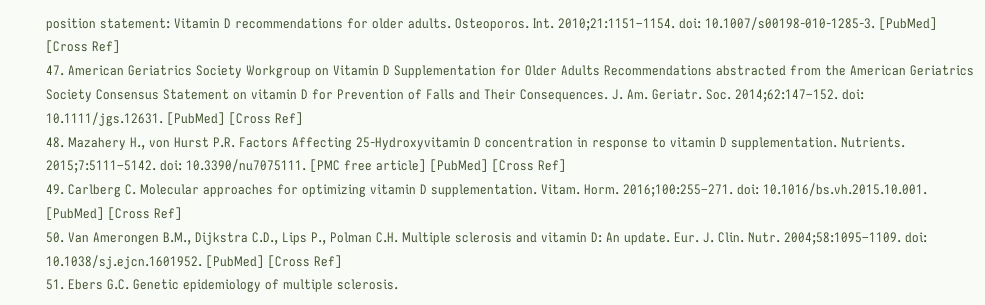position statement: Vitamin D recommendations for older adults. Osteoporos. Int. 2010;21:1151–1154. doi: 10.1007/s00198-010-1285-3. [PubMed] [Cross Ref]
47. American Geriatrics Society Workgroup on Vitamin D Supplementation for Older Adults Recommendations abstracted from the American Geriatrics Society Consensus Statement on vitamin D for Prevention of Falls and Their Consequences. J. Am. Geriatr. Soc. 2014;62:147–152. doi: 10.1111/jgs.12631. [PubMed] [Cross Ref]
48. Mazahery H., von Hurst P.R. Factors Affecting 25-Hydroxyvitamin D concentration in response to vitamin D supplementation. Nutrients. 2015;7:5111–5142. doi: 10.3390/nu7075111. [PMC free article] [PubMed] [Cross Ref]
49. Carlberg C. Molecular approaches for optimizing vitamin D supplementation. Vitam. Horm. 2016;100:255–271. doi: 10.1016/bs.vh.2015.10.001. [PubMed] [Cross Ref]
50. Van Amerongen B.M., Dijkstra C.D., Lips P., Polman C.H. Multiple sclerosis and vitamin D: An update. Eur. J. Clin. Nutr. 2004;58:1095–1109. doi: 10.1038/sj.ejcn.1601952. [PubMed] [Cross Ref]
51. Ebers G.C. Genetic epidemiology of multiple sclerosis.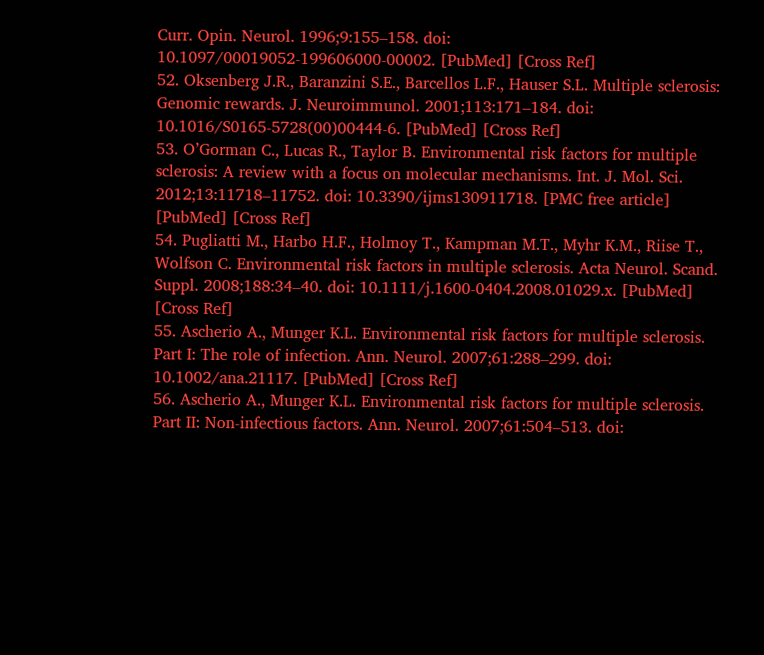Curr. Opin. Neurol. 1996;9:155–158. doi: 10.1097/00019052-199606000-00002. [PubMed] [Cross Ref]
52. Oksenberg J.R., Baranzini S.E., Barcellos L.F., Hauser S.L. Multiple sclerosis: Genomic rewards. J. Neuroimmunol. 2001;113:171–184. doi: 10.1016/S0165-5728(00)00444-6. [PubMed] [Cross Ref]
53. O’Gorman C., Lucas R., Taylor B. Environmental risk factors for multiple sclerosis: A review with a focus on molecular mechanisms. Int. J. Mol. Sci. 2012;13:11718–11752. doi: 10.3390/ijms130911718. [PMC free article] [PubMed] [Cross Ref]
54. Pugliatti M., Harbo H.F., Holmoy T., Kampman M.T., Myhr K.M., Riise T., Wolfson C. Environmental risk factors in multiple sclerosis. Acta Neurol. Scand. Suppl. 2008;188:34–40. doi: 10.1111/j.1600-0404.2008.01029.x. [PubMed] [Cross Ref]
55. Ascherio A., Munger K.L. Environmental risk factors for multiple sclerosis. Part I: The role of infection. Ann. Neurol. 2007;61:288–299. doi: 10.1002/ana.21117. [PubMed] [Cross Ref]
56. Ascherio A., Munger K.L. Environmental risk factors for multiple sclerosis. Part II: Non-infectious factors. Ann. Neurol. 2007;61:504–513. doi: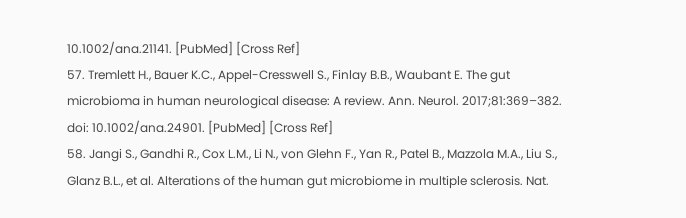10.1002/ana.21141. [PubMed] [Cross Ref]
57. Tremlett H., Bauer K.C., Appel-Cresswell S., Finlay B.B., Waubant E. The gut microbioma in human neurological disease: A review. Ann. Neurol. 2017;81:369–382. doi: 10.1002/ana.24901. [PubMed] [Cross Ref]
58. Jangi S., Gandhi R., Cox L.M., Li N., von Glehn F., Yan R., Patel B., Mazzola M.A., Liu S., Glanz B.L., et al. Alterations of the human gut microbiome in multiple sclerosis. Nat.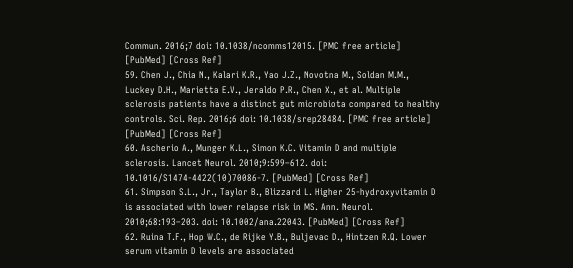Commun. 2016;7 doi: 10.1038/ncomms12015. [PMC free article] [PubMed] [Cross Ref]
59. Chen J., Chia N., Kalari K.R., Yao J.Z., Novotna M., Soldan M.M., Luckey D.H., Marietta E.V., Jeraldo P.R., Chen X., et al. Multiple sclerosis patients have a distinct gut microbiota compared to healthy controls. Sci. Rep. 2016;6 doi: 10.1038/srep28484. [PMC free article] [PubMed] [Cross Ref]
60. Ascherio A., Munger K.L., Simon K.C. Vitamin D and multiple sclerosis. Lancet Neurol. 2010;9:599–612. doi: 10.1016/S1474-4422(10)70086-7. [PubMed] [Cross Ref]
61. Simpson S.L., Jr., Taylor B., Blizzard L. Higher 25-hydroxyvitamin D is associated with lower relapse risk in MS. Ann. Neurol. 2010;68:193–203. doi: 10.1002/ana.22043. [PubMed] [Cross Ref]
62. Ruina T.F., Hop W.C., de Rijke Y.B., Buljevac D., Hintzen R.Q. Lower serum vitamin D levels are associated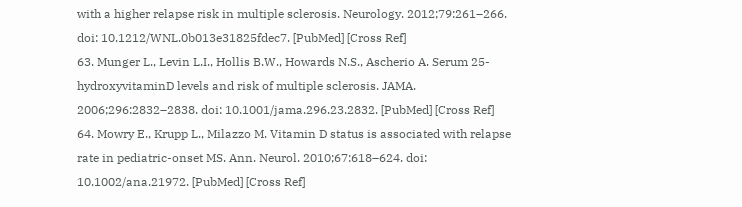with a higher relapse risk in multiple sclerosis. Neurology. 2012;79:261–266. doi: 10.1212/WNL.0b013e31825fdec7. [PubMed] [Cross Ref]
63. Munger L., Levin L.I., Hollis B.W., Howards N.S., Ascherio A. Serum 25-hydroxyvitaminD levels and risk of multiple sclerosis. JAMA. 2006;296:2832–2838. doi: 10.1001/jama.296.23.2832. [PubMed] [Cross Ref]
64. Mowry E., Krupp L., Milazzo M. Vitamin D status is associated with relapse rate in pediatric-onset MS. Ann. Neurol. 2010;67:618–624. doi: 10.1002/ana.21972. [PubMed] [Cross Ref]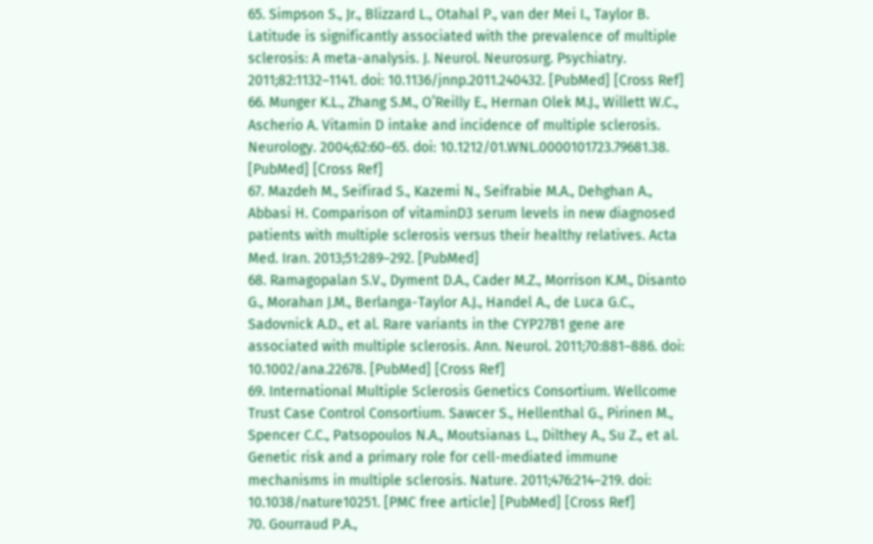65. Simpson S., Jr., Blizzard L., Otahal P., van der Mei I., Taylor B. Latitude is significantly associated with the prevalence of multiple sclerosis: A meta-analysis. J. Neurol. Neurosurg. Psychiatry. 2011;82:1132–1141. doi: 10.1136/jnnp.2011.240432. [PubMed] [Cross Ref]
66. Munger K.L., Zhang S.M., O’Reilly E., Hernan Olek M.J., Willett W.C., Ascherio A. Vitamin D intake and incidence of multiple sclerosis. Neurology. 2004;62:60–65. doi: 10.1212/01.WNL.0000101723.79681.38. [PubMed] [Cross Ref]
67. Mazdeh M., Seifirad S., Kazemi N., Seifrabie M.A., Dehghan A., Abbasi H. Comparison of vitaminD3 serum levels in new diagnosed patients with multiple sclerosis versus their healthy relatives. Acta Med. Iran. 2013;51:289–292. [PubMed]
68. Ramagopalan S.V., Dyment D.A., Cader M.Z., Morrison K.M., Disanto G., Morahan J.M., Berlanga-Taylor A.J., Handel A., de Luca G.C., Sadovnick A.D., et al. Rare variants in the CYP27B1 gene are associated with multiple sclerosis. Ann. Neurol. 2011;70:881–886. doi: 10.1002/ana.22678. [PubMed] [Cross Ref]
69. International Multiple Sclerosis Genetics Consortium. Wellcome Trust Case Control Consortium. Sawcer S., Hellenthal G., Pirinen M., Spencer C.C., Patsopoulos N.A., Moutsianas L., Dilthey A., Su Z., et al. Genetic risk and a primary role for cell-mediated immune mechanisms in multiple sclerosis. Nature. 2011;476:214–219. doi: 10.1038/nature10251. [PMC free article] [PubMed] [Cross Ref]
70. Gourraud P.A.,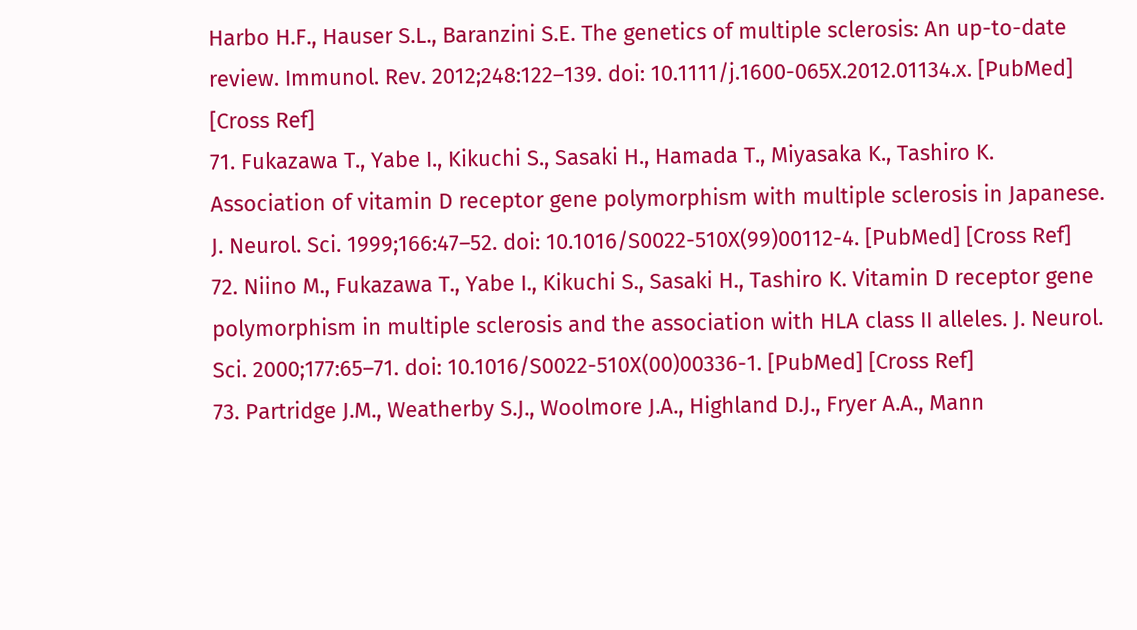Harbo H.F., Hauser S.L., Baranzini S.E. The genetics of multiple sclerosis: An up-to-date review. Immunol. Rev. 2012;248:122–139. doi: 10.1111/j.1600-065X.2012.01134.x. [PubMed] [Cross Ref]
71. Fukazawa T., Yabe I., Kikuchi S., Sasaki H., Hamada T., Miyasaka K., Tashiro K. Association of vitamin D receptor gene polymorphism with multiple sclerosis in Japanese. J. Neurol. Sci. 1999;166:47–52. doi: 10.1016/S0022-510X(99)00112-4. [PubMed] [Cross Ref]
72. Niino M., Fukazawa T., Yabe I., Kikuchi S., Sasaki H., Tashiro K. Vitamin D receptor gene polymorphism in multiple sclerosis and the association with HLA class II alleles. J. Neurol. Sci. 2000;177:65–71. doi: 10.1016/S0022-510X(00)00336-1. [PubMed] [Cross Ref]
73. Partridge J.M., Weatherby S.J., Woolmore J.A., Highland D.J., Fryer A.A., Mann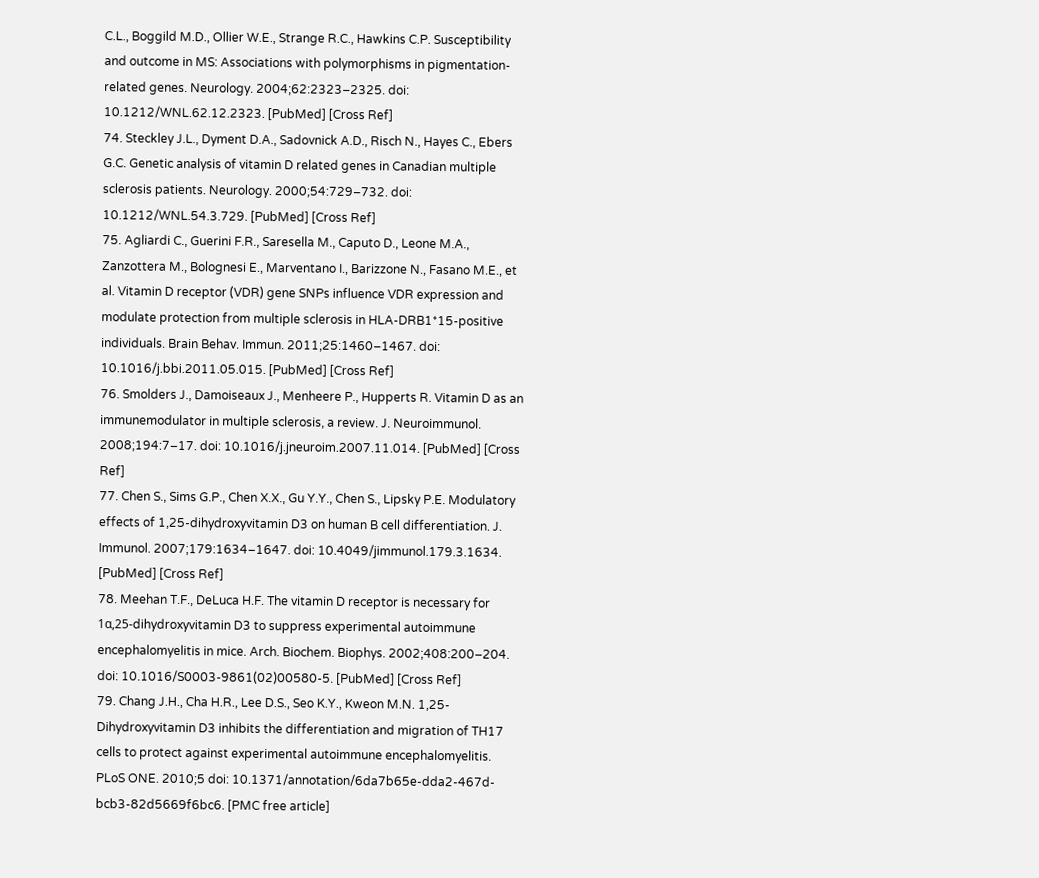C.L., Boggild M.D., Ollier W.E., Strange R.C., Hawkins C.P. Susceptibility and outcome in MS: Associations with polymorphisms in pigmentation-related genes. Neurology. 2004;62:2323–2325. doi: 10.1212/WNL.62.12.2323. [PubMed] [Cross Ref]
74. Steckley J.L., Dyment D.A., Sadovnick A.D., Risch N., Hayes C., Ebers G.C. Genetic analysis of vitamin D related genes in Canadian multiple sclerosis patients. Neurology. 2000;54:729–732. doi: 10.1212/WNL.54.3.729. [PubMed] [Cross Ref]
75. Agliardi C., Guerini F.R., Saresella M., Caputo D., Leone M.A., Zanzottera M., Bolognesi E., Marventano I., Barizzone N., Fasano M.E., et al. Vitamin D receptor (VDR) gene SNPs influence VDR expression and modulate protection from multiple sclerosis in HLA-DRB1*15-positive individuals. Brain Behav. Immun. 2011;25:1460–1467. doi: 10.1016/j.bbi.2011.05.015. [PubMed] [Cross Ref]
76. Smolders J., Damoiseaux J., Menheere P., Hupperts R. Vitamin D as an immunemodulator in multiple sclerosis, a review. J. Neuroimmunol. 2008;194:7–17. doi: 10.1016/j.jneuroim.2007.11.014. [PubMed] [Cross Ref]
77. Chen S., Sims G.P., Chen X.X., Gu Y.Y., Chen S., Lipsky P.E. Modulatory effects of 1,25-dihydroxyvitamin D3 on human B cell differentiation. J. Immunol. 2007;179:1634–1647. doi: 10.4049/jimmunol.179.3.1634. [PubMed] [Cross Ref]
78. Meehan T.F., DeLuca H.F. The vitamin D receptor is necessary for 1α,25-dihydroxyvitamin D3 to suppress experimental autoimmune encephalomyelitis in mice. Arch. Biochem. Biophys. 2002;408:200–204. doi: 10.1016/S0003-9861(02)00580-5. [PubMed] [Cross Ref]
79. Chang J.H., Cha H.R., Lee D.S., Seo K.Y., Kweon M.N. 1,25-Dihydroxyvitamin D3 inhibits the differentiation and migration of TH17 cells to protect against experimental autoimmune encephalomyelitis. PLoS ONE. 2010;5 doi: 10.1371/annotation/6da7b65e-dda2-467d-bcb3-82d5669f6bc6. [PMC free article]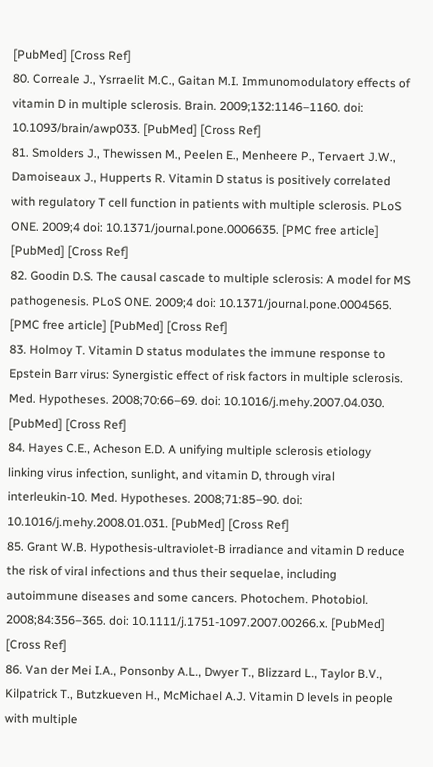[PubMed] [Cross Ref]
80. Correale J., Ysrraelit M.C., Gaitan M.I. Immunomodulatory effects of vitamin D in multiple sclerosis. Brain. 2009;132:1146–1160. doi: 10.1093/brain/awp033. [PubMed] [Cross Ref]
81. Smolders J., Thewissen M., Peelen E., Menheere P., Tervaert J.W., Damoiseaux J., Hupperts R. Vitamin D status is positively correlated with regulatory T cell function in patients with multiple sclerosis. PLoS ONE. 2009;4 doi: 10.1371/journal.pone.0006635. [PMC free article] [PubMed] [Cross Ref]
82. Goodin D.S. The causal cascade to multiple sclerosis: A model for MS pathogenesis. PLoS ONE. 2009;4 doi: 10.1371/journal.pone.0004565. [PMC free article] [PubMed] [Cross Ref]
83. Holmoy T. Vitamin D status modulates the immune response to Epstein Barr virus: Synergistic effect of risk factors in multiple sclerosis. Med. Hypotheses. 2008;70:66–69. doi: 10.1016/j.mehy.2007.04.030. [PubMed] [Cross Ref]
84. Hayes C.E., Acheson E.D. A unifying multiple sclerosis etiology linking virus infection, sunlight, and vitamin D, through viral interleukin-10. Med. Hypotheses. 2008;71:85–90. doi: 10.1016/j.mehy.2008.01.031. [PubMed] [Cross Ref]
85. Grant W.B. Hypothesis-ultraviolet-B irradiance and vitamin D reduce the risk of viral infections and thus their sequelae, including autoimmune diseases and some cancers. Photochem. Photobiol. 2008;84:356–365. doi: 10.1111/j.1751-1097.2007.00266.x. [PubMed] [Cross Ref]
86. Van der Mei I.A., Ponsonby A.L., Dwyer T., Blizzard L., Taylor B.V., Kilpatrick T., Butzkueven H., McMichael A.J. Vitamin D levels in people with multiple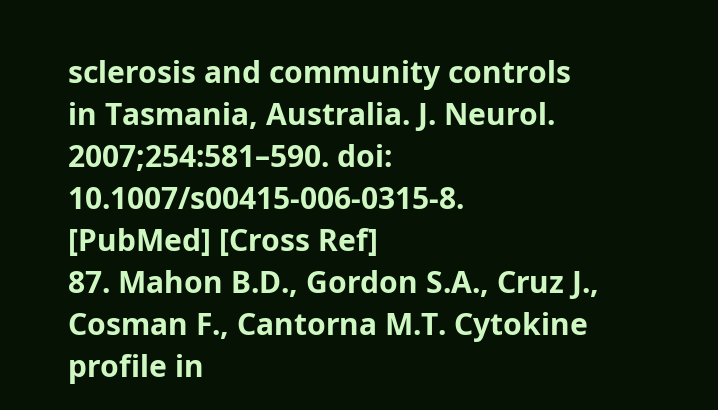sclerosis and community controls in Tasmania, Australia. J. Neurol. 2007;254:581–590. doi: 10.1007/s00415-006-0315-8. [PubMed] [Cross Ref]
87. Mahon B.D., Gordon S.A., Cruz J., Cosman F., Cantorna M.T. Cytokine profile in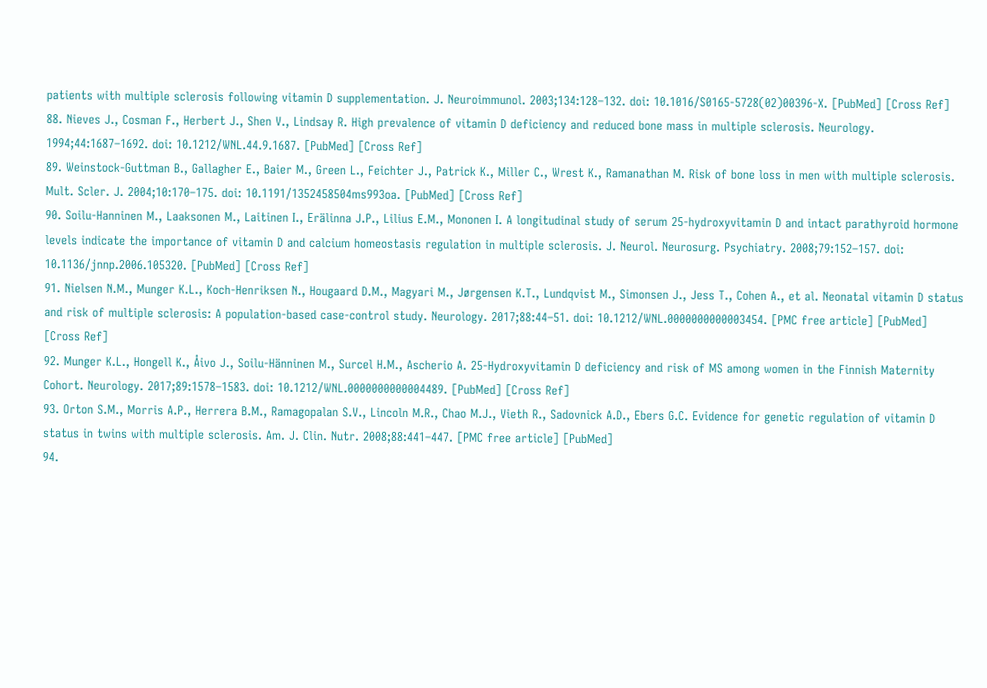patients with multiple sclerosis following vitamin D supplementation. J. Neuroimmunol. 2003;134:128–132. doi: 10.1016/S0165-5728(02)00396-X. [PubMed] [Cross Ref]
88. Nieves J., Cosman F., Herbert J., Shen V., Lindsay R. High prevalence of vitamin D deficiency and reduced bone mass in multiple sclerosis. Neurology. 1994;44:1687–1692. doi: 10.1212/WNL.44.9.1687. [PubMed] [Cross Ref]
89. Weinstock-Guttman B., Gallagher E., Baier M., Green L., Feichter J., Patrick K., Miller C., Wrest K., Ramanathan M. Risk of bone loss in men with multiple sclerosis. Mult. Scler. J. 2004;10:170–175. doi: 10.1191/1352458504ms993oa. [PubMed] [Cross Ref]
90. Soilu-Hanninen M., Laaksonen M., Laitinen I., Erälinna J.P., Lilius E.M., Mononen I. A longitudinal study of serum 25-hydroxyvitamin D and intact parathyroid hormone levels indicate the importance of vitamin D and calcium homeostasis regulation in multiple sclerosis. J. Neurol. Neurosurg. Psychiatry. 2008;79:152–157. doi: 10.1136/jnnp.2006.105320. [PubMed] [Cross Ref]
91. Nielsen N.M., Munger K.L., Koch-Henriksen N., Hougaard D.M., Magyari M., Jørgensen K.T., Lundqvist M., Simonsen J., Jess T., Cohen A., et al. Neonatal vitamin D status and risk of multiple sclerosis: A population-based case-control study. Neurology. 2017;88:44–51. doi: 10.1212/WNL.0000000000003454. [PMC free article] [PubMed] [Cross Ref]
92. Munger K.L., Hongell K., Åivo J., Soilu-Hänninen M., Surcel H.M., Ascherio A. 25-Hydroxyvitamin D deficiency and risk of MS among women in the Finnish Maternity Cohort. Neurology. 2017;89:1578–1583. doi: 10.1212/WNL.0000000000004489. [PubMed] [Cross Ref]
93. Orton S.M., Morris A.P., Herrera B.M., Ramagopalan S.V., Lincoln M.R., Chao M.J., Vieth R., Sadovnick A.D., Ebers G.C. Evidence for genetic regulation of vitamin D status in twins with multiple sclerosis. Am. J. Clin. Nutr. 2008;88:441–447. [PMC free article] [PubMed]
94.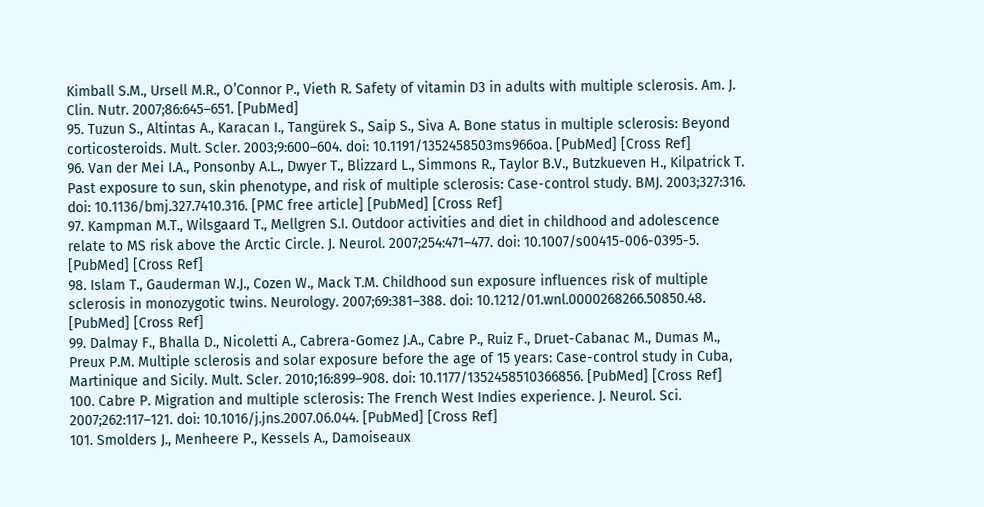Kimball S.M., Ursell M.R., O’Connor P., Vieth R. Safety of vitamin D3 in adults with multiple sclerosis. Am. J. Clin. Nutr. 2007;86:645–651. [PubMed]
95. Tuzun S., Altintas A., Karacan I., Tangürek S., Saip S., Siva A. Bone status in multiple sclerosis: Beyond corticosteroids. Mult. Scler. 2003;9:600–604. doi: 10.1191/1352458503ms966oa. [PubMed] [Cross Ref]
96. Van der Mei I.A., Ponsonby A.L., Dwyer T., Blizzard L., Simmons R., Taylor B.V., Butzkueven H., Kilpatrick T. Past exposure to sun, skin phenotype, and risk of multiple sclerosis: Case-control study. BMJ. 2003;327:316. doi: 10.1136/bmj.327.7410.316. [PMC free article] [PubMed] [Cross Ref]
97. Kampman M.T., Wilsgaard T., Mellgren S.I. Outdoor activities and diet in childhood and adolescence relate to MS risk above the Arctic Circle. J. Neurol. 2007;254:471–477. doi: 10.1007/s00415-006-0395-5. [PubMed] [Cross Ref]
98. Islam T., Gauderman W.J., Cozen W., Mack T.M. Childhood sun exposure influences risk of multiple sclerosis in monozygotic twins. Neurology. 2007;69:381–388. doi: 10.1212/01.wnl.0000268266.50850.48. [PubMed] [Cross Ref]
99. Dalmay F., Bhalla D., Nicoletti A., Cabrera-Gomez J.A., Cabre P., Ruiz F., Druet-Cabanac M., Dumas M., Preux P.M. Multiple sclerosis and solar exposure before the age of 15 years: Case-control study in Cuba, Martinique and Sicily. Mult. Scler. 2010;16:899–908. doi: 10.1177/1352458510366856. [PubMed] [Cross Ref]
100. Cabre P. Migration and multiple sclerosis: The French West Indies experience. J. Neurol. Sci. 2007;262:117–121. doi: 10.1016/j.jns.2007.06.044. [PubMed] [Cross Ref]
101. Smolders J., Menheere P., Kessels A., Damoiseaux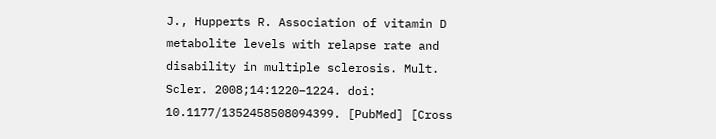J., Hupperts R. Association of vitamin D metabolite levels with relapse rate and disability in multiple sclerosis. Mult. Scler. 2008;14:1220–1224. doi: 10.1177/1352458508094399. [PubMed] [Cross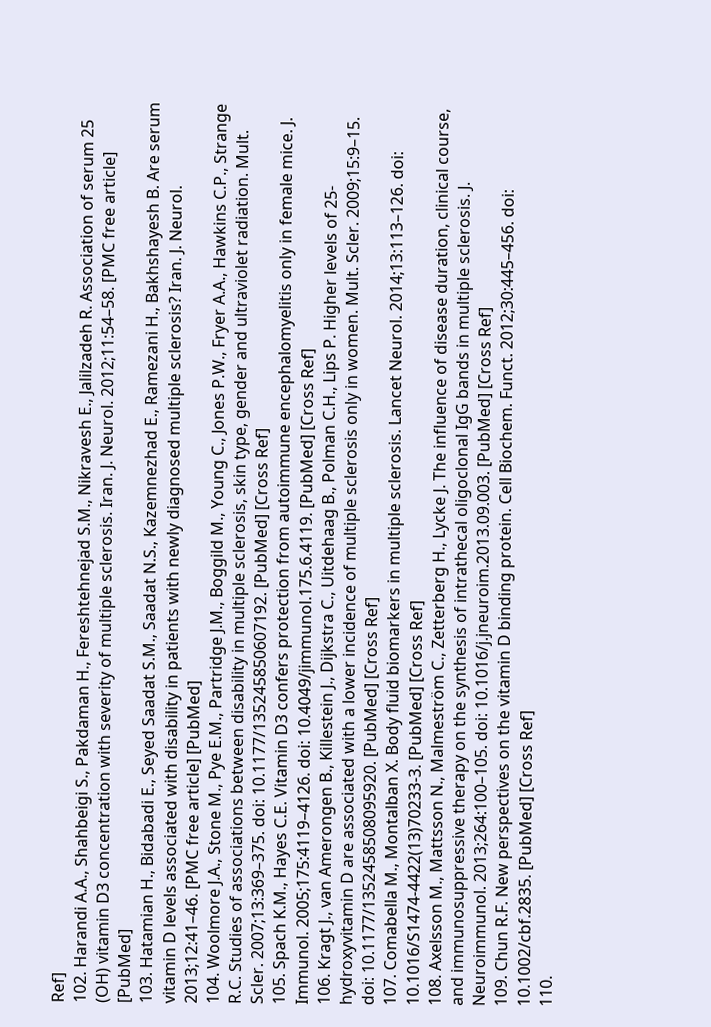Ref]
102. Harandi A.A., Shahbeigi S., Pakdaman H., Fereshtehnejad S.M., Nikravesh E., Jalilzadeh R. Association of serum 25 (OH) vitamin D3 concentration with severity of multiple sclerosis. Iran. J. Neurol. 2012;11:54–58. [PMC free article] [PubMed]
103. Hatamian H., Bidabadi E., Seyed Saadat S.M., Saadat N.S., Kazemnezhad E., Ramezani H., Bakhshayesh B. Are serum vitamin D levels associated with disability in patients with newly diagnosed multiple sclerosis? Iran. J. Neurol. 2013;12:41–46. [PMC free article] [PubMed]
104. Woolmore J.A., Stone M., Pye E.M., Partridge J.M., Boggild M., Young C., Jones P.W., Fryer A.A., Hawkins C.P., Strange R.C. Studies of associations between disability in multiple sclerosis, skin type, gender and ultraviolet radiation. Mult. Scler. 2007;13:369–375. doi: 10.1177/135245850607192. [PubMed] [Cross Ref]
105. Spach K.M., Hayes C.E. Vitamin D3 confers protection from autoimmune encephalomyelitis only in female mice. J. Immunol. 2005;175:4119–4126. doi: 10.4049/jimmunol.175.6.4119. [PubMed] [Cross Ref]
106. Kragt J., van Amerongen B., Killestein J., Dijkstra C., Uitdehaag B., Polman C.H., Lips P. Higher levels of 25-hydroxyvitamin D are associated with a lower incidence of multiple sclerosis only in women. Mult. Scler. 2009;15:9–15. doi: 10.1177/1352458508095920. [PubMed] [Cross Ref]
107. Comabella M., Montalban X. Body fluid biomarkers in multiple sclerosis. Lancet Neurol. 2014;13:113–126. doi: 10.1016/S1474-4422(13)70233-3. [PubMed] [Cross Ref]
108. Axelsson M., Mattsson N., Malmeström C., Zetterberg H., Lycke J. The influence of disease duration, clinical course, and immunosuppressive therapy on the synthesis of intrathecal oligoclonal IgG bands in multiple sclerosis. J. Neuroimmunol. 2013;264:100–105. doi: 10.1016/j.jneuroim.2013.09.003. [PubMed] [Cross Ref]
109. Chun R.F. New perspectives on the vitamin D binding protein. Cell Biochem. Funct. 2012;30:445–456. doi: 10.1002/cbf.2835. [PubMed] [Cross Ref]
110.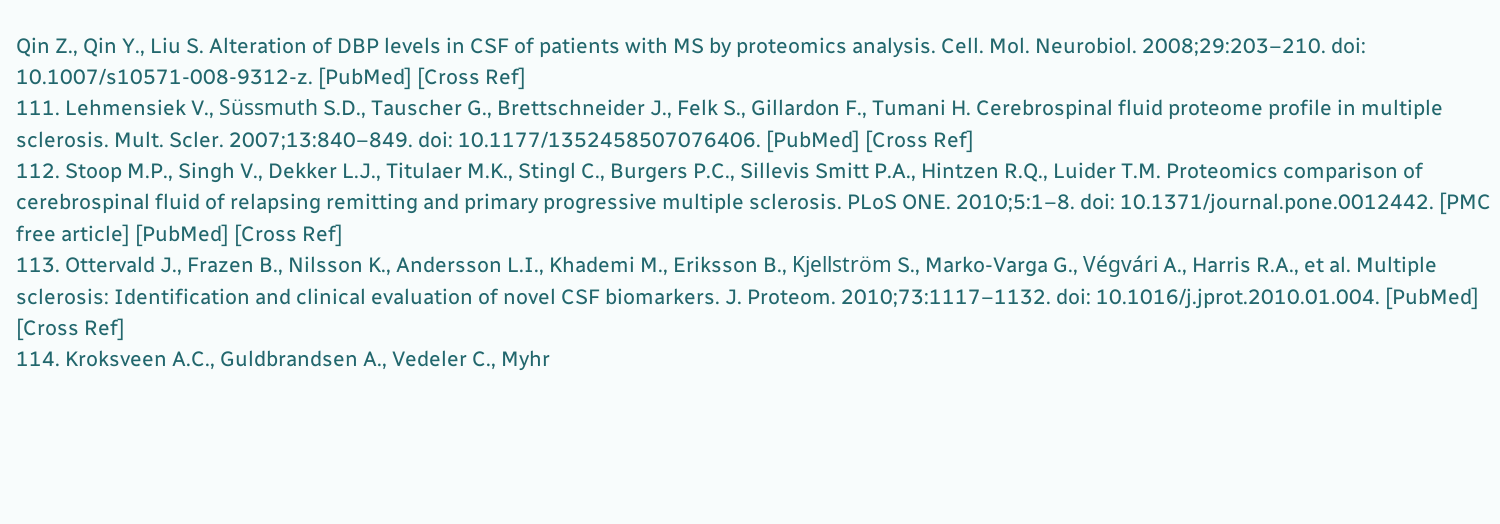Qin Z., Qin Y., Liu S. Alteration of DBP levels in CSF of patients with MS by proteomics analysis. Cell. Mol. Neurobiol. 2008;29:203–210. doi: 10.1007/s10571-008-9312-z. [PubMed] [Cross Ref]
111. Lehmensiek V., Süssmuth S.D., Tauscher G., Brettschneider J., Felk S., Gillardon F., Tumani H. Cerebrospinal fluid proteome profile in multiple sclerosis. Mult. Scler. 2007;13:840–849. doi: 10.1177/1352458507076406. [PubMed] [Cross Ref]
112. Stoop M.P., Singh V., Dekker L.J., Titulaer M.K., Stingl C., Burgers P.C., Sillevis Smitt P.A., Hintzen R.Q., Luider T.M. Proteomics comparison of cerebrospinal fluid of relapsing remitting and primary progressive multiple sclerosis. PLoS ONE. 2010;5:1–8. doi: 10.1371/journal.pone.0012442. [PMC free article] [PubMed] [Cross Ref]
113. Ottervald J., Frazen B., Nilsson K., Andersson L.I., Khademi M., Eriksson B., Kjellström S., Marko-Varga G., Végvári A., Harris R.A., et al. Multiple sclerosis: Identification and clinical evaluation of novel CSF biomarkers. J. Proteom. 2010;73:1117–1132. doi: 10.1016/j.jprot.2010.01.004. [PubMed] [Cross Ref]
114. Kroksveen A.C., Guldbrandsen A., Vedeler C., Myhr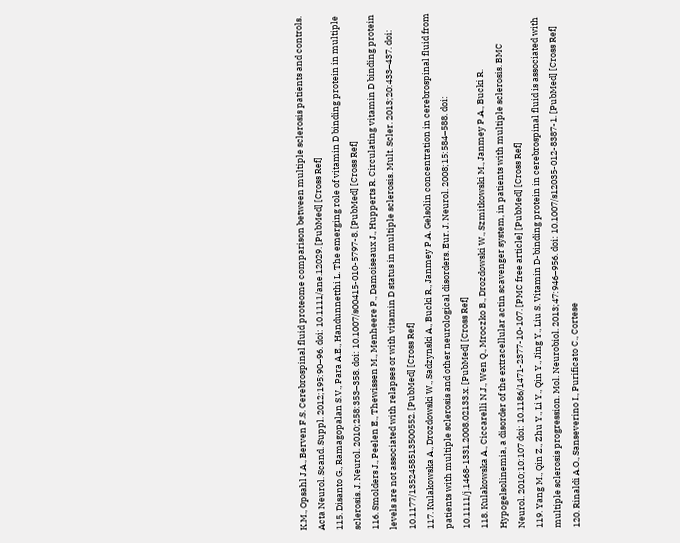K.M., Opsahl J.A., Berven F.S. Cerebrospinal fluid proteome comparison between multiple sclerosis patients and controls. Acta Neurol. Scand. Suppl. 2012;195:90–96. doi: 10.1111/ane.12029. [PubMed] [Cross Ref]
115. Disanto G., Ramagopalan S.V., Para A.E., Handunnetthi L. The emerging role of vitamin D binding protein in multiple sclerosis. J. Neurol. 2010;258:353–358. doi: 10.1007/s00415-010-5797-8. [PubMed] [Cross Ref]
116. Smolders J., Peelen E., Thewissen M., Menheere P., Damoiseaux J., Hupperts R. Circulating vitamin D binding protein levels are not associated with relapses or with vitamin D status in multiple sclerosis. Mult. Scler. 2013;20:433–437. doi: 10.1177/1352458513500552. [PubMed] [Cross Ref]
117. Kulakowska A., Drozdowski W., Sadzynski A., Bucki R., Janmey P.A. Gelsolin concentration in cerebrospinal fluid from patients with multiple sclerosis and other neurological disorders. Eur. J. Neurol. 2008;15:584–588. doi: 10.1111/j.1468-1331.2008.02133.x. [PubMed] [Cross Ref]
118. Kulakowska A., Ciccarelli N.J., Wen Q., Mroczko B., Drozdowski W., Szmitkowski M., Janmey P.A., Bucki R. Hypogelsolinemia, a disorder of the extracellular actin scavenger system, in patients with multiple sclerosis. BMC Neurol. 2010;10:107 doi: 10.1186/1471-2377-10-107. [PMC free article] [PubMed] [Cross Ref]
119. Yang M., Qin Z., Zhu Y., Li Y., Qin Y., Jing Y., Liu S. Vitamin D-binding protein in cerebrospinal fluid is associated with multiple sclerosis progression. Mol. Neurobiol. 2013;47:946–956. doi: 10.1007/s12035-012-8387-1. [PubMed] [Cross Ref]
120. Rinaldi A.O., Sanseverino I., Purificato C., Cortese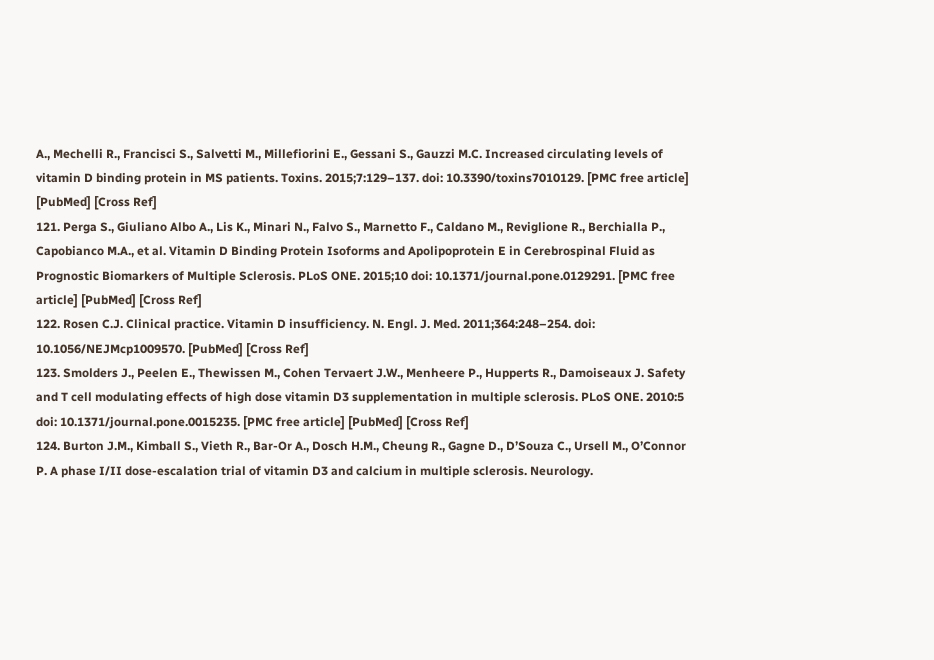A., Mechelli R., Francisci S., Salvetti M., Millefiorini E., Gessani S., Gauzzi M.C. Increased circulating levels of vitamin D binding protein in MS patients. Toxins. 2015;7:129–137. doi: 10.3390/toxins7010129. [PMC free article] [PubMed] [Cross Ref]
121. Perga S., Giuliano Albo A., Lis K., Minari N., Falvo S., Marnetto F., Caldano M., Reviglione R., Berchialla P., Capobianco M.A., et al. Vitamin D Binding Protein Isoforms and Apolipoprotein E in Cerebrospinal Fluid as Prognostic Biomarkers of Multiple Sclerosis. PLoS ONE. 2015;10 doi: 10.1371/journal.pone.0129291. [PMC free article] [PubMed] [Cross Ref]
122. Rosen C.J. Clinical practice. Vitamin D insufficiency. N. Engl. J. Med. 2011;364:248–254. doi: 10.1056/NEJMcp1009570. [PubMed] [Cross Ref]
123. Smolders J., Peelen E., Thewissen M., Cohen Tervaert J.W., Menheere P., Hupperts R., Damoiseaux J. Safety and T cell modulating effects of high dose vitamin D3 supplementation in multiple sclerosis. PLoS ONE. 2010:5 doi: 10.1371/journal.pone.0015235. [PMC free article] [PubMed] [Cross Ref]
124. Burton J.M., Kimball S., Vieth R., Bar-Or A., Dosch H.M., Cheung R., Gagne D., D’Souza C., Ursell M., O’Connor P. A phase I/II dose-escalation trial of vitamin D3 and calcium in multiple sclerosis. Neurology.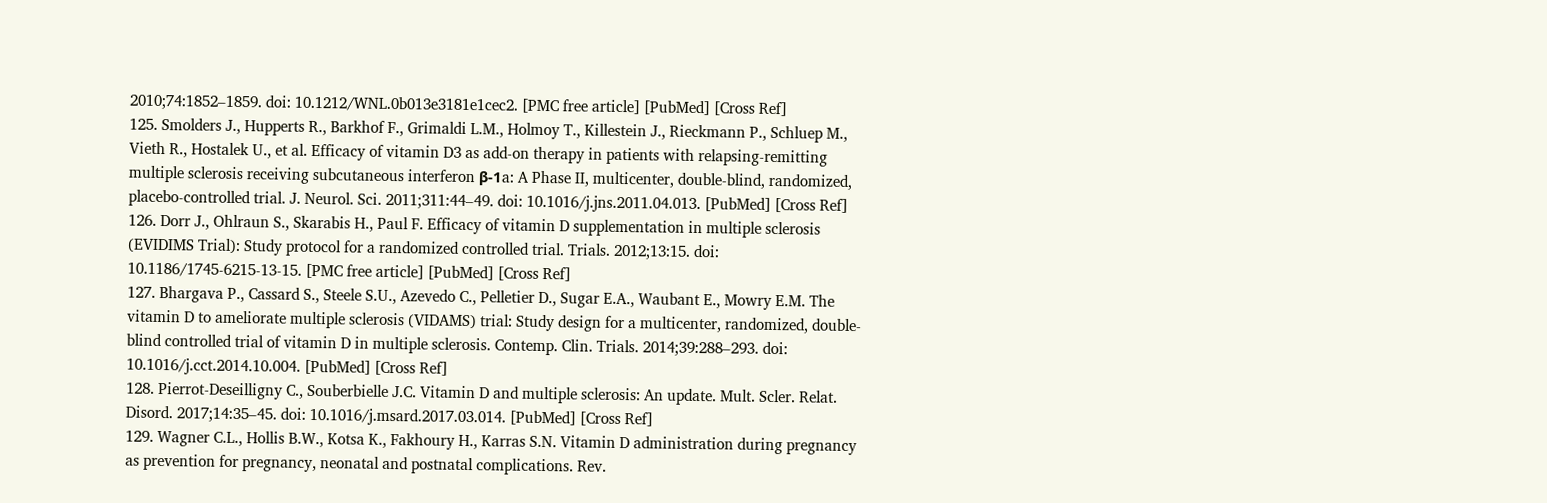2010;74:1852–1859. doi: 10.1212/WNL.0b013e3181e1cec2. [PMC free article] [PubMed] [Cross Ref]
125. Smolders J., Hupperts R., Barkhof F., Grimaldi L.M., Holmoy T., Killestein J., Rieckmann P., Schluep M., Vieth R., Hostalek U., et al. Efficacy of vitamin D3 as add-on therapy in patients with relapsing-remitting multiple sclerosis receiving subcutaneous interferon β-1a: A Phase II, multicenter, double-blind, randomized, placebo-controlled trial. J. Neurol. Sci. 2011;311:44–49. doi: 10.1016/j.jns.2011.04.013. [PubMed] [Cross Ref]
126. Dorr J., Ohlraun S., Skarabis H., Paul F. Efficacy of vitamin D supplementation in multiple sclerosis (EVIDIMS Trial): Study protocol for a randomized controlled trial. Trials. 2012;13:15. doi: 10.1186/1745-6215-13-15. [PMC free article] [PubMed] [Cross Ref]
127. Bhargava P., Cassard S., Steele S.U., Azevedo C., Pelletier D., Sugar E.A., Waubant E., Mowry E.M. The vitamin D to ameliorate multiple sclerosis (VIDAMS) trial: Study design for a multicenter, randomized, double-blind controlled trial of vitamin D in multiple sclerosis. Contemp. Clin. Trials. 2014;39:288–293. doi: 10.1016/j.cct.2014.10.004. [PubMed] [Cross Ref]
128. Pierrot-Deseilligny C., Souberbielle J.C. Vitamin D and multiple sclerosis: An update. Mult. Scler. Relat. Disord. 2017;14:35–45. doi: 10.1016/j.msard.2017.03.014. [PubMed] [Cross Ref]
129. Wagner C.L., Hollis B.W., Kotsa K., Fakhoury H., Karras S.N. Vitamin D administration during pregnancy as prevention for pregnancy, neonatal and postnatal complications. Rev.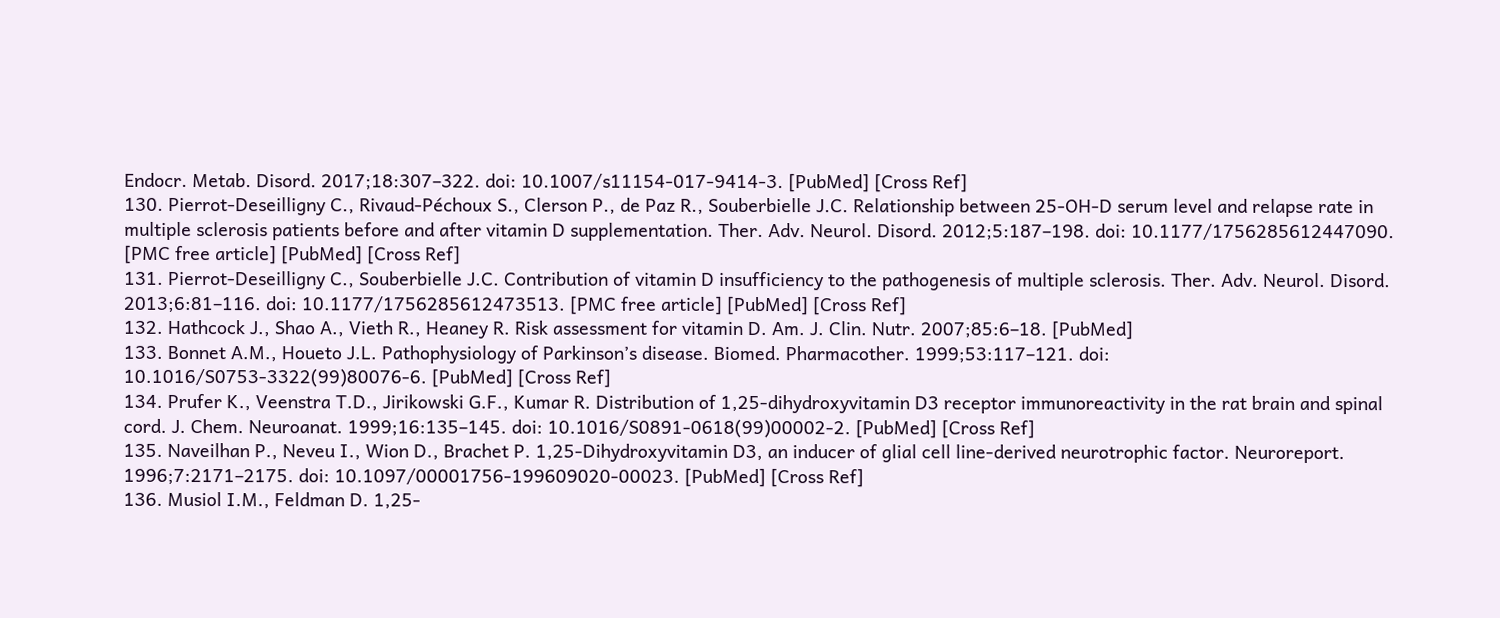Endocr. Metab. Disord. 2017;18:307–322. doi: 10.1007/s11154-017-9414-3. [PubMed] [Cross Ref]
130. Pierrot-Deseilligny C., Rivaud-Péchoux S., Clerson P., de Paz R., Souberbielle J.C. Relationship between 25-OH-D serum level and relapse rate in multiple sclerosis patients before and after vitamin D supplementation. Ther. Adv. Neurol. Disord. 2012;5:187–198. doi: 10.1177/1756285612447090. [PMC free article] [PubMed] [Cross Ref]
131. Pierrot-Deseilligny C., Souberbielle J.C. Contribution of vitamin D insufficiency to the pathogenesis of multiple sclerosis. Ther. Adv. Neurol. Disord. 2013;6:81–116. doi: 10.1177/1756285612473513. [PMC free article] [PubMed] [Cross Ref]
132. Hathcock J., Shao A., Vieth R., Heaney R. Risk assessment for vitamin D. Am. J. Clin. Nutr. 2007;85:6–18. [PubMed]
133. Bonnet A.M., Houeto J.L. Pathophysiology of Parkinson’s disease. Biomed. Pharmacother. 1999;53:117–121. doi: 10.1016/S0753-3322(99)80076-6. [PubMed] [Cross Ref]
134. Prufer K., Veenstra T.D., Jirikowski G.F., Kumar R. Distribution of 1,25-dihydroxyvitamin D3 receptor immunoreactivity in the rat brain and spinal cord. J. Chem. Neuroanat. 1999;16:135–145. doi: 10.1016/S0891-0618(99)00002-2. [PubMed] [Cross Ref]
135. Naveilhan P., Neveu I., Wion D., Brachet P. 1,25-Dihydroxyvitamin D3, an inducer of glial cell line-derived neurotrophic factor. Neuroreport. 1996;7:2171–2175. doi: 10.1097/00001756-199609020-00023. [PubMed] [Cross Ref]
136. Musiol I.M., Feldman D. 1,25-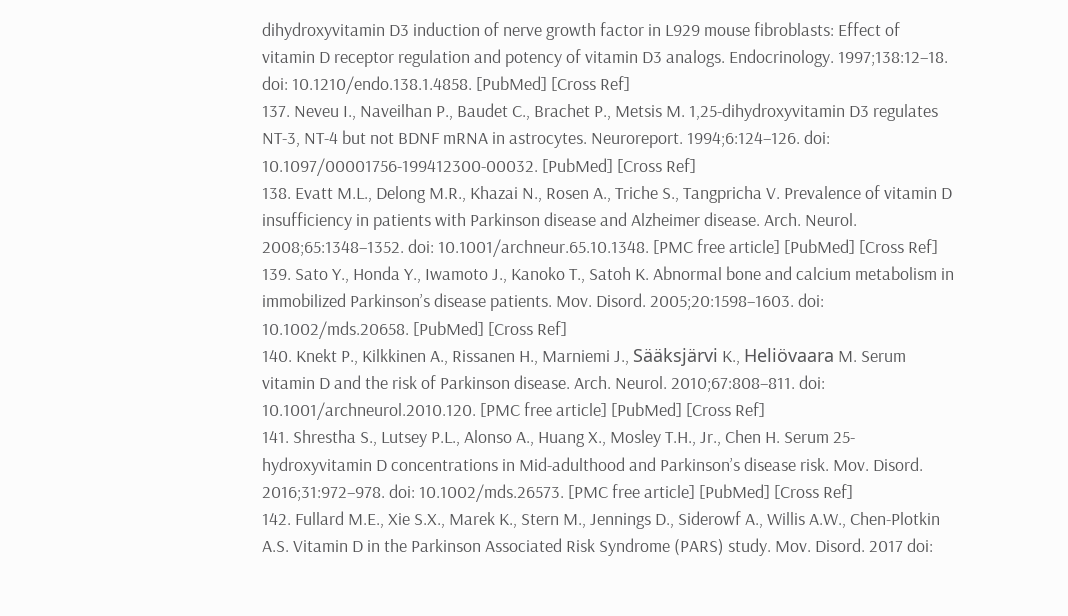dihydroxyvitamin D3 induction of nerve growth factor in L929 mouse fibroblasts: Effect of vitamin D receptor regulation and potency of vitamin D3 analogs. Endocrinology. 1997;138:12–18. doi: 10.1210/endo.138.1.4858. [PubMed] [Cross Ref]
137. Neveu I., Naveilhan P., Baudet C., Brachet P., Metsis M. 1,25-dihydroxyvitamin D3 regulates NT-3, NT-4 but not BDNF mRNA in astrocytes. Neuroreport. 1994;6:124–126. doi: 10.1097/00001756-199412300-00032. [PubMed] [Cross Ref]
138. Evatt M.L., Delong M.R., Khazai N., Rosen A., Triche S., Tangpricha V. Prevalence of vitamin D insufficiency in patients with Parkinson disease and Alzheimer disease. Arch. Neurol. 2008;65:1348–1352. doi: 10.1001/archneur.65.10.1348. [PMC free article] [PubMed] [Cross Ref]
139. Sato Y., Honda Y., Iwamoto J., Kanoko T., Satoh K. Abnormal bone and calcium metabolism in immobilized Parkinson’s disease patients. Mov. Disord. 2005;20:1598–1603. doi: 10.1002/mds.20658. [PubMed] [Cross Ref]
140. Knekt P., Kilkkinen A., Rissanen H., Marniemi J., Sääksjärvi K., Heliövaara M. Serum vitamin D and the risk of Parkinson disease. Arch. Neurol. 2010;67:808–811. doi: 10.1001/archneurol.2010.120. [PMC free article] [PubMed] [Cross Ref]
141. Shrestha S., Lutsey P.L., Alonso A., Huang X., Mosley T.H., Jr., Chen H. Serum 25-hydroxyvitamin D concentrations in Mid-adulthood and Parkinson’s disease risk. Mov. Disord. 2016;31:972–978. doi: 10.1002/mds.26573. [PMC free article] [PubMed] [Cross Ref]
142. Fullard M.E., Xie S.X., Marek K., Stern M., Jennings D., Siderowf A., Willis A.W., Chen-Plotkin A.S. Vitamin D in the Parkinson Associated Risk Syndrome (PARS) study. Mov. Disord. 2017 doi: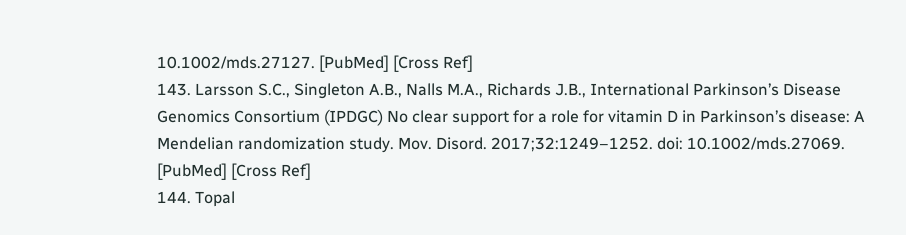10.1002/mds.27127. [PubMed] [Cross Ref]
143. Larsson S.C., Singleton A.B., Nalls M.A., Richards J.B., International Parkinson’s Disease Genomics Consortium (IPDGC) No clear support for a role for vitamin D in Parkinson’s disease: A Mendelian randomization study. Mov. Disord. 2017;32:1249–1252. doi: 10.1002/mds.27069. [PubMed] [Cross Ref]
144. Topal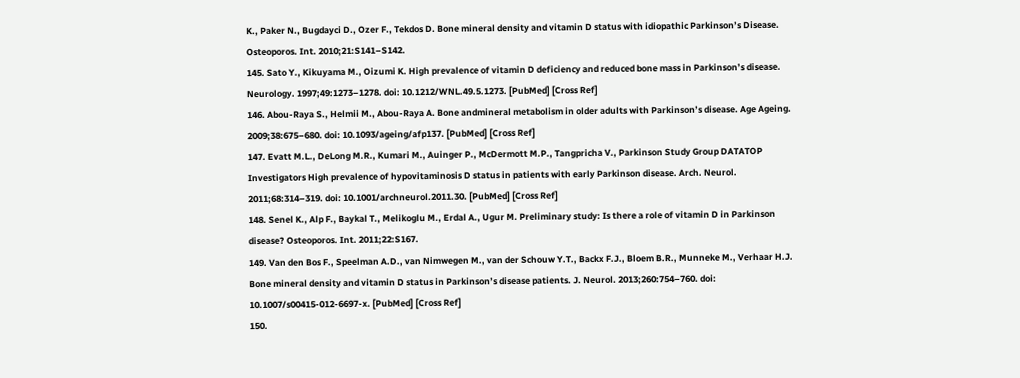K., Paker N., Bugdayci D., Ozer F., Tekdos D. Bone mineral density and vitamin D status with idiopathic Parkinson’s Disease. Osteoporos. Int. 2010;21:S141–S142.
145. Sato Y., Kikuyama M., Oizumi K. High prevalence of vitamin D deficiency and reduced bone mass in Parkinson’s disease. Neurology. 1997;49:1273–1278. doi: 10.1212/WNL.49.5.1273. [PubMed] [Cross Ref]
146. Abou-Raya S., Helmii M., Abou-Raya A. Bone andmineral metabolism in older adults with Parkinson’s disease. Age Ageing. 2009;38:675–680. doi: 10.1093/ageing/afp137. [PubMed] [Cross Ref]
147. Evatt M.L., DeLong M.R., Kumari M., Auinger P., McDermott M.P., Tangpricha V., Parkinson Study Group DATATOP Investigators High prevalence of hypovitaminosis D status in patients with early Parkinson disease. Arch. Neurol. 2011;68:314–319. doi: 10.1001/archneurol.2011.30. [PubMed] [Cross Ref]
148. Senel K., Alp F., Baykal T., Melikoglu M., Erdal A., Ugur M. Preliminary study: Is there a role of vitamin D in Parkinson disease? Osteoporos. Int. 2011;22:S167.
149. Van den Bos F., Speelman A.D., van Nimwegen M., van der Schouw Y.T., Backx F.J., Bloem B.R., Munneke M., Verhaar H.J. Bone mineral density and vitamin D status in Parkinson’s disease patients. J. Neurol. 2013;260:754–760. doi: 10.1007/s00415-012-6697-x. [PubMed] [Cross Ref]
150.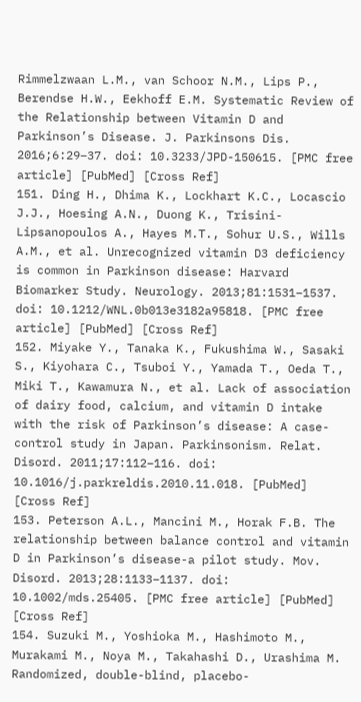Rimmelzwaan L.M., van Schoor N.M., Lips P., Berendse H.W., Eekhoff E.M. Systematic Review of the Relationship between Vitamin D and Parkinson’s Disease. J. Parkinsons Dis. 2016;6:29–37. doi: 10.3233/JPD-150615. [PMC free article] [PubMed] [Cross Ref]
151. Ding H., Dhima K., Lockhart K.C., Locascio J.J., Hoesing A.N., Duong K., Trisini-Lipsanopoulos A., Hayes M.T., Sohur U.S., Wills A.M., et al. Unrecognized vitamin D3 deficiency is common in Parkinson disease: Harvard Biomarker Study. Neurology. 2013;81:1531–1537. doi: 10.1212/WNL.0b013e3182a95818. [PMC free article] [PubMed] [Cross Ref]
152. Miyake Y., Tanaka K., Fukushima W., Sasaki S., Kiyohara C., Tsuboi Y., Yamada T., Oeda T., Miki T., Kawamura N., et al. Lack of association of dairy food, calcium, and vitamin D intake with the risk of Parkinson’s disease: A case-control study in Japan. Parkinsonism. Relat. Disord. 2011;17:112–116. doi: 10.1016/j.parkreldis.2010.11.018. [PubMed] [Cross Ref]
153. Peterson A.L., Mancini M., Horak F.B. The relationship between balance control and vitamin D in Parkinson’s disease-a pilot study. Mov. Disord. 2013;28:1133–1137. doi: 10.1002/mds.25405. [PMC free article] [PubMed] [Cross Ref]
154. Suzuki M., Yoshioka M., Hashimoto M., Murakami M., Noya M., Takahashi D., Urashima M. Randomized, double-blind, placebo-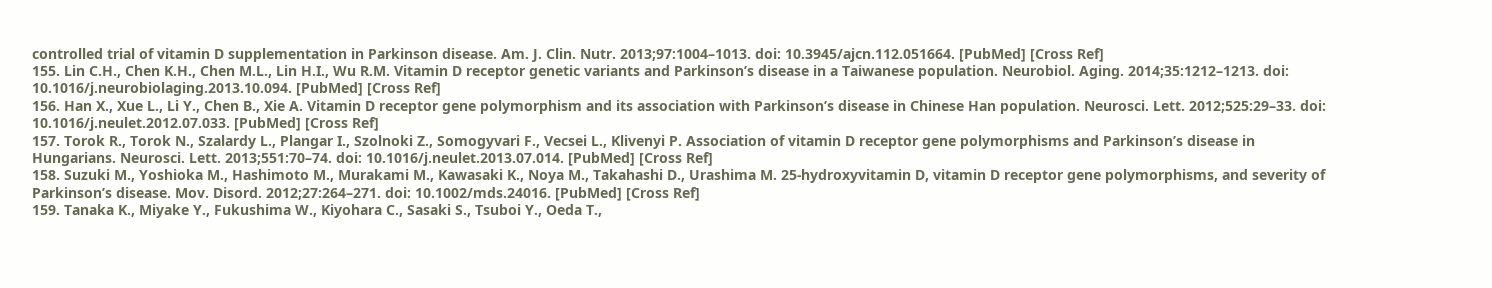controlled trial of vitamin D supplementation in Parkinson disease. Am. J. Clin. Nutr. 2013;97:1004–1013. doi: 10.3945/ajcn.112.051664. [PubMed] [Cross Ref]
155. Lin C.H., Chen K.H., Chen M.L., Lin H.I., Wu R.M. Vitamin D receptor genetic variants and Parkinson’s disease in a Taiwanese population. Neurobiol. Aging. 2014;35:1212–1213. doi: 10.1016/j.neurobiolaging.2013.10.094. [PubMed] [Cross Ref]
156. Han X., Xue L., Li Y., Chen B., Xie A. Vitamin D receptor gene polymorphism and its association with Parkinson’s disease in Chinese Han population. Neurosci. Lett. 2012;525:29–33. doi: 10.1016/j.neulet.2012.07.033. [PubMed] [Cross Ref]
157. Torok R., Torok N., Szalardy L., Plangar I., Szolnoki Z., Somogyvari F., Vecsei L., Klivenyi P. Association of vitamin D receptor gene polymorphisms and Parkinson’s disease in Hungarians. Neurosci. Lett. 2013;551:70–74. doi: 10.1016/j.neulet.2013.07.014. [PubMed] [Cross Ref]
158. Suzuki M., Yoshioka M., Hashimoto M., Murakami M., Kawasaki K., Noya M., Takahashi D., Urashima M. 25-hydroxyvitamin D, vitamin D receptor gene polymorphisms, and severity of Parkinson’s disease. Mov. Disord. 2012;27:264–271. doi: 10.1002/mds.24016. [PubMed] [Cross Ref]
159. Tanaka K., Miyake Y., Fukushima W., Kiyohara C., Sasaki S., Tsuboi Y., Oeda T.,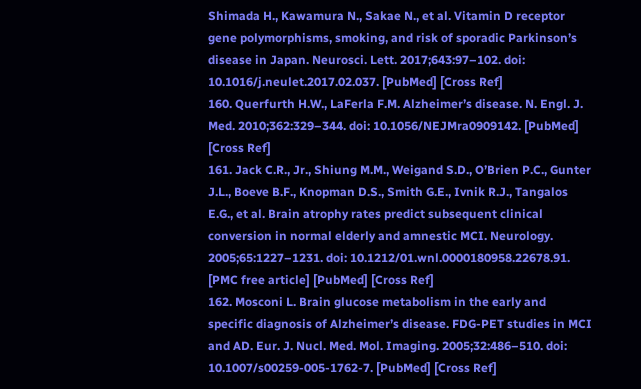Shimada H., Kawamura N., Sakae N., et al. Vitamin D receptor gene polymorphisms, smoking, and risk of sporadic Parkinson’s disease in Japan. Neurosci. Lett. 2017;643:97–102. doi: 10.1016/j.neulet.2017.02.037. [PubMed] [Cross Ref]
160. Querfurth H.W., LaFerla F.M. Alzheimer’s disease. N. Engl. J. Med. 2010;362:329–344. doi: 10.1056/NEJMra0909142. [PubMed] [Cross Ref]
161. Jack C.R., Jr., Shiung M.M., Weigand S.D., O’Brien P.C., Gunter J.L., Boeve B.F., Knopman D.S., Smith G.E., Ivnik R.J., Tangalos E.G., et al. Brain atrophy rates predict subsequent clinical conversion in normal elderly and amnestic MCI. Neurology. 2005;65:1227–1231. doi: 10.1212/01.wnl.0000180958.22678.91. [PMC free article] [PubMed] [Cross Ref]
162. Mosconi L. Brain glucose metabolism in the early and specific diagnosis of Alzheimer’s disease. FDG-PET studies in MCI and AD. Eur. J. Nucl. Med. Mol. Imaging. 2005;32:486–510. doi: 10.1007/s00259-005-1762-7. [PubMed] [Cross Ref]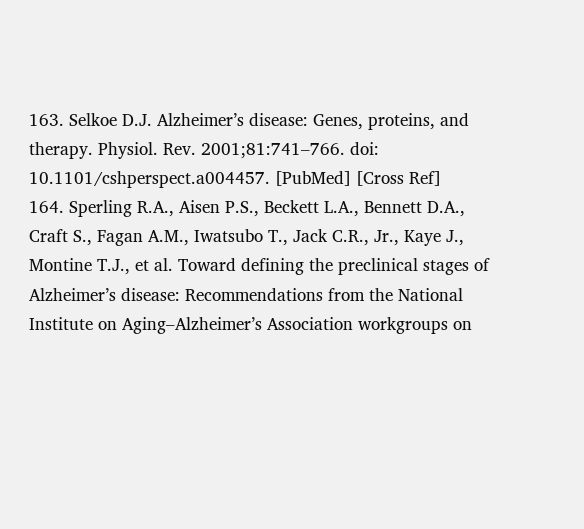163. Selkoe D.J. Alzheimer’s disease: Genes, proteins, and therapy. Physiol. Rev. 2001;81:741–766. doi: 10.1101/cshperspect.a004457. [PubMed] [Cross Ref]
164. Sperling R.A., Aisen P.S., Beckett L.A., Bennett D.A., Craft S., Fagan A.M., Iwatsubo T., Jack C.R., Jr., Kaye J., Montine T.J., et al. Toward defining the preclinical stages of Alzheimer’s disease: Recommendations from the National Institute on Aging–Alzheimer’s Association workgroups on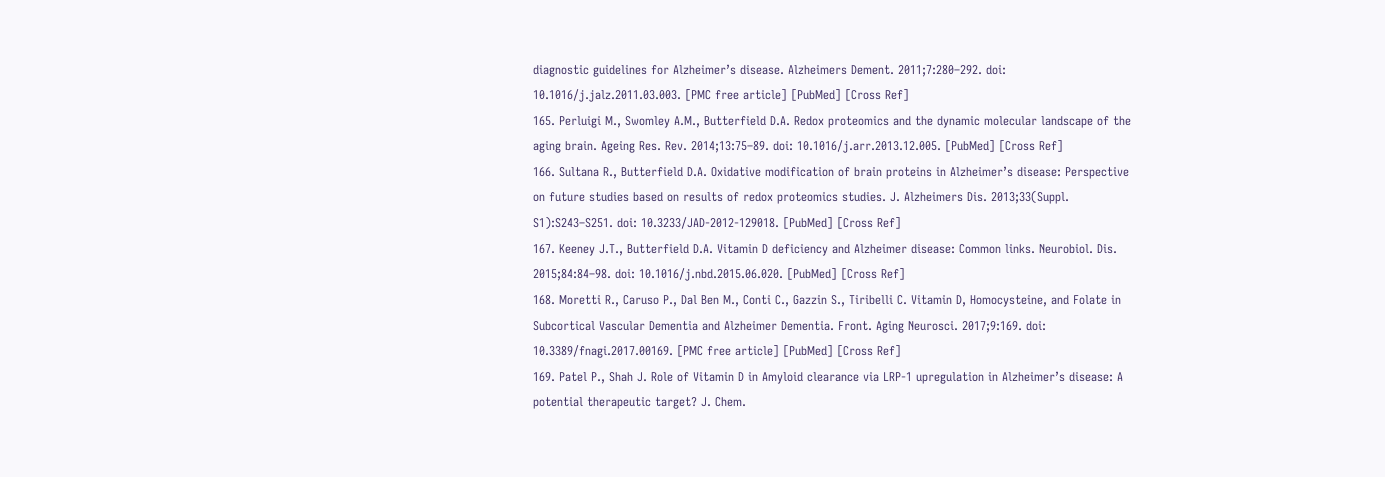diagnostic guidelines for Alzheimer’s disease. Alzheimers Dement. 2011;7:280–292. doi: 10.1016/j.jalz.2011.03.003. [PMC free article] [PubMed] [Cross Ref]
165. Perluigi M., Swomley A.M., Butterfield D.A. Redox proteomics and the dynamic molecular landscape of the aging brain. Ageing Res. Rev. 2014;13:75–89. doi: 10.1016/j.arr.2013.12.005. [PubMed] [Cross Ref]
166. Sultana R., Butterfield D.A. Oxidative modification of brain proteins in Alzheimer’s disease: Perspective on future studies based on results of redox proteomics studies. J. Alzheimers Dis. 2013;33(Suppl. S1):S243–S251. doi: 10.3233/JAD-2012-129018. [PubMed] [Cross Ref]
167. Keeney J.T., Butterfield D.A. Vitamin D deficiency and Alzheimer disease: Common links. Neurobiol. Dis. 2015;84:84–98. doi: 10.1016/j.nbd.2015.06.020. [PubMed] [Cross Ref]
168. Moretti R., Caruso P., Dal Ben M., Conti C., Gazzin S., Tiribelli C. Vitamin D, Homocysteine, and Folate in Subcortical Vascular Dementia and Alzheimer Dementia. Front. Aging Neurosci. 2017;9:169. doi: 10.3389/fnagi.2017.00169. [PMC free article] [PubMed] [Cross Ref]
169. Patel P., Shah J. Role of Vitamin D in Amyloid clearance via LRP-1 upregulation in Alzheimer’s disease: A potential therapeutic target? J. Chem.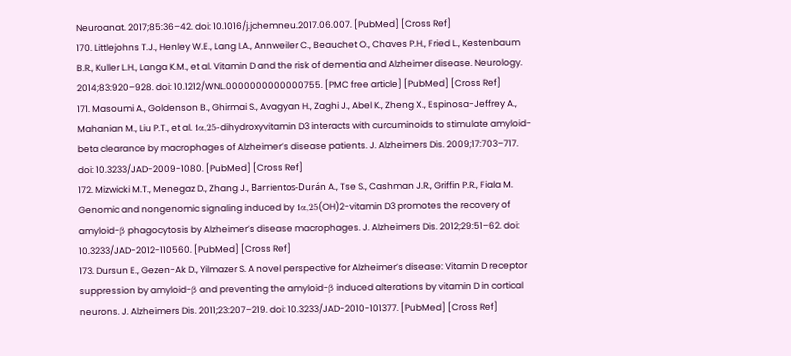Neuroanat. 2017;85:36–42. doi: 10.1016/j.jchemneu.2017.06.007. [PubMed] [Cross Ref]
170. Littlejohns T.J., Henley W.E., Lang I.A., Annweiler C., Beauchet O., Chaves P.H., Fried L., Kestenbaum B.R., Kuller L.H., Langa K.M., et al. Vitamin D and the risk of dementia and Alzheimer disease. Neurology. 2014;83:920–928. doi: 10.1212/WNL.0000000000000755. [PMC free article] [PubMed] [Cross Ref]
171. Masoumi A., Goldenson B., Ghirmai S., Avagyan H., Zaghi J., Abel K., Zheng X., Espinosa-Jeffrey A., Mahanian M., Liu P.T., et al. 1α,25-dihydroxyvitamin D3 interacts with curcuminoids to stimulate amyloid-beta clearance by macrophages of Alzheimer’s disease patients. J. Alzheimers Dis. 2009;17:703–717. doi: 10.3233/JAD-2009-1080. [PubMed] [Cross Ref]
172. Mizwicki M.T., Menegaz D., Zhang J., Barrientos-Durán A., Tse S., Cashman J.R., Griffin P.R., Fiala M. Genomic and nongenomic signaling induced by 1α,25(OH)2-vitamin D3 promotes the recovery of amyloid-β phagocytosis by Alzheimer’s disease macrophages. J. Alzheimers Dis. 2012;29:51–62. doi: 10.3233/JAD-2012-110560. [PubMed] [Cross Ref]
173. Dursun E., Gezen-Ak D., Yilmazer S. A novel perspective for Alzheimer’s disease: Vitamin D receptor suppression by amyloid-β and preventing the amyloid-β induced alterations by vitamin D in cortical neurons. J. Alzheimers Dis. 2011;23:207–219. doi: 10.3233/JAD-2010-101377. [PubMed] [Cross Ref]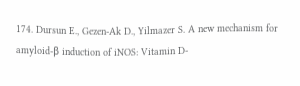174. Dursun E., Gezen-Ak D., Yilmazer S. A new mechanism for amyloid-β induction of iNOS: Vitamin D-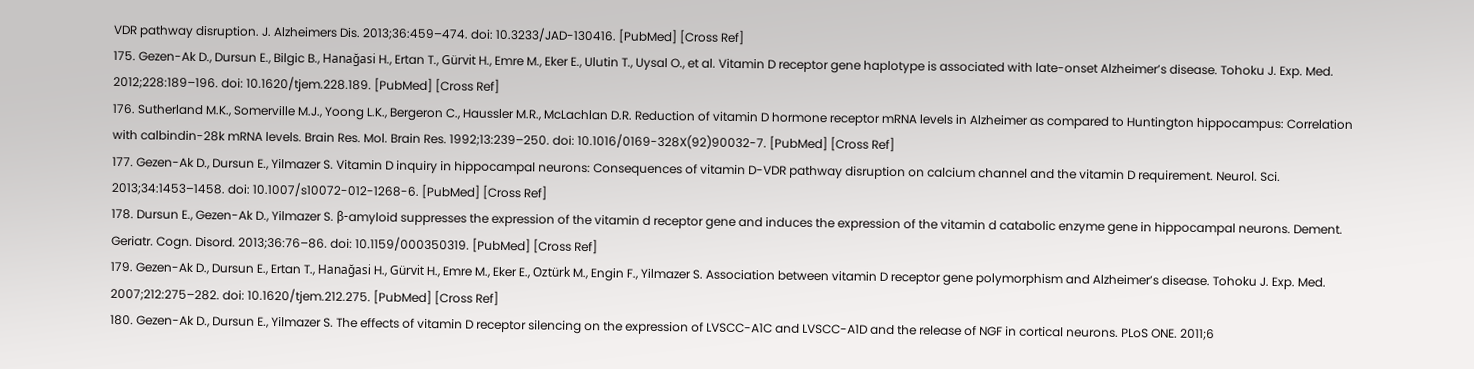VDR pathway disruption. J. Alzheimers Dis. 2013;36:459–474. doi: 10.3233/JAD-130416. [PubMed] [Cross Ref]
175. Gezen-Ak D., Dursun E., Bilgic B., Hanağasi H., Ertan T., Gürvit H., Emre M., Eker E., Ulutin T., Uysal O., et al. Vitamin D receptor gene haplotype is associated with late-onset Alzheimer’s disease. Tohoku J. Exp. Med. 2012;228:189–196. doi: 10.1620/tjem.228.189. [PubMed] [Cross Ref]
176. Sutherland M.K., Somerville M.J., Yoong L.K., Bergeron C., Haussler M.R., McLachlan D.R. Reduction of vitamin D hormone receptor mRNA levels in Alzheimer as compared to Huntington hippocampus: Correlation with calbindin-28k mRNA levels. Brain Res. Mol. Brain Res. 1992;13:239–250. doi: 10.1016/0169-328X(92)90032-7. [PubMed] [Cross Ref]
177. Gezen-Ak D., Dursun E., Yilmazer S. Vitamin D inquiry in hippocampal neurons: Consequences of vitamin D-VDR pathway disruption on calcium channel and the vitamin D requirement. Neurol. Sci. 2013;34:1453–1458. doi: 10.1007/s10072-012-1268-6. [PubMed] [Cross Ref]
178. Dursun E., Gezen-Ak D., Yilmazer S. β-amyloid suppresses the expression of the vitamin d receptor gene and induces the expression of the vitamin d catabolic enzyme gene in hippocampal neurons. Dement. Geriatr. Cogn. Disord. 2013;36:76–86. doi: 10.1159/000350319. [PubMed] [Cross Ref]
179. Gezen-Ak D., Dursun E., Ertan T., Hanağasi H., Gürvit H., Emre M., Eker E., Oztürk M., Engin F., Yilmazer S. Association between vitamin D receptor gene polymorphism and Alzheimer’s disease. Tohoku J. Exp. Med. 2007;212:275–282. doi: 10.1620/tjem.212.275. [PubMed] [Cross Ref]
180. Gezen-Ak D., Dursun E., Yilmazer S. The effects of vitamin D receptor silencing on the expression of LVSCC-A1C and LVSCC-A1D and the release of NGF in cortical neurons. PLoS ONE. 2011;6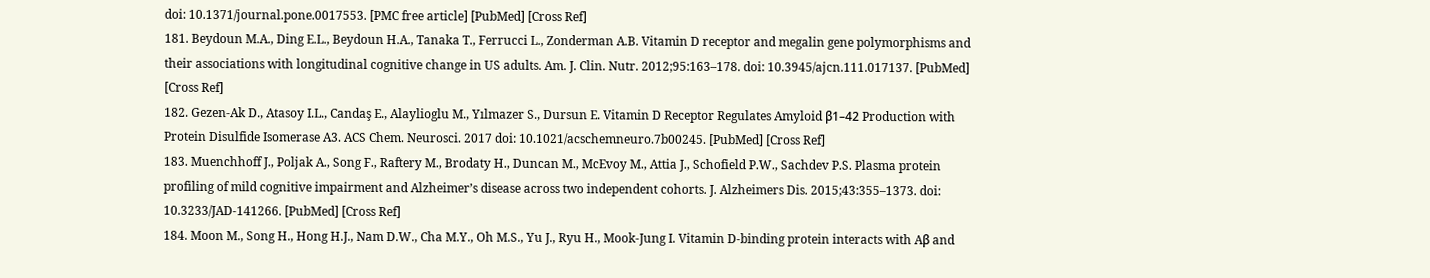doi: 10.1371/journal.pone.0017553. [PMC free article] [PubMed] [Cross Ref]
181. Beydoun M.A., Ding E.L., Beydoun H.A., Tanaka T., Ferrucci L., Zonderman A.B. Vitamin D receptor and megalin gene polymorphisms and their associations with longitudinal cognitive change in US adults. Am. J. Clin. Nutr. 2012;95:163–178. doi: 10.3945/ajcn.111.017137. [PubMed] [Cross Ref]
182. Gezen-Ak D., Atasoy I.L., Candaş E., Alaylioglu M., Yılmazer S., Dursun E. Vitamin D Receptor Regulates Amyloid β1–42 Production with Protein Disulfide Isomerase A3. ACS Chem. Neurosci. 2017 doi: 10.1021/acschemneuro.7b00245. [PubMed] [Cross Ref]
183. Muenchhoff J., Poljak A., Song F., Raftery M., Brodaty H., Duncan M., McEvoy M., Attia J., Schofield P.W., Sachdev P.S. Plasma protein profiling of mild cognitive impairment and Alzheimer’s disease across two independent cohorts. J. Alzheimers Dis. 2015;43:355–1373. doi: 10.3233/JAD-141266. [PubMed] [Cross Ref]
184. Moon M., Song H., Hong H.J., Nam D.W., Cha M.Y., Oh M.S., Yu J., Ryu H., Mook-Jung I. Vitamin D-binding protein interacts with Aβ and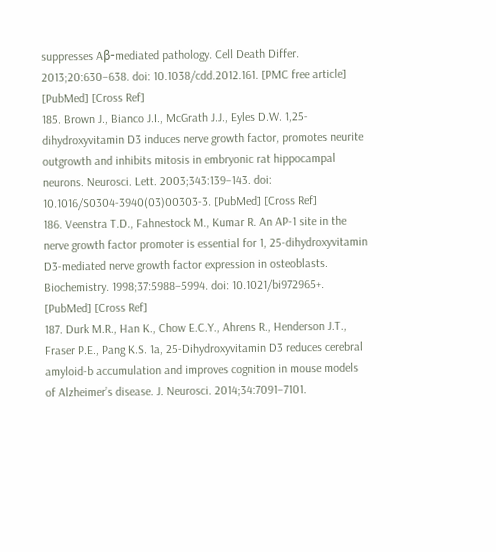suppresses Aβ-mediated pathology. Cell Death Differ. 2013;20:630–638. doi: 10.1038/cdd.2012.161. [PMC free article] [PubMed] [Cross Ref]
185. Brown J., Bianco J.I., McGrath J.J., Eyles D.W. 1,25-dihydroxyvitamin D3 induces nerve growth factor, promotes neurite outgrowth and inhibits mitosis in embryonic rat hippocampal neurons. Neurosci. Lett. 2003;343:139–143. doi: 10.1016/S0304-3940(03)00303-3. [PubMed] [Cross Ref]
186. Veenstra T.D., Fahnestock M., Kumar R. An AP-1 site in the nerve growth factor promoter is essential for 1, 25-dihydroxyvitamin D3-mediated nerve growth factor expression in osteoblasts. Biochemistry. 1998;37:5988–5994. doi: 10.1021/bi972965+. [PubMed] [Cross Ref]
187. Durk M.R., Han K., Chow E.C.Y., Ahrens R., Henderson J.T., Fraser P.E., Pang K.S. 1a, 25-Dihydroxyvitamin D3 reduces cerebral amyloid-b accumulation and improves cognition in mouse models of Alzheimer’s disease. J. Neurosci. 2014;34:7091–7101.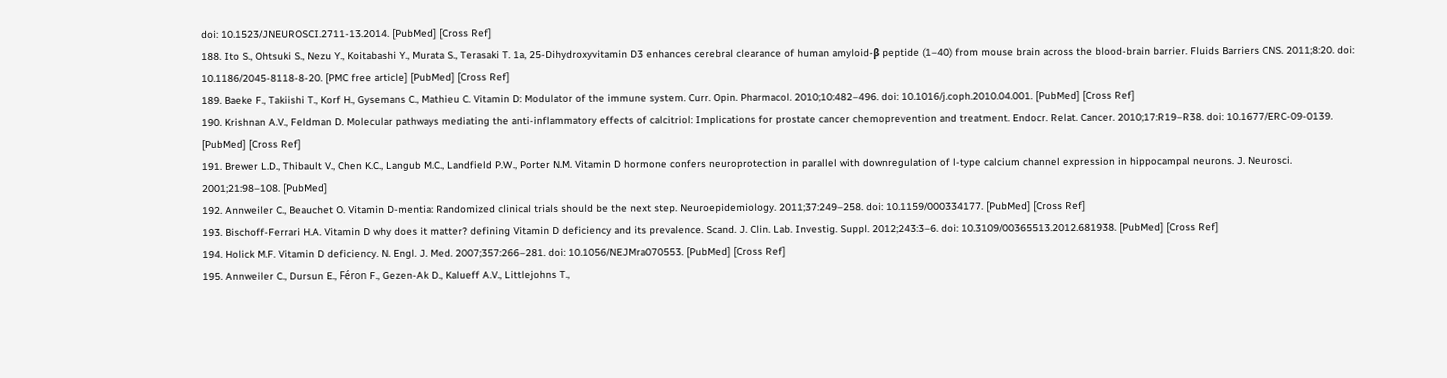doi: 10.1523/JNEUROSCI.2711-13.2014. [PubMed] [Cross Ref]
188. Ito S., Ohtsuki S., Nezu Y., Koitabashi Y., Murata S., Terasaki T. 1a, 25-Dihydroxyvitamin D3 enhances cerebral clearance of human amyloid-β peptide (1–40) from mouse brain across the blood-brain barrier. Fluids Barriers CNS. 2011;8:20. doi: 10.1186/2045-8118-8-20. [PMC free article] [PubMed] [Cross Ref]
189. Baeke F., Takiishi T., Korf H., Gysemans C., Mathieu C. Vitamin D: Modulator of the immune system. Curr. Opin. Pharmacol. 2010;10:482–496. doi: 10.1016/j.coph.2010.04.001. [PubMed] [Cross Ref]
190. Krishnan A.V., Feldman D. Molecular pathways mediating the anti-inflammatory effects of calcitriol: Implications for prostate cancer chemoprevention and treatment. Endocr. Relat. Cancer. 2010;17:R19–R38. doi: 10.1677/ERC-09-0139. [PubMed] [Cross Ref]
191. Brewer L.D., Thibault V., Chen K.C., Langub M.C., Landfield P.W., Porter N.M. Vitamin D hormone confers neuroprotection in parallel with downregulation of l-type calcium channel expression in hippocampal neurons. J. Neurosci. 2001;21:98–108. [PubMed]
192. Annweiler C., Beauchet O. Vitamin D-mentia: Randomized clinical trials should be the next step. Neuroepidemiology. 2011;37:249–258. doi: 10.1159/000334177. [PubMed] [Cross Ref]
193. Bischoff-Ferrari H.A. Vitamin D why does it matter? defining Vitamin D deficiency and its prevalence. Scand. J. Clin. Lab. Investig. Suppl. 2012;243:3–6. doi: 10.3109/00365513.2012.681938. [PubMed] [Cross Ref]
194. Holick M.F. Vitamin D deficiency. N. Engl. J. Med. 2007;357:266–281. doi: 10.1056/NEJMra070553. [PubMed] [Cross Ref]
195. Annweiler C., Dursun E., Féron F., Gezen-Ak D., Kalueff A.V., Littlejohns T.,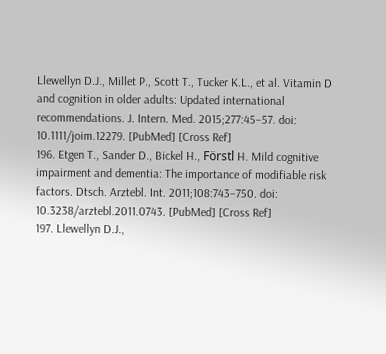Llewellyn D.J., Millet P., Scott T., Tucker K.L., et al. Vitamin D and cognition in older adults: Updated international recommendations. J. Intern. Med. 2015;277:45–57. doi: 10.1111/joim.12279. [PubMed] [Cross Ref]
196. Etgen T., Sander D., Bickel H., Förstl H. Mild cognitive impairment and dementia: The importance of modifiable risk factors. Dtsch. Arztebl. Int. 2011;108:743–750. doi: 10.3238/arztebl.2011.0743. [PubMed] [Cross Ref]
197. Llewellyn D.J.,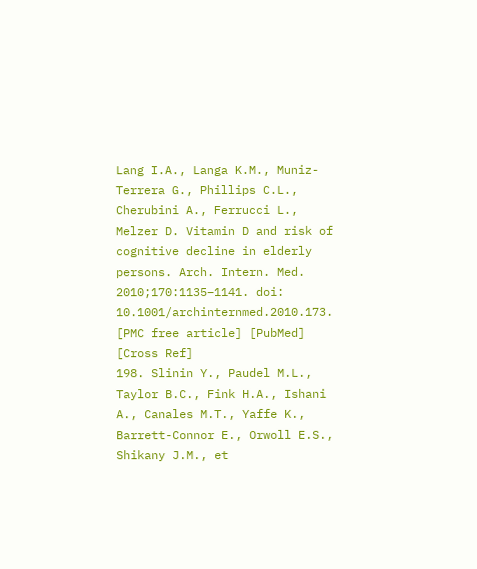Lang I.A., Langa K.M., Muniz-Terrera G., Phillips C.L., Cherubini A., Ferrucci L., Melzer D. Vitamin D and risk of cognitive decline in elderly persons. Arch. Intern. Med. 2010;170:1135–1141. doi: 10.1001/archinternmed.2010.173. [PMC free article] [PubMed] [Cross Ref]
198. Slinin Y., Paudel M.L., Taylor B.C., Fink H.A., Ishani A., Canales M.T., Yaffe K., Barrett-Connor E., Orwoll E.S., Shikany J.M., et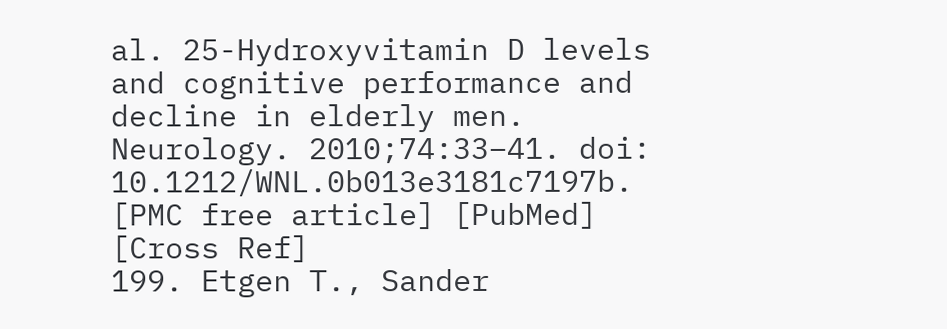al. 25-Hydroxyvitamin D levels and cognitive performance and decline in elderly men. Neurology. 2010;74:33–41. doi: 10.1212/WNL.0b013e3181c7197b. [PMC free article] [PubMed] [Cross Ref]
199. Etgen T., Sander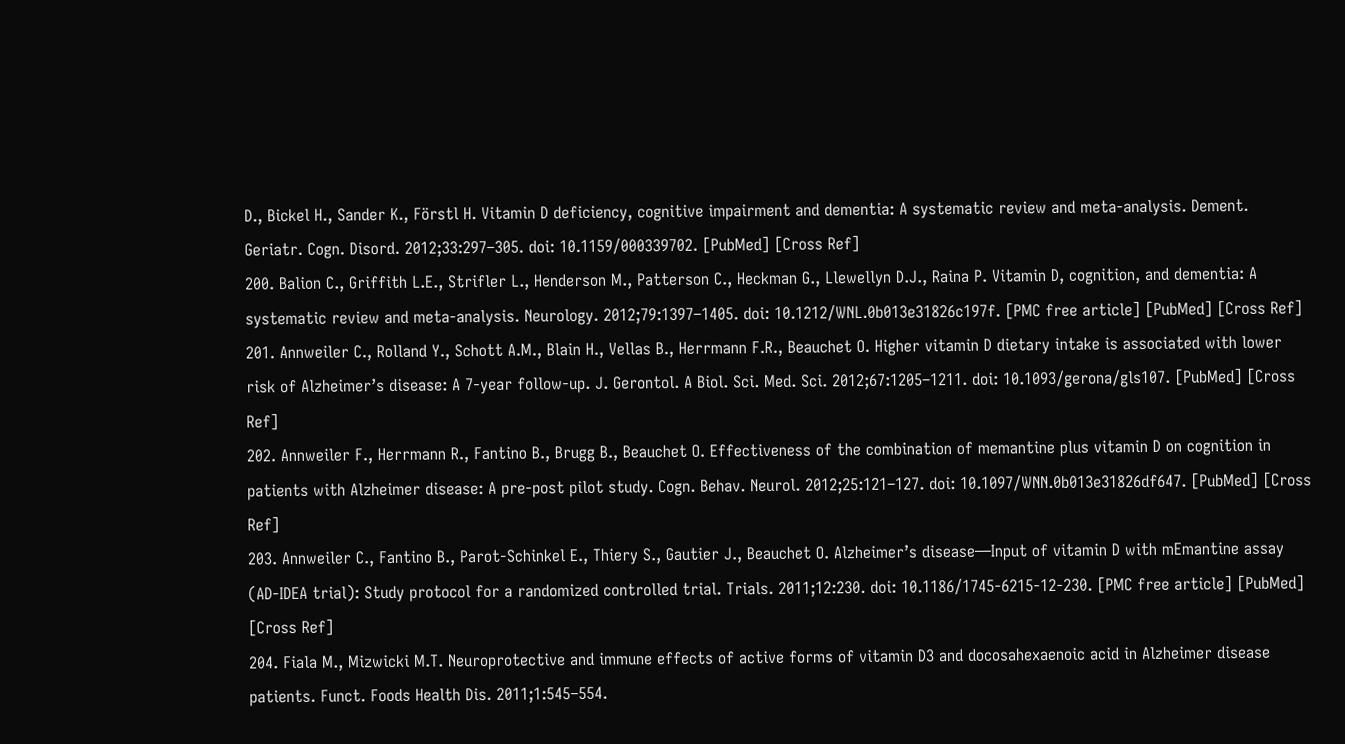D., Bickel H., Sander K., Förstl H. Vitamin D deficiency, cognitive impairment and dementia: A systematic review and meta-analysis. Dement. Geriatr. Cogn. Disord. 2012;33:297–305. doi: 10.1159/000339702. [PubMed] [Cross Ref]
200. Balion C., Griffith L.E., Strifler L., Henderson M., Patterson C., Heckman G., Llewellyn D.J., Raina P. Vitamin D, cognition, and dementia: A systematic review and meta-analysis. Neurology. 2012;79:1397–1405. doi: 10.1212/WNL.0b013e31826c197f. [PMC free article] [PubMed] [Cross Ref]
201. Annweiler C., Rolland Y., Schott A.M., Blain H., Vellas B., Herrmann F.R., Beauchet O. Higher vitamin D dietary intake is associated with lower risk of Alzheimer’s disease: A 7-year follow-up. J. Gerontol. A Biol. Sci. Med. Sci. 2012;67:1205–1211. doi: 10.1093/gerona/gls107. [PubMed] [Cross Ref]
202. Annweiler F., Herrmann R., Fantino B., Brugg B., Beauchet O. Effectiveness of the combination of memantine plus vitamin D on cognition in patients with Alzheimer disease: A pre-post pilot study. Cogn. Behav. Neurol. 2012;25:121–127. doi: 10.1097/WNN.0b013e31826df647. [PubMed] [Cross Ref]
203. Annweiler C., Fantino B., Parot-Schinkel E., Thiery S., Gautier J., Beauchet O. Alzheimer’s disease—Input of vitamin D with mEmantine assay (AD-IDEA trial): Study protocol for a randomized controlled trial. Trials. 2011;12:230. doi: 10.1186/1745-6215-12-230. [PMC free article] [PubMed] [Cross Ref]
204. Fiala M., Mizwicki M.T. Neuroprotective and immune effects of active forms of vitamin D3 and docosahexaenoic acid in Alzheimer disease patients. Funct. Foods Health Dis. 2011;1:545–554.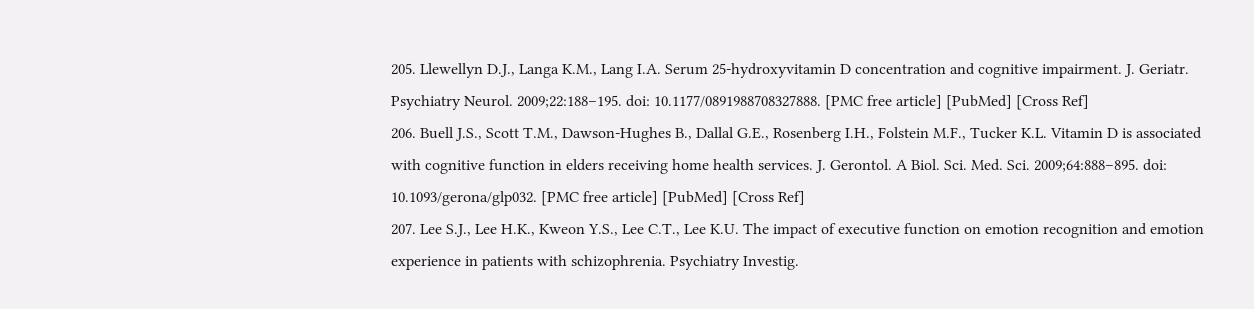205. Llewellyn D.J., Langa K.M., Lang I.A. Serum 25-hydroxyvitamin D concentration and cognitive impairment. J. Geriatr. Psychiatry Neurol. 2009;22:188–195. doi: 10.1177/0891988708327888. [PMC free article] [PubMed] [Cross Ref]
206. Buell J.S., Scott T.M., Dawson-Hughes B., Dallal G.E., Rosenberg I.H., Folstein M.F., Tucker K.L. Vitamin D is associated with cognitive function in elders receiving home health services. J. Gerontol. A Biol. Sci. Med. Sci. 2009;64:888–895. doi: 10.1093/gerona/glp032. [PMC free article] [PubMed] [Cross Ref]
207. Lee S.J., Lee H.K., Kweon Y.S., Lee C.T., Lee K.U. The impact of executive function on emotion recognition and emotion experience in patients with schizophrenia. Psychiatry Investig.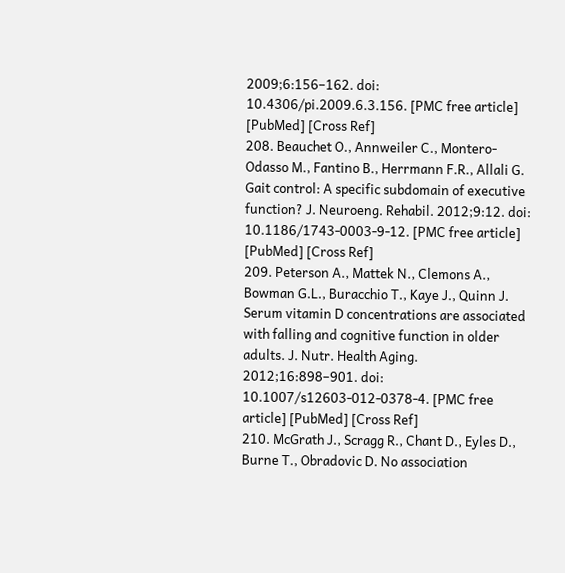2009;6:156–162. doi: 10.4306/pi.2009.6.3.156. [PMC free article] [PubMed] [Cross Ref]
208. Beauchet O., Annweiler C., Montero-Odasso M., Fantino B., Herrmann F.R., Allali G. Gait control: A specific subdomain of executive function? J. Neuroeng. Rehabil. 2012;9:12. doi: 10.1186/1743-0003-9-12. [PMC free article] [PubMed] [Cross Ref]
209. Peterson A., Mattek N., Clemons A., Bowman G.L., Buracchio T., Kaye J., Quinn J. Serum vitamin D concentrations are associated with falling and cognitive function in older adults. J. Nutr. Health Aging. 2012;16:898–901. doi: 10.1007/s12603-012-0378-4. [PMC free article] [PubMed] [Cross Ref]
210. McGrath J., Scragg R., Chant D., Eyles D., Burne T., Obradovic D. No association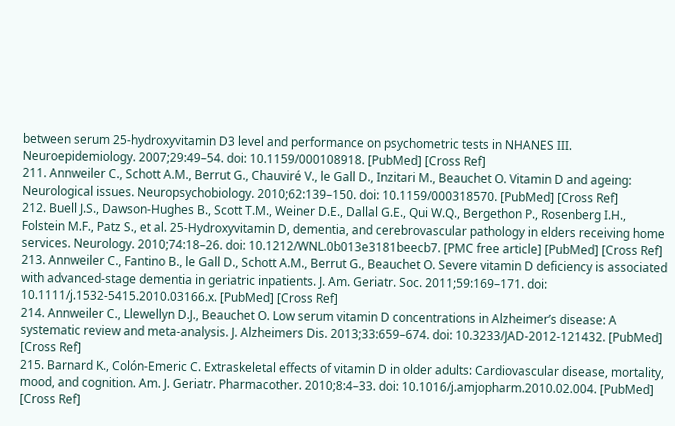between serum 25-hydroxyvitamin D3 level and performance on psychometric tests in NHANES III. Neuroepidemiology. 2007;29:49–54. doi: 10.1159/000108918. [PubMed] [Cross Ref]
211. Annweiler C., Schott A.M., Berrut G., Chauviré V., le Gall D., Inzitari M., Beauchet O. Vitamin D and ageing: Neurological issues. Neuropsychobiology. 2010;62:139–150. doi: 10.1159/000318570. [PubMed] [Cross Ref]
212. Buell J.S., Dawson-Hughes B., Scott T.M., Weiner D.E., Dallal G.E., Qui W.Q., Bergethon P., Rosenberg I.H., Folstein M.F., Patz S., et al. 25-Hydroxyvitamin D, dementia, and cerebrovascular pathology in elders receiving home services. Neurology. 2010;74:18–26. doi: 10.1212/WNL.0b013e3181beecb7. [PMC free article] [PubMed] [Cross Ref]
213. Annweiler C., Fantino B., le Gall D., Schott A.M., Berrut G., Beauchet O. Severe vitamin D deficiency is associated with advanced-stage dementia in geriatric inpatients. J. Am. Geriatr. Soc. 2011;59:169–171. doi: 10.1111/j.1532-5415.2010.03166.x. [PubMed] [Cross Ref]
214. Annweiler C., Llewellyn D.J., Beauchet O. Low serum vitamin D concentrations in Alzheimer’s disease: A systematic review and meta-analysis. J. Alzheimers Dis. 2013;33:659–674. doi: 10.3233/JAD-2012-121432. [PubMed] [Cross Ref]
215. Barnard K., Colón-Emeric C. Extraskeletal effects of vitamin D in older adults: Cardiovascular disease, mortality, mood, and cognition. Am. J. Geriatr. Pharmacother. 2010;8:4–33. doi: 10.1016/j.amjopharm.2010.02.004. [PubMed] [Cross Ref]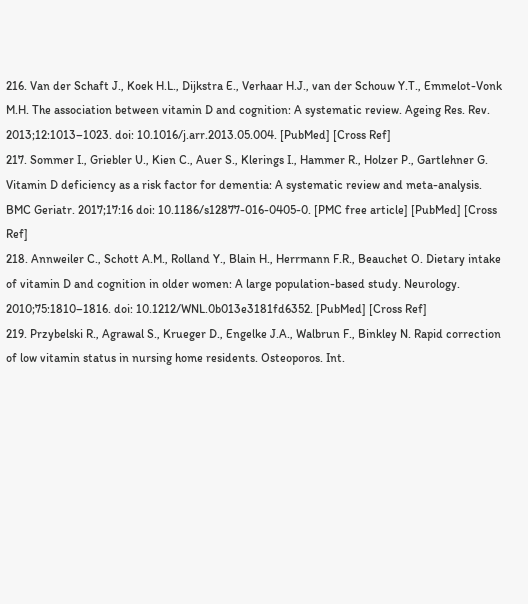216. Van der Schaft J., Koek H.L., Dijkstra E., Verhaar H.J., van der Schouw Y.T., Emmelot-Vonk M.H. The association between vitamin D and cognition: A systematic review. Ageing Res. Rev. 2013;12:1013–1023. doi: 10.1016/j.arr.2013.05.004. [PubMed] [Cross Ref]
217. Sommer I., Griebler U., Kien C., Auer S., Klerings I., Hammer R., Holzer P., Gartlehner G. Vitamin D deficiency as a risk factor for dementia: A systematic review and meta-analysis. BMC Geriatr. 2017;17:16 doi: 10.1186/s12877-016-0405-0. [PMC free article] [PubMed] [Cross Ref]
218. Annweiler C., Schott A.M., Rolland Y., Blain H., Herrmann F.R., Beauchet O. Dietary intake of vitamin D and cognition in older women: A large population-based study. Neurology. 2010;75:1810–1816. doi: 10.1212/WNL.0b013e3181fd6352. [PubMed] [Cross Ref]
219. Przybelski R., Agrawal S., Krueger D., Engelke J.A., Walbrun F., Binkley N. Rapid correction of low vitamin status in nursing home residents. Osteoporos. Int.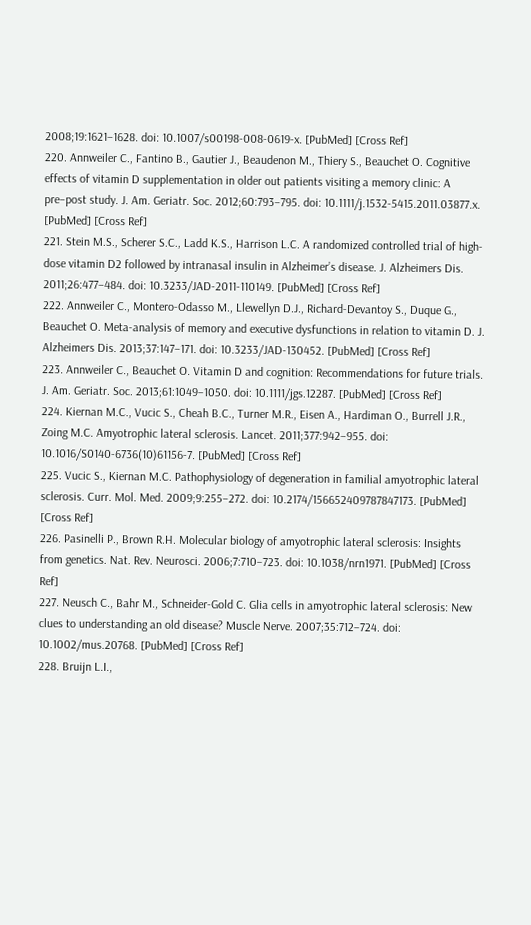2008;19:1621–1628. doi: 10.1007/s00198-008-0619-x. [PubMed] [Cross Ref]
220. Annweiler C., Fantino B., Gautier J., Beaudenon M., Thiery S., Beauchet O. Cognitive effects of vitamin D supplementation in older out patients visiting a memory clinic: A pre–post study. J. Am. Geriatr. Soc. 2012;60:793–795. doi: 10.1111/j.1532-5415.2011.03877.x. [PubMed] [Cross Ref]
221. Stein M.S., Scherer S.C., Ladd K.S., Harrison L.C. A randomized controlled trial of high-dose vitamin D2 followed by intranasal insulin in Alzheimer’s disease. J. Alzheimers Dis. 2011;26:477–484. doi: 10.3233/JAD-2011-110149. [PubMed] [Cross Ref]
222. Annweiler C., Montero-Odasso M., Llewellyn D.J., Richard-Devantoy S., Duque G., Beauchet O. Meta-analysis of memory and executive dysfunctions in relation to vitamin D. J. Alzheimers Dis. 2013;37:147–171. doi: 10.3233/JAD-130452. [PubMed] [Cross Ref]
223. Annweiler C., Beauchet O. Vitamin D and cognition: Recommendations for future trials. J. Am. Geriatr. Soc. 2013;61:1049–1050. doi: 10.1111/jgs.12287. [PubMed] [Cross Ref]
224. Kiernan M.C., Vucic S., Cheah B.C., Turner M.R., Eisen A., Hardiman O., Burrell J.R., Zoing M.C. Amyotrophic lateral sclerosis. Lancet. 2011;377:942–955. doi: 10.1016/S0140-6736(10)61156-7. [PubMed] [Cross Ref]
225. Vucic S., Kiernan M.C. Pathophysiology of degeneration in familial amyotrophic lateral sclerosis. Curr. Mol. Med. 2009;9:255–272. doi: 10.2174/156652409787847173. [PubMed] [Cross Ref]
226. Pasinelli P., Brown R.H. Molecular biology of amyotrophic lateral sclerosis: Insights from genetics. Nat. Rev. Neurosci. 2006;7:710–723. doi: 10.1038/nrn1971. [PubMed] [Cross Ref]
227. Neusch C., Bahr M., Schneider-Gold C. Glia cells in amyotrophic lateral sclerosis: New clues to understanding an old disease? Muscle Nerve. 2007;35:712–724. doi: 10.1002/mus.20768. [PubMed] [Cross Ref]
228. Bruijn L.I.,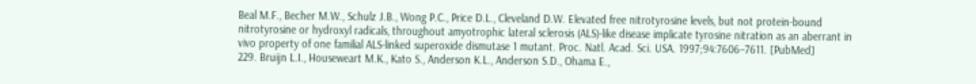Beal M.F., Becher M.W., Schulz J.B., Wong P.C., Price D.L., Cleveland D.W. Elevated free nitrotyrosine levels, but not protein-bound nitrotyrosine or hydroxyl radicals, throughout amyotrophic lateral sclerosis (ALS)-like disease implicate tyrosine nitration as an aberrant in vivo property of one familial ALS-linked superoxide dismutase 1 mutant. Proc. Natl. Acad. Sci. USA. 1997;94:7606–7611. [PubMed]
229. Bruijn L.I., Houseweart M.K., Kato S., Anderson K.L., Anderson S.D., Ohama E.,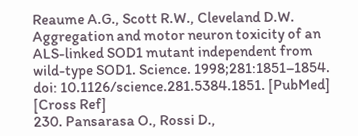Reaume A.G., Scott R.W., Cleveland D.W. Aggregation and motor neuron toxicity of an ALS-linked SOD1 mutant independent from wild-type SOD1. Science. 1998;281:1851–1854. doi: 10.1126/science.281.5384.1851. [PubMed] [Cross Ref]
230. Pansarasa O., Rossi D.,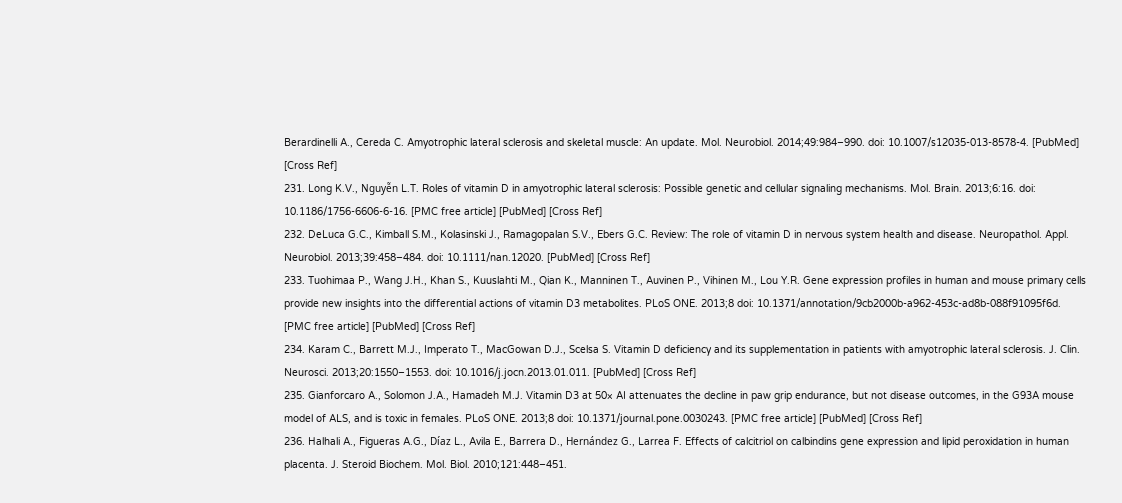Berardinelli A., Cereda C. Amyotrophic lateral sclerosis and skeletal muscle: An update. Mol. Neurobiol. 2014;49:984–990. doi: 10.1007/s12035-013-8578-4. [PubMed] [Cross Ref]
231. Long K.V., Nguyễn L.T. Roles of vitamin D in amyotrophic lateral sclerosis: Possible genetic and cellular signaling mechanisms. Mol. Brain. 2013;6:16. doi: 10.1186/1756-6606-6-16. [PMC free article] [PubMed] [Cross Ref]
232. DeLuca G.C., Kimball S.M., Kolasinski J., Ramagopalan S.V., Ebers G.C. Review: The role of vitamin D in nervous system health and disease. Neuropathol. Appl. Neurobiol. 2013;39:458–484. doi: 10.1111/nan.12020. [PubMed] [Cross Ref]
233. Tuohimaa P., Wang J.H., Khan S., Kuuslahti M., Qian K., Manninen T., Auvinen P., Vihinen M., Lou Y.R. Gene expression profiles in human and mouse primary cells provide new insights into the differential actions of vitamin D3 metabolites. PLoS ONE. 2013;8 doi: 10.1371/annotation/9cb2000b-a962-453c-ad8b-088f91095f6d. [PMC free article] [PubMed] [Cross Ref]
234. Karam C., Barrett M.J., Imperato T., MacGowan D.J., Scelsa S. Vitamin D deficiency and its supplementation in patients with amyotrophic lateral sclerosis. J. Clin. Neurosci. 2013;20:1550–1553. doi: 10.1016/j.jocn.2013.01.011. [PubMed] [Cross Ref]
235. Gianforcaro A., Solomon J.A., Hamadeh M.J. Vitamin D3 at 50× AI attenuates the decline in paw grip endurance, but not disease outcomes, in the G93A mouse model of ALS, and is toxic in females. PLoS ONE. 2013;8 doi: 10.1371/journal.pone.0030243. [PMC free article] [PubMed] [Cross Ref]
236. Halhali A., Figueras A.G., Díaz L., Avila E., Barrera D., Hernández G., Larrea F. Effects of calcitriol on calbindins gene expression and lipid peroxidation in human placenta. J. Steroid Biochem. Mol. Biol. 2010;121:448–451.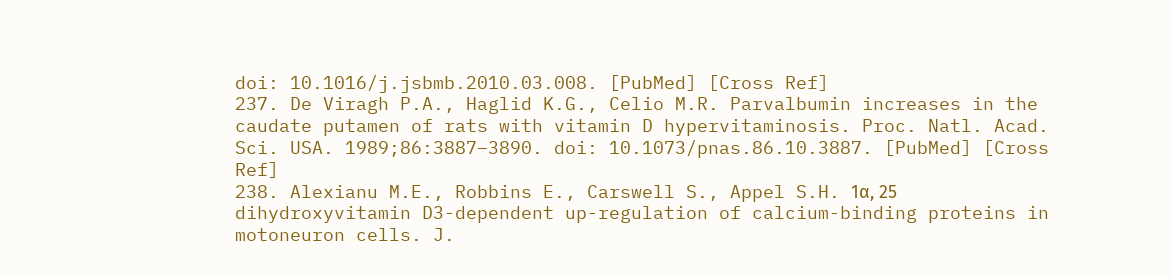doi: 10.1016/j.jsbmb.2010.03.008. [PubMed] [Cross Ref]
237. De Viragh P.A., Haglid K.G., Celio M.R. Parvalbumin increases in the caudate putamen of rats with vitamin D hypervitaminosis. Proc. Natl. Acad. Sci. USA. 1989;86:3887–3890. doi: 10.1073/pnas.86.10.3887. [PubMed] [Cross Ref]
238. Alexianu M.E., Robbins E., Carswell S., Appel S.H. 1α, 25 dihydroxyvitamin D3-dependent up-regulation of calcium-binding proteins in motoneuron cells. J.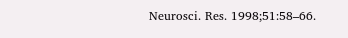Neurosci. Res. 1998;51:58–66.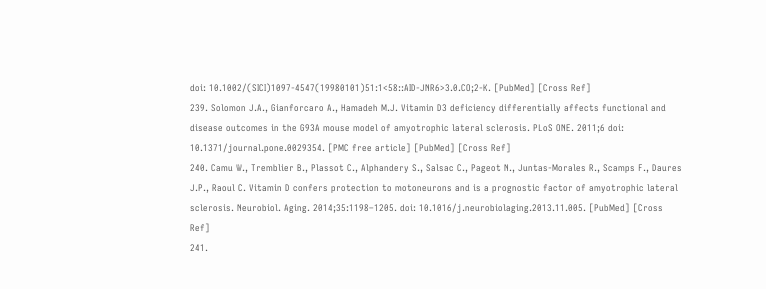doi: 10.1002/(SICI)1097-4547(19980101)51:1<58::AID-JNR6>3.0.CO;2-K. [PubMed] [Cross Ref]
239. Solomon J.A., Gianforcaro A., Hamadeh M.J. Vitamin D3 deficiency differentially affects functional and disease outcomes in the G93A mouse model of amyotrophic lateral sclerosis. PLoS ONE. 2011;6 doi: 10.1371/journal.pone.0029354. [PMC free article] [PubMed] [Cross Ref]
240. Camu W., Tremblier B., Plassot C., Alphandery S., Salsac C., Pageot N., Juntas-Morales R., Scamps F., Daures J.P., Raoul C. Vitamin D confers protection to motoneurons and is a prognostic factor of amyotrophic lateral sclerosis. Neurobiol. Aging. 2014;35:1198–1205. doi: 10.1016/j.neurobiolaging.2013.11.005. [PubMed] [Cross Ref]
241.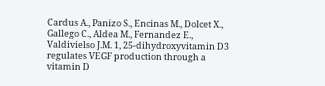Cardus A., Panizo S., Encinas M., Dolcet X., Gallego C., Aldea M., Fernandez E., Valdivielso J.M. 1, 25-dihydroxyvitamin D3 regulates VEGF production through a vitamin D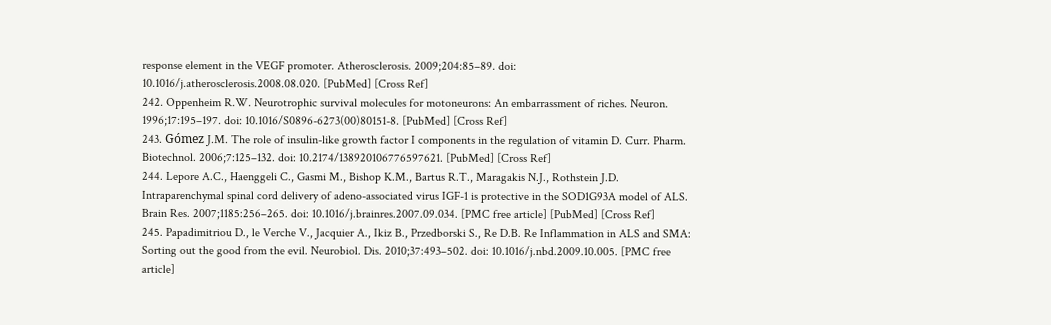response element in the VEGF promoter. Atherosclerosis. 2009;204:85–89. doi: 10.1016/j.atherosclerosis.2008.08.020. [PubMed] [Cross Ref]
242. Oppenheim R.W. Neurotrophic survival molecules for motoneurons: An embarrassment of riches. Neuron. 1996;17:195–197. doi: 10.1016/S0896-6273(00)80151-8. [PubMed] [Cross Ref]
243. Gómez J.M. The role of insulin-like growth factor I components in the regulation of vitamin D. Curr. Pharm. Biotechnol. 2006;7:125–132. doi: 10.2174/138920106776597621. [PubMed] [Cross Ref]
244. Lepore A.C., Haenggeli C., Gasmi M., Bishop K.M., Bartus R.T., Maragakis N.J., Rothstein J.D. Intraparenchymal spinal cord delivery of adeno-associated virus IGF-1 is protective in the SOD1G93A model of ALS. Brain Res. 2007;1185:256–265. doi: 10.1016/j.brainres.2007.09.034. [PMC free article] [PubMed] [Cross Ref]
245. Papadimitriou D., le Verche V., Jacquier A., Ikiz B., Przedborski S., Re D.B. Re Inflammation in ALS and SMA: Sorting out the good from the evil. Neurobiol. Dis. 2010;37:493–502. doi: 10.1016/j.nbd.2009.10.005. [PMC free article]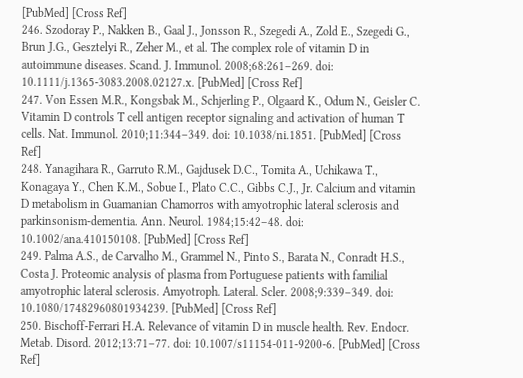[PubMed] [Cross Ref]
246. Szodoray P., Nakken B., Gaal J., Jonsson R., Szegedi A., Zold E., Szegedi G., Brun J.G., Gesztelyi R., Zeher M., et al. The complex role of vitamin D in autoimmune diseases. Scand. J. Immunol. 2008;68:261–269. doi: 10.1111/j.1365-3083.2008.02127.x. [PubMed] [Cross Ref]
247. Von Essen M.R., Kongsbak M., Schjerling P., Olgaard K., Odum N., Geisler C. Vitamin D controls T cell antigen receptor signaling and activation of human T cells. Nat. Immunol. 2010;11:344–349. doi: 10.1038/ni.1851. [PubMed] [Cross Ref]
248. Yanagihara R., Garruto R.M., Gajdusek D.C., Tomita A., Uchikawa T., Konagaya Y., Chen K.M., Sobue I., Plato C.C., Gibbs C.J., Jr. Calcium and vitamin D metabolism in Guamanian Chamorros with amyotrophic lateral sclerosis and parkinsonism-dementia. Ann. Neurol. 1984;15:42–48. doi: 10.1002/ana.410150108. [PubMed] [Cross Ref]
249. Palma A.S., de Carvalho M., Grammel N., Pinto S., Barata N., Conradt H.S., Costa J. Proteomic analysis of plasma from Portuguese patients with familial amyotrophic lateral sclerosis. Amyotroph. Lateral. Scler. 2008;9:339–349. doi: 10.1080/17482960801934239. [PubMed] [Cross Ref]
250. Bischoff-Ferrari H.A. Relevance of vitamin D in muscle health. Rev. Endocr. Metab. Disord. 2012;13:71–77. doi: 10.1007/s11154-011-9200-6. [PubMed] [Cross Ref]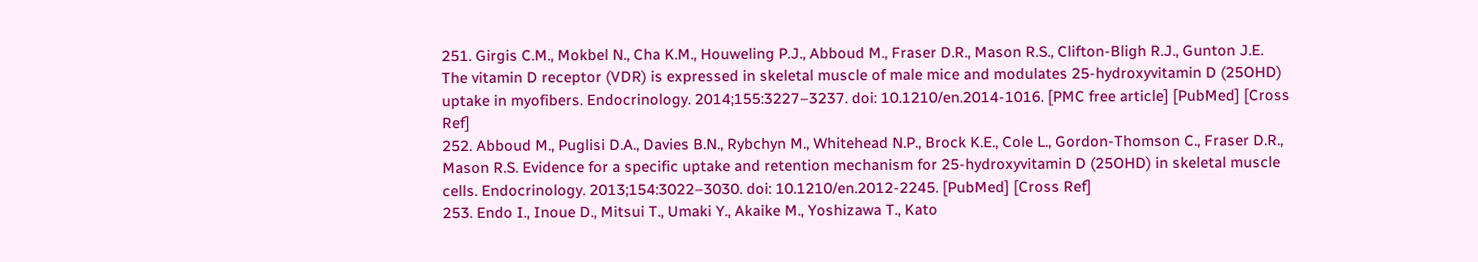251. Girgis C.M., Mokbel N., Cha K.M., Houweling P.J., Abboud M., Fraser D.R., Mason R.S., Clifton-Bligh R.J., Gunton J.E. The vitamin D receptor (VDR) is expressed in skeletal muscle of male mice and modulates 25-hydroxyvitamin D (25OHD) uptake in myofibers. Endocrinology. 2014;155:3227–3237. doi: 10.1210/en.2014-1016. [PMC free article] [PubMed] [Cross Ref]
252. Abboud M., Puglisi D.A., Davies B.N., Rybchyn M., Whitehead N.P., Brock K.E., Cole L., Gordon-Thomson C., Fraser D.R., Mason R.S. Evidence for a specific uptake and retention mechanism for 25-hydroxyvitamin D (25OHD) in skeletal muscle cells. Endocrinology. 2013;154:3022–3030. doi: 10.1210/en.2012-2245. [PubMed] [Cross Ref]
253. Endo I., Inoue D., Mitsui T., Umaki Y., Akaike M., Yoshizawa T., Kato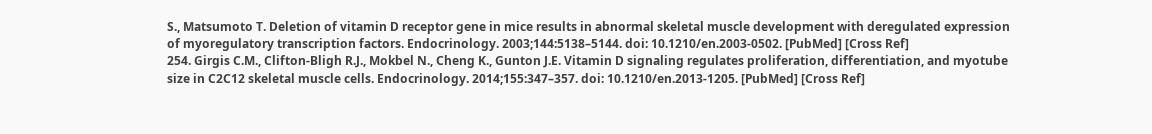S., Matsumoto T. Deletion of vitamin D receptor gene in mice results in abnormal skeletal muscle development with deregulated expression of myoregulatory transcription factors. Endocrinology. 2003;144:5138–5144. doi: 10.1210/en.2003-0502. [PubMed] [Cross Ref]
254. Girgis C.M., Clifton-Bligh R.J., Mokbel N., Cheng K., Gunton J.E. Vitamin D signaling regulates proliferation, differentiation, and myotube size in C2C12 skeletal muscle cells. Endocrinology. 2014;155:347–357. doi: 10.1210/en.2013-1205. [PubMed] [Cross Ref]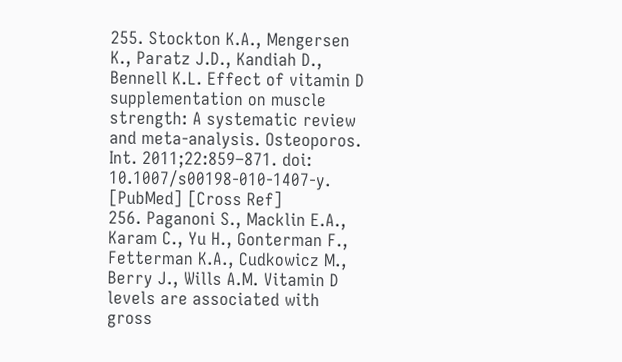255. Stockton K.A., Mengersen K., Paratz J.D., Kandiah D., Bennell K.L. Effect of vitamin D supplementation on muscle strength: A systematic review and meta-analysis. Osteoporos. Int. 2011;22:859–871. doi: 10.1007/s00198-010-1407-y. [PubMed] [Cross Ref]
256. Paganoni S., Macklin E.A., Karam C., Yu H., Gonterman F., Fetterman K.A., Cudkowicz M., Berry J., Wills A.M. Vitamin D levels are associated with gross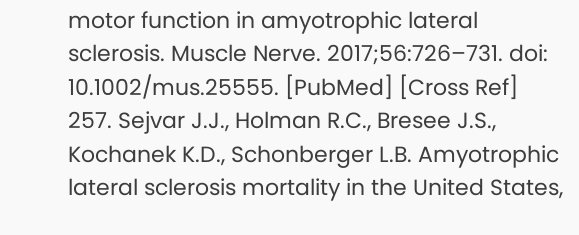motor function in amyotrophic lateral sclerosis. Muscle Nerve. 2017;56:726–731. doi: 10.1002/mus.25555. [PubMed] [Cross Ref]
257. Sejvar J.J., Holman R.C., Bresee J.S., Kochanek K.D., Schonberger L.B. Amyotrophic lateral sclerosis mortality in the United States,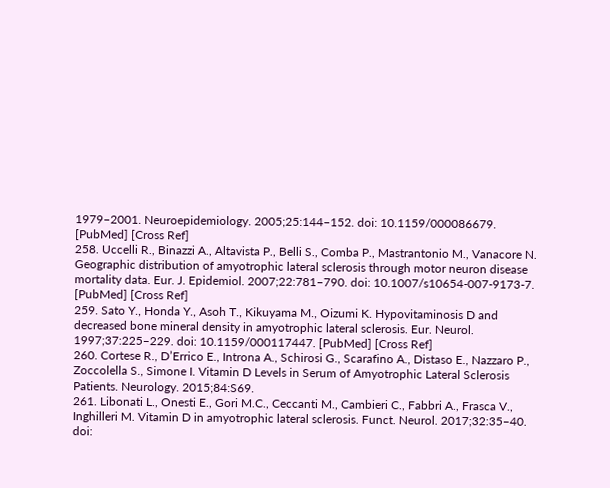1979–2001. Neuroepidemiology. 2005;25:144–152. doi: 10.1159/000086679. [PubMed] [Cross Ref]
258. Uccelli R., Binazzi A., Altavista P., Belli S., Comba P., Mastrantonio M., Vanacore N. Geographic distribution of amyotrophic lateral sclerosis through motor neuron disease mortality data. Eur. J. Epidemiol. 2007;22:781–790. doi: 10.1007/s10654-007-9173-7. [PubMed] [Cross Ref]
259. Sato Y., Honda Y., Asoh T., Kikuyama M., Oizumi K. Hypovitaminosis D and decreased bone mineral density in amyotrophic lateral sclerosis. Eur. Neurol. 1997;37:225–229. doi: 10.1159/000117447. [PubMed] [Cross Ref]
260. Cortese R., D’Errico E., Introna A., Schirosi G., Scarafino A., Distaso E., Nazzaro P., Zoccolella S., Simone I. Vitamin D Levels in Serum of Amyotrophic Lateral Sclerosis Patients. Neurology. 2015;84:S69.
261. Libonati L., Onesti E., Gori M.C., Ceccanti M., Cambieri C., Fabbri A., Frasca V., Inghilleri M. Vitamin D in amyotrophic lateral sclerosis. Funct. Neurol. 2017;32:35–40. doi: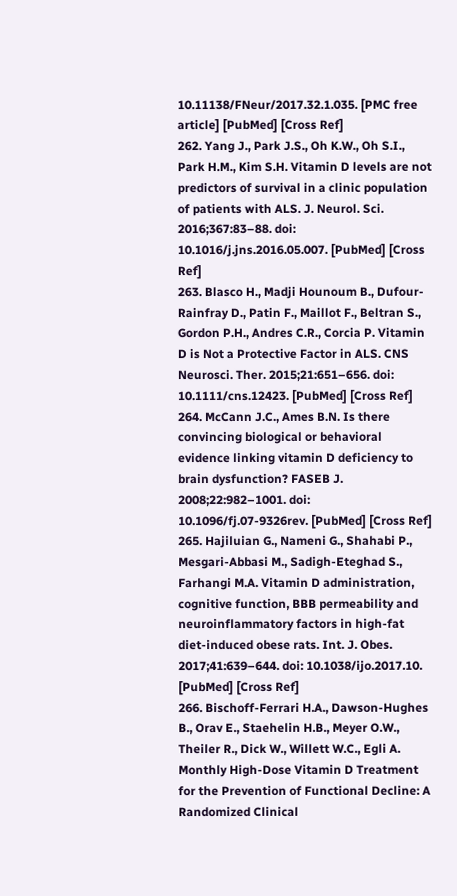10.11138/FNeur/2017.32.1.035. [PMC free article] [PubMed] [Cross Ref]
262. Yang J., Park J.S., Oh K.W., Oh S.I., Park H.M., Kim S.H. Vitamin D levels are not predictors of survival in a clinic population of patients with ALS. J. Neurol. Sci. 2016;367:83–88. doi: 10.1016/j.jns.2016.05.007. [PubMed] [Cross Ref]
263. Blasco H., Madji Hounoum B., Dufour-Rainfray D., Patin F., Maillot F., Beltran S., Gordon P.H., Andres C.R., Corcia P. Vitamin D is Not a Protective Factor in ALS. CNS Neurosci. Ther. 2015;21:651–656. doi: 10.1111/cns.12423. [PubMed] [Cross Ref]
264. McCann J.C., Ames B.N. Is there convincing biological or behavioral evidence linking vitamin D deficiency to brain dysfunction? FASEB J. 2008;22:982–1001. doi: 10.1096/fj.07-9326rev. [PubMed] [Cross Ref]
265. Hajiluian G., Nameni G., Shahabi P., Mesgari-Abbasi M., Sadigh-Eteghad S., Farhangi M.A. Vitamin D administration, cognitive function, BBB permeability and neuroinflammatory factors in high-fat diet-induced obese rats. Int. J. Obes. 2017;41:639–644. doi: 10.1038/ijo.2017.10. [PubMed] [Cross Ref]
266. Bischoff-Ferrari H.A., Dawson-Hughes B., Orav E., Staehelin H.B., Meyer O.W., Theiler R., Dick W., Willett W.C., Egli A. Monthly High-Dose Vitamin D Treatment for the Prevention of Functional Decline: A Randomized Clinical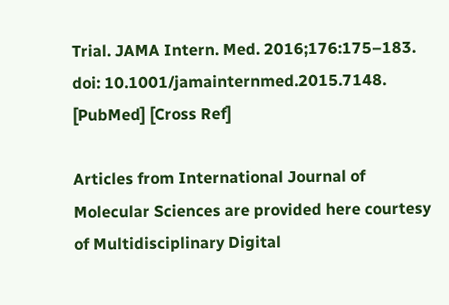Trial. JAMA Intern. Med. 2016;176:175–183. doi: 10.1001/jamainternmed.2015.7148. [PubMed] [Cross Ref]

Articles from International Journal of Molecular Sciences are provided here courtesy of Multidisciplinary Digital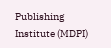Publishing Institute (MDPI)